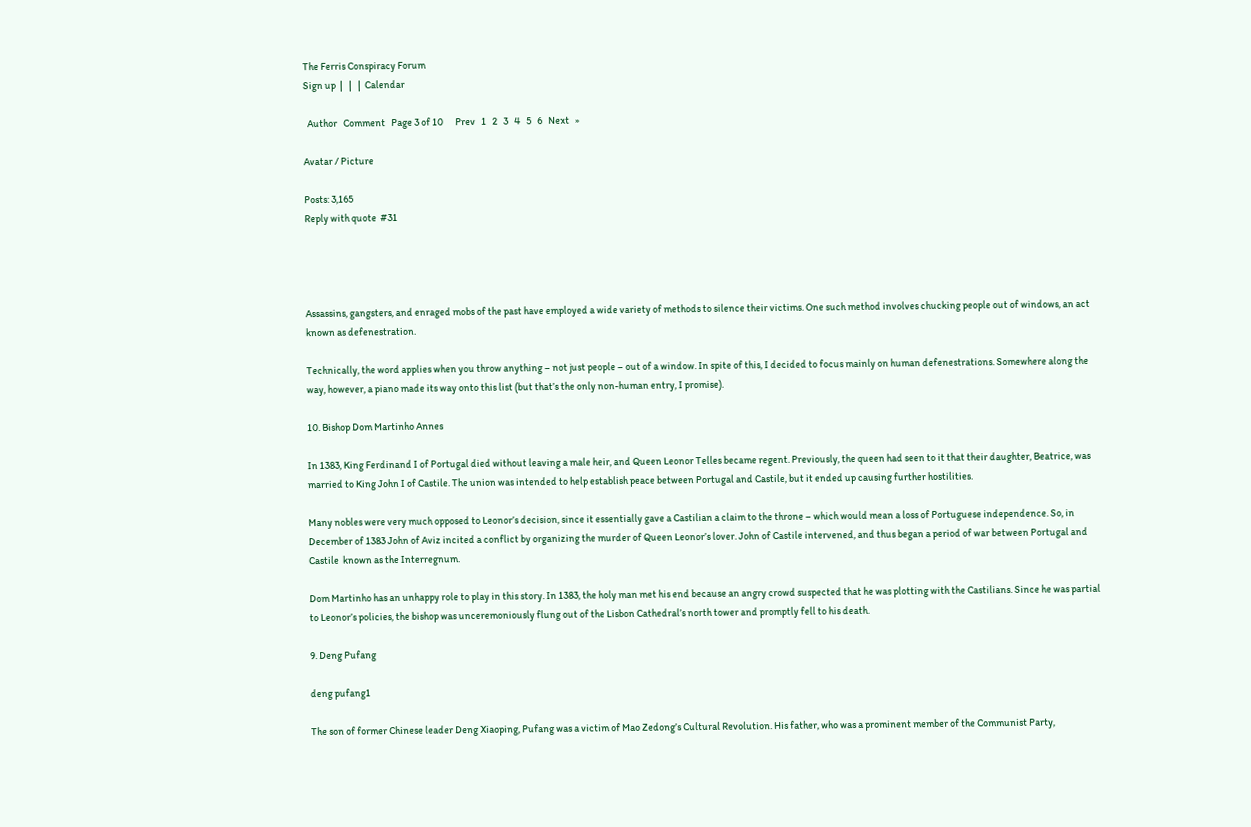The Ferris Conspiracy Forum
Sign up  |   |   |  Calendar

  Author   Comment   Page 3 of 10      Prev   1   2   3   4   5   6   Next   »

Avatar / Picture

Posts: 3,165
Reply with quote  #31




Assassins, gangsters, and enraged mobs of the past have employed a wide variety of methods to silence their victims. One such method involves chucking people out of windows, an act known as defenestration.

Technically, the word applies when you throw anything – not just people – out of a window. In spite of this, I decided to focus mainly on human defenestrations. Somewhere along the way, however, a piano made its way onto this list (but that’s the only non-human entry, I promise).

10. Bishop Dom Martinho Annes

In 1383, King Ferdinand I of Portugal died without leaving a male heir, and Queen Leonor Telles became regent. Previously, the queen had seen to it that their daughter, Beatrice, was married to King John I of Castile. The union was intended to help establish peace between Portugal and Castile, but it ended up causing further hostilities.

Many nobles were very much opposed to Leonor’s decision, since it essentially gave a Castilian a claim to the throne – which would mean a loss of Portuguese independence. So, in December of 1383 John of Aviz incited a conflict by organizing the murder of Queen Leonor’s lover. John of Castile intervened, and thus began a period of war between Portugal and Castile  known as the Interregnum.

Dom Martinho has an unhappy role to play in this story. In 1383, the holy man met his end because an angry crowd suspected that he was plotting with the Castilians. Since he was partial to Leonor’s policies, the bishop was unceremoniously flung out of the Lisbon Cathedral’s north tower and promptly fell to his death.

9. Deng Pufang

deng pufang1

The son of former Chinese leader Deng Xiaoping, Pufang was a victim of Mao Zedong’s Cultural Revolution. His father, who was a prominent member of the Communist Party,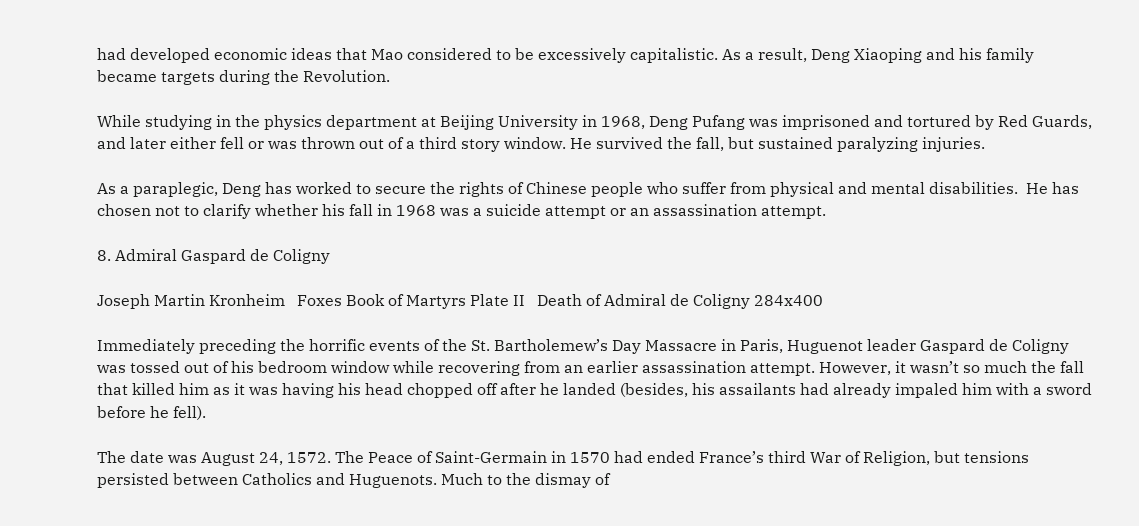had developed economic ideas that Mao considered to be excessively capitalistic. As a result, Deng Xiaoping and his family became targets during the Revolution.

While studying in the physics department at Beijing University in 1968, Deng Pufang was imprisoned and tortured by Red Guards, and later either fell or was thrown out of a third story window. He survived the fall, but sustained paralyzing injuries.

As a paraplegic, Deng has worked to secure the rights of Chinese people who suffer from physical and mental disabilities.  He has chosen not to clarify whether his fall in 1968 was a suicide attempt or an assassination attempt.

8. Admiral Gaspard de Coligny

Joseph Martin Kronheim   Foxes Book of Martyrs Plate II   Death of Admiral de Coligny 284x400

Immediately preceding the horrific events of the St. Bartholemew’s Day Massacre in Paris, Huguenot leader Gaspard de Coligny was tossed out of his bedroom window while recovering from an earlier assassination attempt. However, it wasn’t so much the fall that killed him as it was having his head chopped off after he landed (besides, his assailants had already impaled him with a sword before he fell).

The date was August 24, 1572. The Peace of Saint-Germain in 1570 had ended France’s third War of Religion, but tensions persisted between Catholics and Huguenots. Much to the dismay of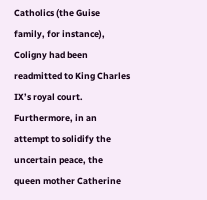Catholics (the Guise family, for instance), Coligny had been readmitted to King Charles IX’s royal court. Furthermore, in an attempt to solidify the uncertain peace, the queen mother Catherine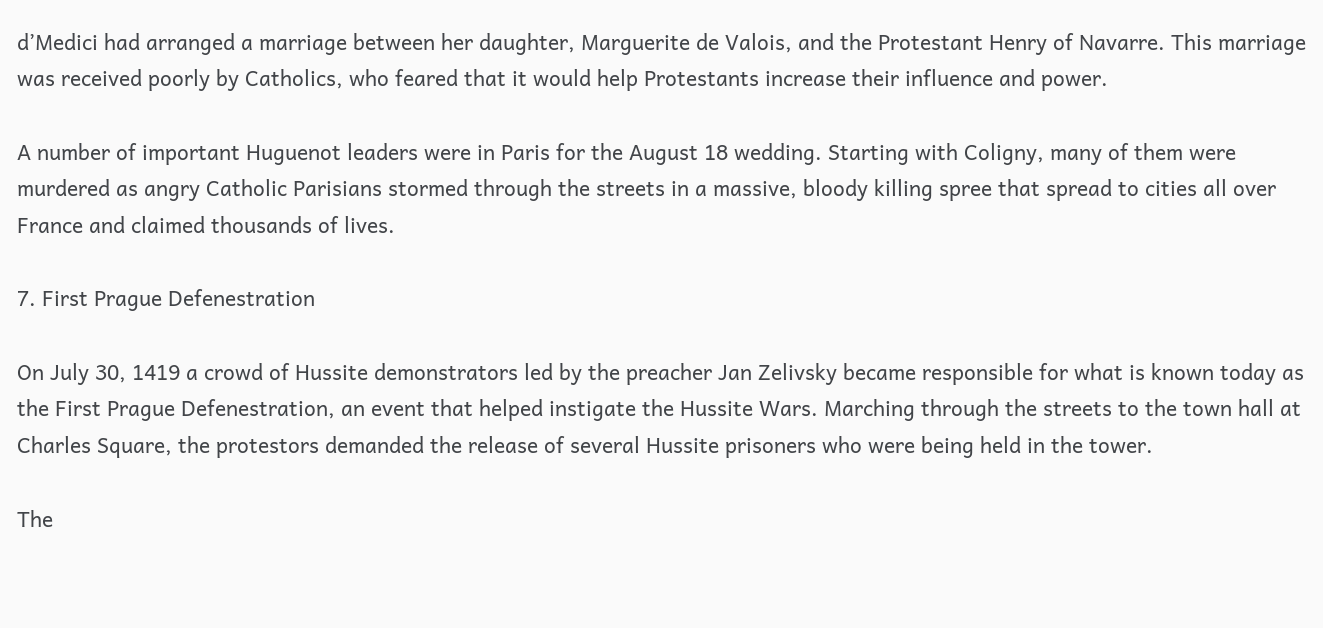d’Medici had arranged a marriage between her daughter, Marguerite de Valois, and the Protestant Henry of Navarre. This marriage was received poorly by Catholics, who feared that it would help Protestants increase their influence and power.

A number of important Huguenot leaders were in Paris for the August 18 wedding. Starting with Coligny, many of them were murdered as angry Catholic Parisians stormed through the streets in a massive, bloody killing spree that spread to cities all over France and claimed thousands of lives.

7. First Prague Defenestration

On July 30, 1419 a crowd of Hussite demonstrators led by the preacher Jan Zelivsky became responsible for what is known today as the First Prague Defenestration, an event that helped instigate the Hussite Wars. Marching through the streets to the town hall at Charles Square, the protestors demanded the release of several Hussite prisoners who were being held in the tower.

The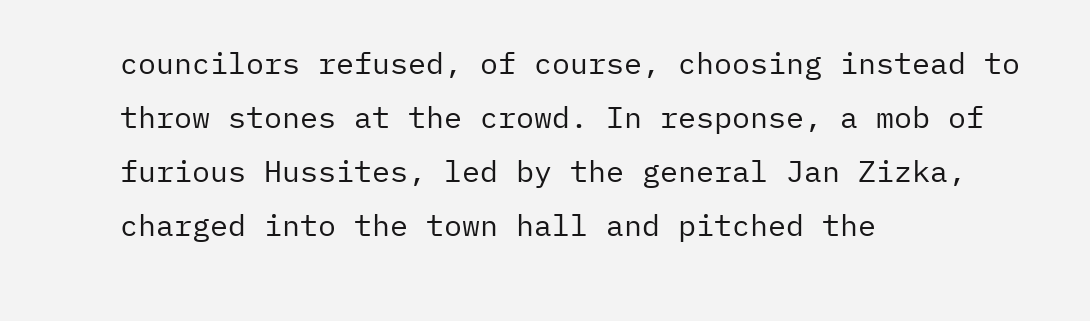councilors refused, of course, choosing instead to throw stones at the crowd. In response, a mob of furious Hussites, led by the general Jan Zizka, charged into the town hall and pitched the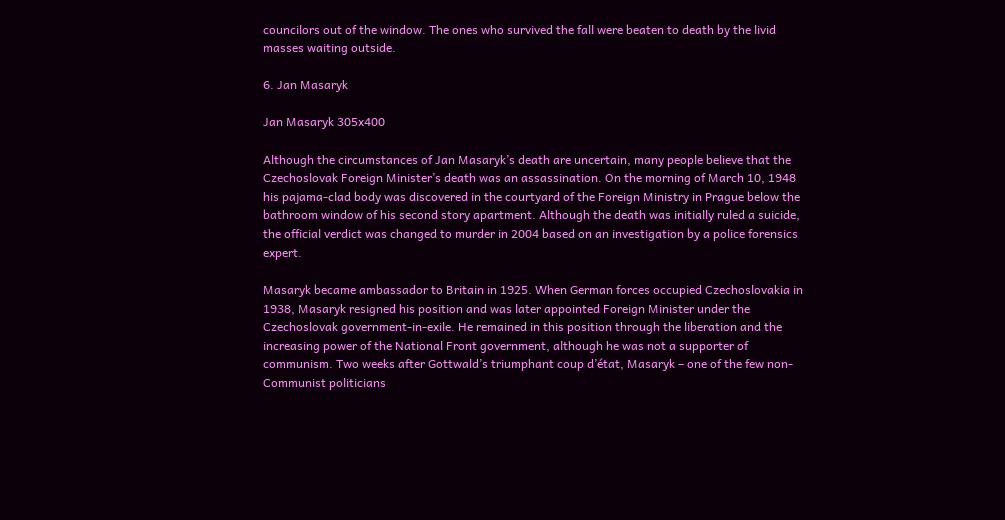councilors out of the window. The ones who survived the fall were beaten to death by the livid masses waiting outside.

6. Jan Masaryk

Jan Masaryk 305x400

Although the circumstances of Jan Masaryk’s death are uncertain, many people believe that the Czechoslovak Foreign Minister’s death was an assassination. On the morning of March 10, 1948 his pajama-clad body was discovered in the courtyard of the Foreign Ministry in Prague below the bathroom window of his second story apartment. Although the death was initially ruled a suicide,  the official verdict was changed to murder in 2004 based on an investigation by a police forensics expert.

Masaryk became ambassador to Britain in 1925. When German forces occupied Czechoslovakia in 1938, Masaryk resigned his position and was later appointed Foreign Minister under the Czechoslovak government-in-exile. He remained in this position through the liberation and the increasing power of the National Front government, although he was not a supporter of communism. Two weeks after Gottwald’s triumphant coup d’état, Masaryk – one of the few non-Communist politicians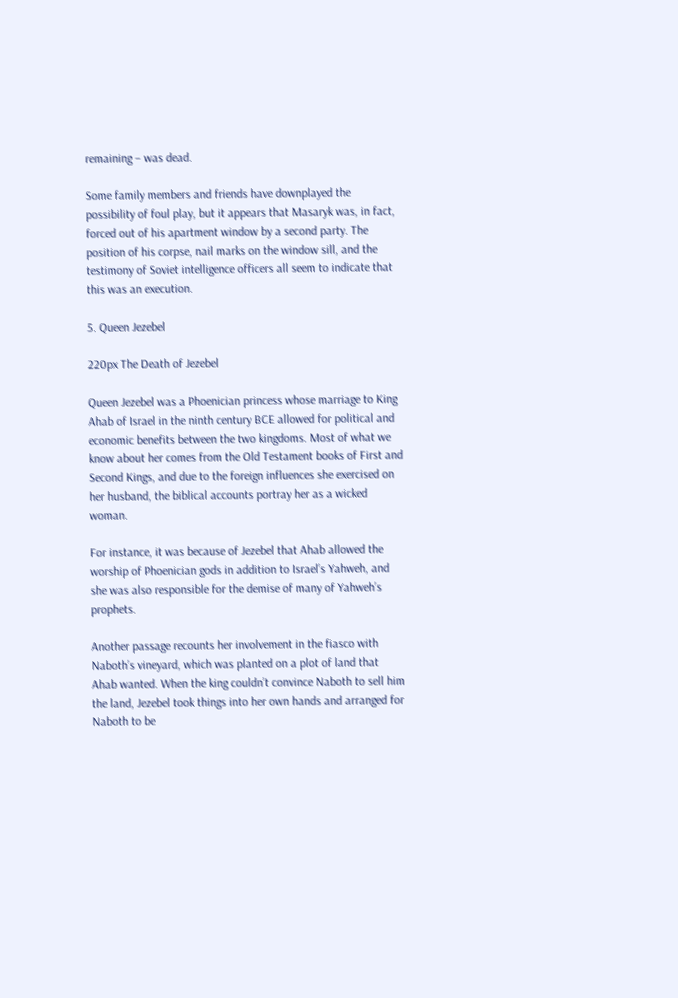remaining – was dead.

Some family members and friends have downplayed the possibility of foul play, but it appears that Masaryk was, in fact, forced out of his apartment window by a second party. The position of his corpse, nail marks on the window sill, and the testimony of Soviet intelligence officers all seem to indicate that this was an execution.

5. Queen Jezebel

220px The Death of Jezebel

Queen Jezebel was a Phoenician princess whose marriage to King Ahab of Israel in the ninth century BCE allowed for political and economic benefits between the two kingdoms. Most of what we know about her comes from the Old Testament books of First and Second Kings, and due to the foreign influences she exercised on her husband, the biblical accounts portray her as a wicked woman.

For instance, it was because of Jezebel that Ahab allowed the worship of Phoenician gods in addition to Israel’s Yahweh, and she was also responsible for the demise of many of Yahweh’s prophets.

Another passage recounts her involvement in the fiasco with Naboth’s vineyard, which was planted on a plot of land that Ahab wanted. When the king couldn’t convince Naboth to sell him the land, Jezebel took things into her own hands and arranged for Naboth to be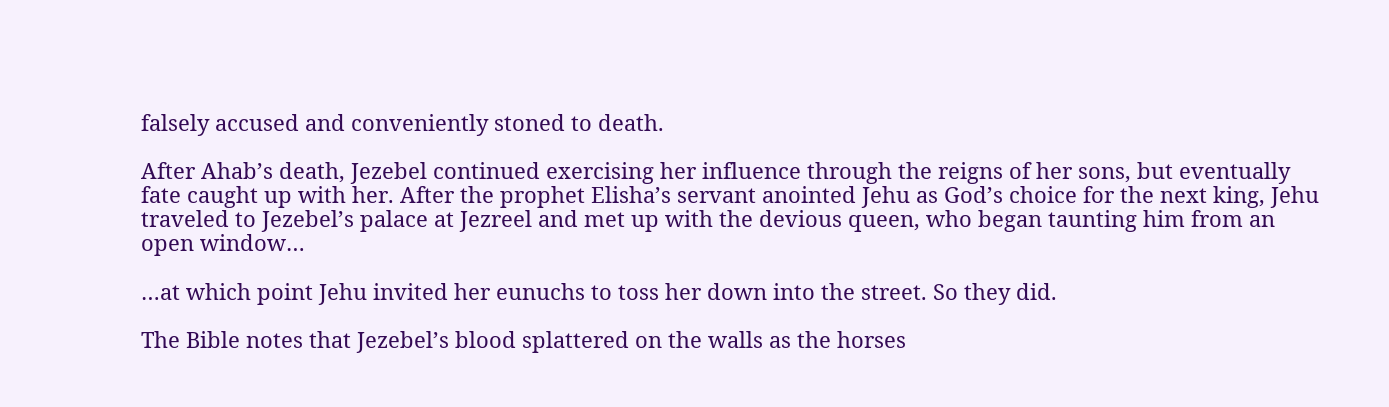falsely accused and conveniently stoned to death.

After Ahab’s death, Jezebel continued exercising her influence through the reigns of her sons, but eventually fate caught up with her. After the prophet Elisha’s servant anointed Jehu as God’s choice for the next king, Jehu traveled to Jezebel’s palace at Jezreel and met up with the devious queen, who began taunting him from an open window…

…at which point Jehu invited her eunuchs to toss her down into the street. So they did.

The Bible notes that Jezebel’s blood splattered on the walls as the horses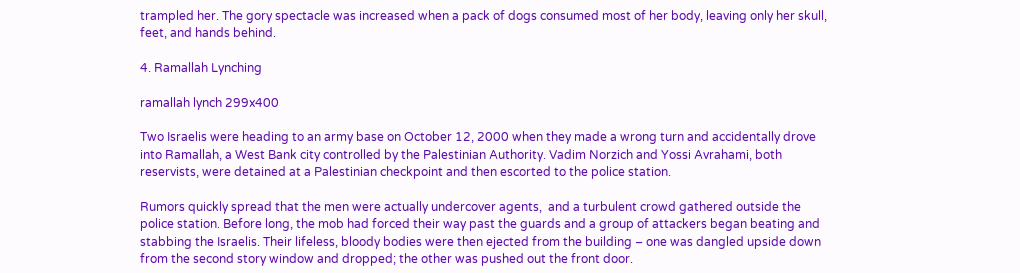trampled her. The gory spectacle was increased when a pack of dogs consumed most of her body, leaving only her skull, feet, and hands behind.

4. Ramallah Lynching

ramallah lynch 299x400

Two Israelis were heading to an army base on October 12, 2000 when they made a wrong turn and accidentally drove into Ramallah, a West Bank city controlled by the Palestinian Authority. Vadim Norzich and Yossi Avrahami, both reservists, were detained at a Palestinian checkpoint and then escorted to the police station.

Rumors quickly spread that the men were actually undercover agents,  and a turbulent crowd gathered outside the police station. Before long, the mob had forced their way past the guards and a group of attackers began beating and stabbing the Israelis. Their lifeless, bloody bodies were then ejected from the building – one was dangled upside down from the second story window and dropped; the other was pushed out the front door.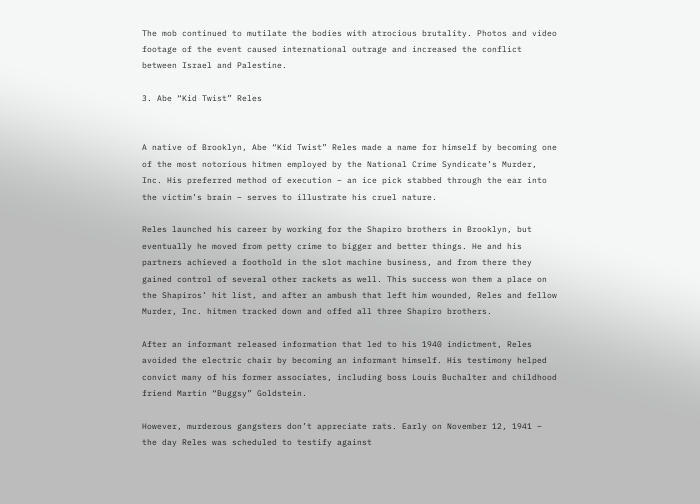The mob continued to mutilate the bodies with atrocious brutality. Photos and video footage of the event caused international outrage and increased the conflict between Israel and Palestine.

3. Abe “Kid Twist” Reles


A native of Brooklyn, Abe “Kid Twist” Reles made a name for himself by becoming one of the most notorious hitmen employed by the National Crime Syndicate’s Murder, Inc. His preferred method of execution – an ice pick stabbed through the ear into the victim’s brain – serves to illustrate his cruel nature.

Reles launched his career by working for the Shapiro brothers in Brooklyn, but eventually he moved from petty crime to bigger and better things. He and his partners achieved a foothold in the slot machine business, and from there they gained control of several other rackets as well. This success won them a place on the Shapiros’ hit list, and after an ambush that left him wounded, Reles and fellow Murder, Inc. hitmen tracked down and offed all three Shapiro brothers.

After an informant released information that led to his 1940 indictment, Reles avoided the electric chair by becoming an informant himself. His testimony helped convict many of his former associates, including boss Louis Buchalter and childhood friend Martin “Buggsy” Goldstein.

However, murderous gangsters don’t appreciate rats. Early on November 12, 1941 – the day Reles was scheduled to testify against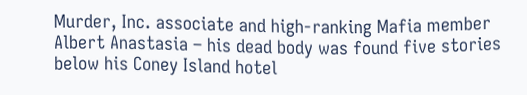Murder, Inc. associate and high-ranking Mafia member Albert Anastasia – his dead body was found five stories below his Coney Island hotel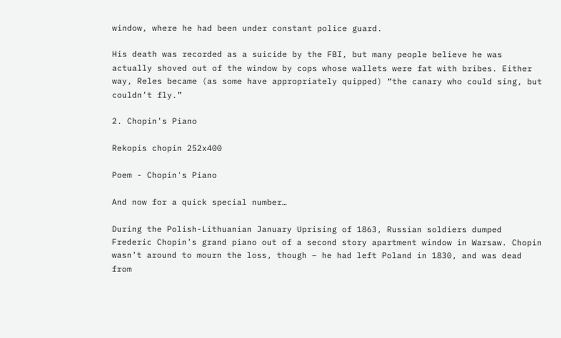window, where he had been under constant police guard.

His death was recorded as a suicide by the FBI, but many people believe he was actually shoved out of the window by cops whose wallets were fat with bribes. Either way, Reles became (as some have appropriately quipped) “the canary who could sing, but couldn’t fly.”

2. Chopin’s Piano

Rekopis chopin 252x400

Poem - Chopin's Piano

And now for a quick special number…

During the Polish-Lithuanian January Uprising of 1863, Russian soldiers dumped Frederic Chopin’s grand piano out of a second story apartment window in Warsaw. Chopin wasn’t around to mourn the loss, though – he had left Poland in 1830, and was dead from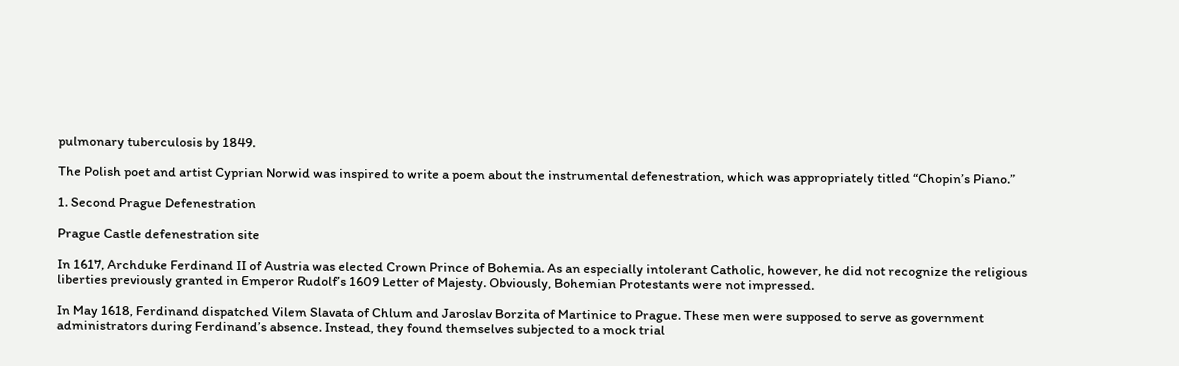pulmonary tuberculosis by 1849.

The Polish poet and artist Cyprian Norwid was inspired to write a poem about the instrumental defenestration, which was appropriately titled “Chopin’s Piano.”

1. Second Prague Defenestration

Prague Castle defenestration site

In 1617, Archduke Ferdinand II of Austria was elected Crown Prince of Bohemia. As an especially intolerant Catholic, however, he did not recognize the religious liberties previously granted in Emperor Rudolf’s 1609 Letter of Majesty. Obviously, Bohemian Protestants were not impressed.

In May 1618, Ferdinand dispatched Vilem Slavata of Chlum and Jaroslav Borzita of Martinice to Prague. These men were supposed to serve as government administrators during Ferdinand’s absence. Instead, they found themselves subjected to a mock trial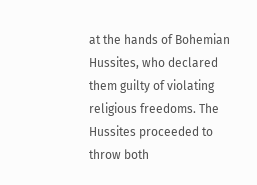at the hands of Bohemian Hussites, who declared them guilty of violating religious freedoms. The Hussites proceeded to throw both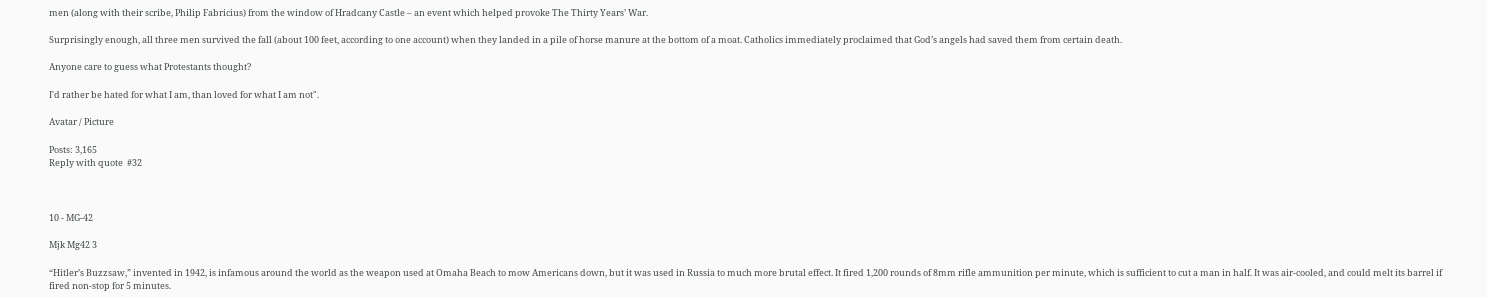men (along with their scribe, Philip Fabricius) from the window of Hradcany Castle – an event which helped provoke The Thirty Years’ War.

Surprisingly enough, all three men survived the fall (about 100 feet, according to one account) when they landed in a pile of horse manure at the bottom of a moat. Catholics immediately proclaimed that God’s angels had saved them from certain death.

Anyone care to guess what Protestants thought?

I'd rather be hated for what I am, than loved for what I am not".

Avatar / Picture

Posts: 3,165
Reply with quote  #32



10 - MG-42

Mjk Mg42 3

“Hitler’s Buzzsaw,” invented in 1942, is infamous around the world as the weapon used at Omaha Beach to mow Americans down, but it was used in Russia to much more brutal effect. It fired 1,200 rounds of 8mm rifle ammunition per minute, which is sufficient to cut a man in half. It was air-cooled, and could melt its barrel if fired non-stop for 5 minutes.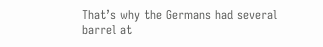That’s why the Germans had several barrel at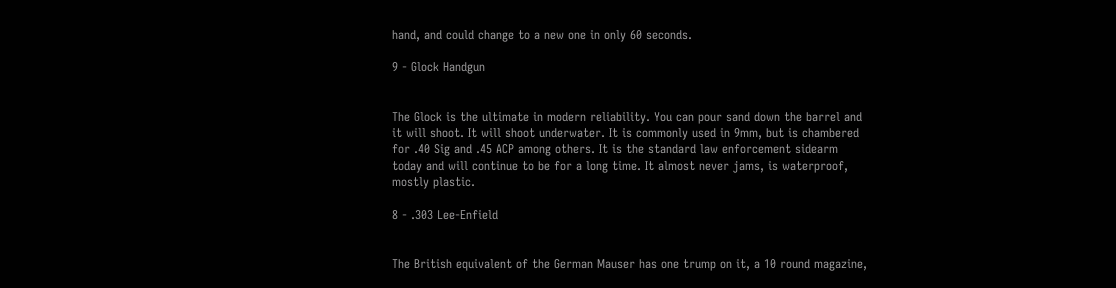hand, and could change to a new one in only 60 seconds.

9 - Glock Handgun


The Glock is the ultimate in modern reliability. You can pour sand down the barrel and it will shoot. It will shoot underwater. It is commonly used in 9mm, but is chambered for .40 Sig and .45 ACP among others. It is the standard law enforcement sidearm today and will continue to be for a long time. It almost never jams, is waterproof, mostly plastic.

8 - .303 Lee-Enfield


The British equivalent of the German Mauser has one trump on it, a 10 round magazine,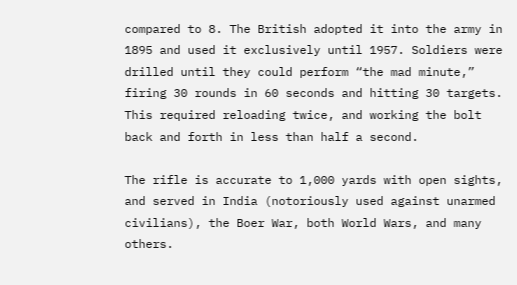compared to 8. The British adopted it into the army in 1895 and used it exclusively until 1957. Soldiers were drilled until they could perform “the mad minute,” firing 30 rounds in 60 seconds and hitting 30 targets. This required reloading twice, and working the bolt back and forth in less than half a second.

The rifle is accurate to 1,000 yards with open sights, and served in India (notoriously used against unarmed civilians), the Boer War, both World Wars, and many others.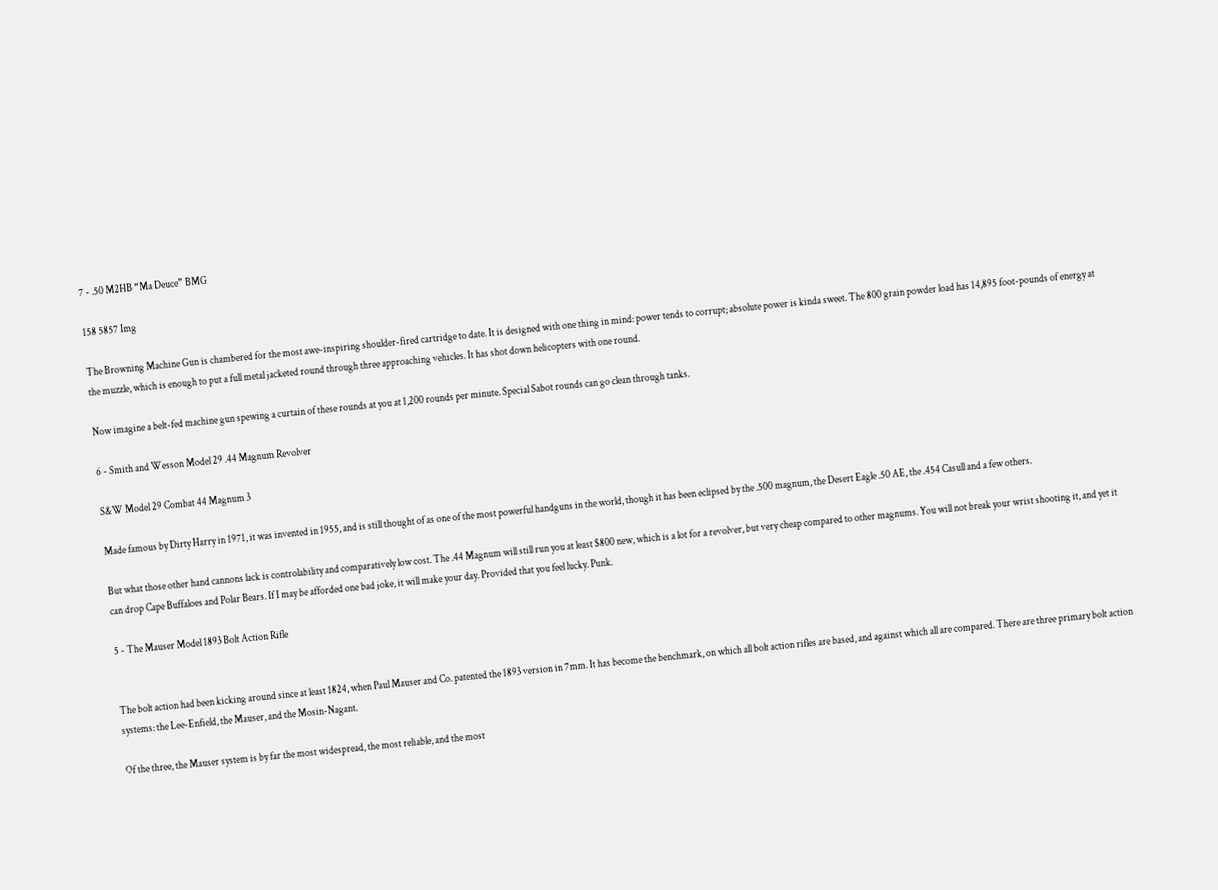7 - .50 M2HB “Ma Deuce” BMG

158 5857 Img

The Browning Machine Gun is chambered for the most awe-inspiring shoulder-fired cartridge to date. It is designed with one thing in mind: power tends to corrupt; absolute power is kinda sweet. The 800 grain powder load has 14,895 foot-pounds of energy at the muzzle, which is enough to put a full metal jacketed round through three approaching vehicles. It has shot down helicopters with one round.

Now imagine a belt-fed machine gun spewing a curtain of these rounds at you at 1,200 rounds per minute. Special Sabot rounds can go clean through tanks.

6 - Smith and Wesson Model 29 .44 Magnum Revolver

S&W Model 29 Combat 44 Magnum 3

Made famous by Dirty Harry in 1971, it was invented in 1955, and is still thought of as one of the most powerful handguns in the world, though it has been eclipsed by the .500 magnum, the Desert Eagle .50 AE, the .454 Casull and a few others.

But what those other hand cannons lack is controlability and comparatively low cost. The .44 Magnum will still run you at least $800 new, which is a lot for a revolver, but very cheap compared to other magnums. You will not break your wrist shooting it, and yet it can drop Cape Buffaloes and Polar Bears. If I may be afforded one bad joke, it will make your day. Provided that you feel lucky. Punk.

5 - The Mauser Model 1893 Bolt Action Rifle


The bolt action had been kicking around since at least 1824, when Paul Mauser and Co. patented the 1893 version in 7mm. It has become the benchmark, on which all bolt action rifles are based, and against which all are compared. There are three primary bolt action systems: the Lee-Enfield, the Mauser, and the Mosin-Nagant.

Of the three, the Mauser system is by far the most widespread, the most reliable, and the most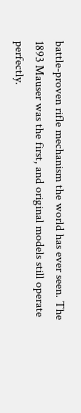battle-proven rifle mechanism the world has ever seen. The 1893 Mauser was the first, and original models still operate perfectly.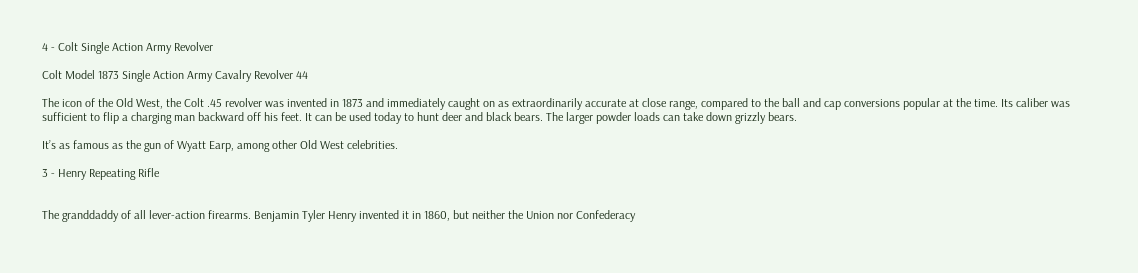4 - Colt Single Action Army Revolver

Colt Model 1873 Single Action Army Cavalry Revolver 44

The icon of the Old West, the Colt .45 revolver was invented in 1873 and immediately caught on as extraordinarily accurate at close range, compared to the ball and cap conversions popular at the time. Its caliber was sufficient to flip a charging man backward off his feet. It can be used today to hunt deer and black bears. The larger powder loads can take down grizzly bears.

It’s as famous as the gun of Wyatt Earp, among other Old West celebrities.

3 - Henry Repeating Rifle


The granddaddy of all lever-action firearms. Benjamin Tyler Henry invented it in 1860, but neither the Union nor Confederacy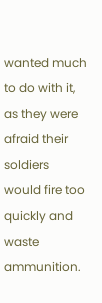wanted much to do with it, as they were afraid their soldiers would fire too quickly and waste ammunition.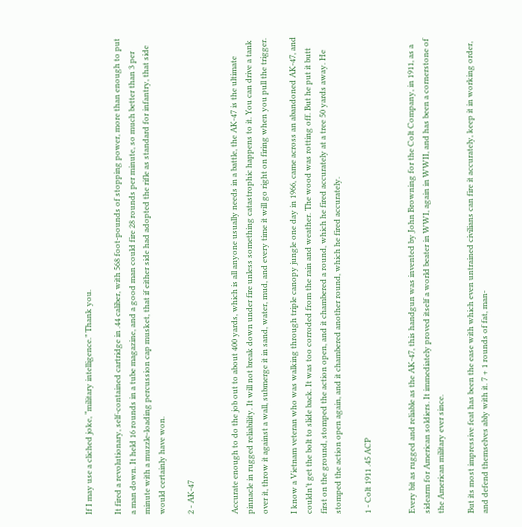If I may use a cliched joke, “military intelligence.” Thank you.

It fired a revolutionary, self-contained cartridge in .44 caliber, with 568 foot-pounds of stopping power, more than enough to put a man down. It held 16 rounds in a tube magazine, and a good man could fire 28 rounds per minute, so much better than 3 per minute with a muzzle-loading percussion cap musket, that if either side had adopted the rifle as standard for infantry, that side would certainly have won.

2 - AK-47


Accurate enough to do the job out to about 400 yards, which is all anyone usually needs in a battle, the AK-47 is the ultimate pinnacle in rugged reliability. It will not break down under fire unless something catastrophic happens to it. You can drive a tank over it, throw it against a wall, submerge it in sand, water, mud, and every time it will go right on firing when you pull the trigger.

I know a Vietnam veteran who was walking through triple canopy jungle one day in 1966, came across an abandoned AK-47, and couldn’t get the bolt to slide back. It was too corroded from the rain and weather. The wood was rotting off. But he put it butt first on the ground, stomped the action open, and it chambered a round, which he fired accurately at a tree 50 yards away. He stomped the action open again, and it chambered another round, which he fired accurately.

1 - Colt 1911 .45 ACP


Every bit as rugged and reliable as the AK-47, this handgun was invented by John Browning for the Colt Company, in 1911, as a sidearm for American soldiers. It immediately proved itself a world beater in WWI, again in WWII, and has been a cornerstone of the American military ever since.

But its most impressive feat has been the ease with which even untrained civilians can fire it accurately, keep it in working order, and defend themselves ably with it. 7 + 1 rounds of fat, man-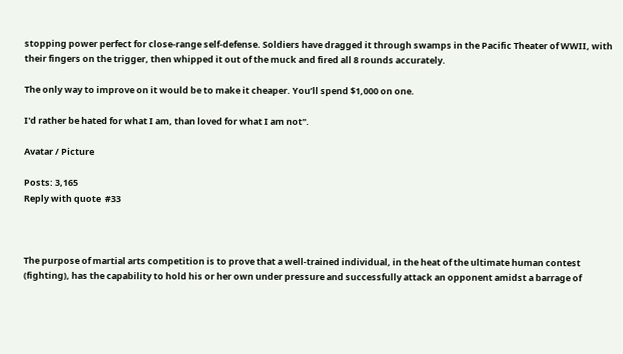stopping power perfect for close-range self-defense. Soldiers have dragged it through swamps in the Pacific Theater of WWII, with their fingers on the trigger, then whipped it out of the muck and fired all 8 rounds accurately.

The only way to improve on it would be to make it cheaper. You’ll spend $1,000 on one.

I'd rather be hated for what I am, than loved for what I am not".

Avatar / Picture

Posts: 3,165
Reply with quote  #33



The purpose of martial arts competition is to prove that a well-trained individual, in the heat of the ultimate human contest (fighting), has the capability to hold his or her own under pressure and successfully attack an opponent amidst a barrage of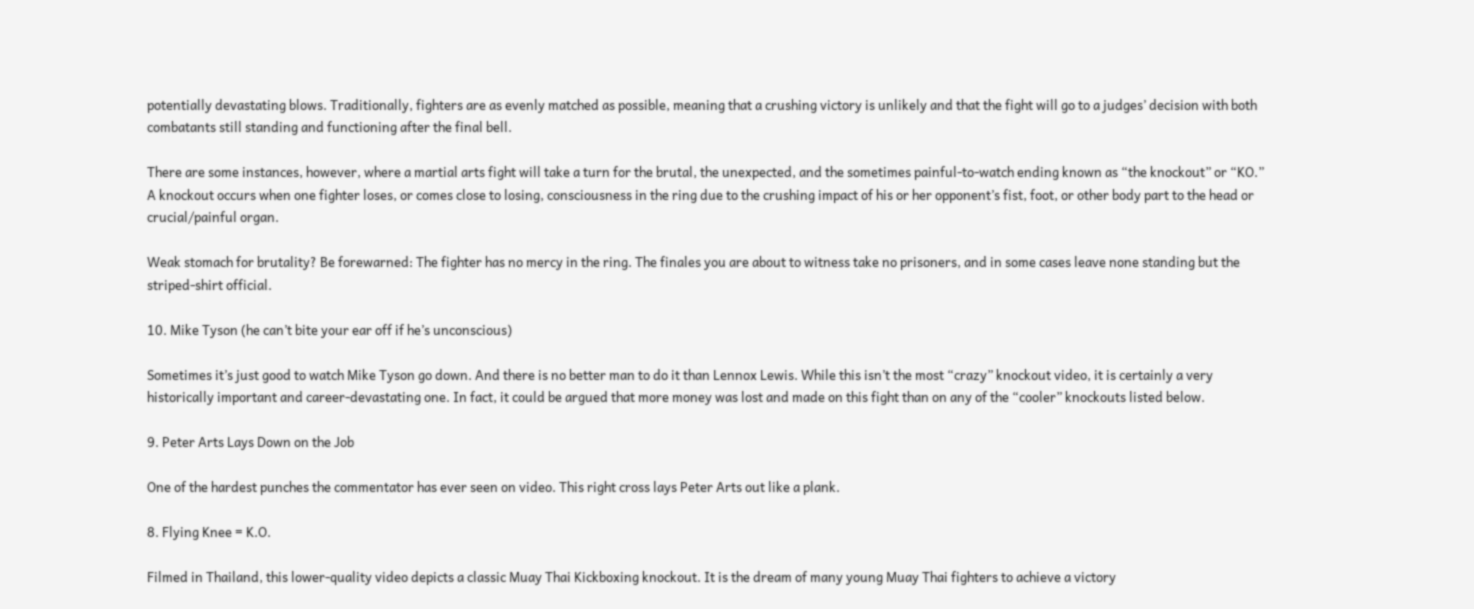potentially devastating blows. Traditionally, fighters are as evenly matched as possible, meaning that a crushing victory is unlikely and that the fight will go to a judges’ decision with both combatants still standing and functioning after the final bell.

There are some instances, however, where a martial arts fight will take a turn for the brutal, the unexpected, and the sometimes painful-to-watch ending known as “the knockout” or “KO.” A knockout occurs when one fighter loses, or comes close to losing, consciousness in the ring due to the crushing impact of his or her opponent’s fist, foot, or other body part to the head or crucial/painful organ.

Weak stomach for brutality? Be forewarned: The fighter has no mercy in the ring. The finales you are about to witness take no prisoners, and in some cases leave none standing but the striped-shirt official.

10. Mike Tyson (he can’t bite your ear off if he’s unconscious)

Sometimes it’s just good to watch Mike Tyson go down. And there is no better man to do it than Lennox Lewis. While this isn’t the most “crazy” knockout video, it is certainly a very historically important and career-devastating one. In fact, it could be argued that more money was lost and made on this fight than on any of the “cooler” knockouts listed below.

9. Peter Arts Lays Down on the Job

One of the hardest punches the commentator has ever seen on video. This right cross lays Peter Arts out like a plank.

8. Flying Knee = K.O.

Filmed in Thailand, this lower-quality video depicts a classic Muay Thai Kickboxing knockout. It is the dream of many young Muay Thai fighters to achieve a victory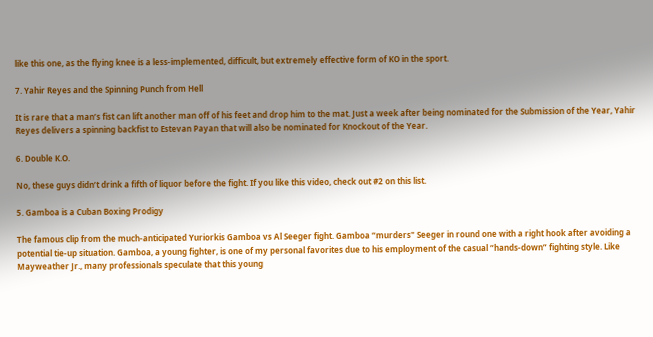like this one, as the flying knee is a less-implemented, difficult, but extremely effective form of KO in the sport.

7. Yahir Reyes and the Spinning Punch from Hell

It is rare that a man’s fist can lift another man off of his feet and drop him to the mat. Just a week after being nominated for the Submission of the Year, Yahir Reyes delivers a spinning backfist to Estevan Payan that will also be nominated for Knockout of the Year.

6. Double K.O.

No, these guys didn’t drink a fifth of liquor before the fight. If you like this video, check out #2 on this list.

5. Gamboa is a Cuban Boxing Prodigy

The famous clip from the much-anticipated Yuriorkis Gamboa vs Al Seeger fight. Gamboa “murders" Seeger in round one with a right hook after avoiding a potential tie-up situation. Gamboa, a young fighter, is one of my personal favorites due to his employment of the casual “hands-down” fighting style. Like Mayweather Jr., many professionals speculate that this young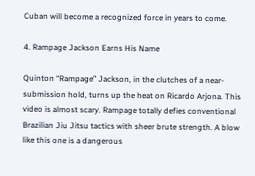Cuban will become a recognized force in years to come.

4. Rampage Jackson Earns His Name

Quinton “Rampage” Jackson, in the clutches of a near-submission hold, turns up the heat on Ricardo Arjona. This video is almost scary. Rampage totally defies conventional Brazilian Jiu Jitsu tactics with sheer brute strength. A blow like this one is a dangerous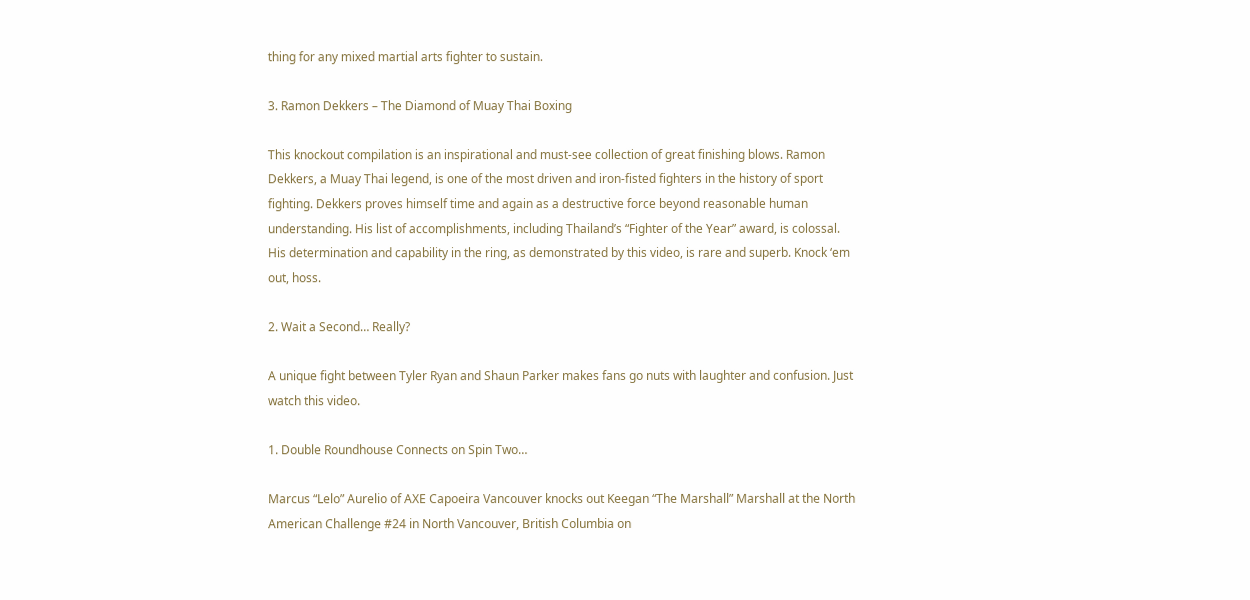thing for any mixed martial arts fighter to sustain.

3. Ramon Dekkers – The Diamond of Muay Thai Boxing

This knockout compilation is an inspirational and must-see collection of great finishing blows. Ramon Dekkers, a Muay Thai legend, is one of the most driven and iron-fisted fighters in the history of sport fighting. Dekkers proves himself time and again as a destructive force beyond reasonable human understanding. His list of accomplishments, including Thailand’s “Fighter of the Year” award, is colossal. His determination and capability in the ring, as demonstrated by this video, is rare and superb. Knock ‘em out, hoss.

2. Wait a Second… Really?

A unique fight between Tyler Ryan and Shaun Parker makes fans go nuts with laughter and confusion. Just watch this video.

1. Double Roundhouse Connects on Spin Two…

Marcus “Lelo” Aurelio of AXE Capoeira Vancouver knocks out Keegan “The Marshall” Marshall at the North American Challenge #24 in North Vancouver, British Columbia on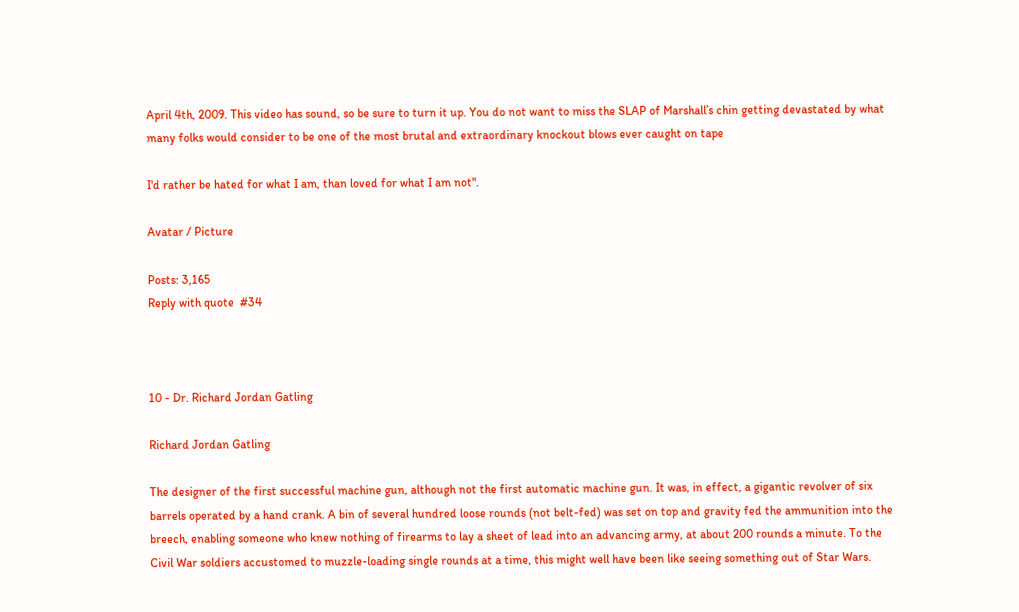April 4th, 2009. This video has sound, so be sure to turn it up. You do not want to miss the SLAP of Marshall’s chin getting devastated by what many folks would consider to be one of the most brutal and extraordinary knockout blows ever caught on tape

I'd rather be hated for what I am, than loved for what I am not".

Avatar / Picture

Posts: 3,165
Reply with quote  #34



10 - Dr. Richard Jordan Gatling

Richard Jordan Gatling

The designer of the first successful machine gun, although not the first automatic machine gun. It was, in effect, a gigantic revolver of six barrels operated by a hand crank. A bin of several hundred loose rounds (not belt-fed) was set on top and gravity fed the ammunition into the breech, enabling someone who knew nothing of firearms to lay a sheet of lead into an advancing army, at about 200 rounds a minute. To the Civil War soldiers accustomed to muzzle-loading single rounds at a time, this might well have been like seeing something out of Star Wars.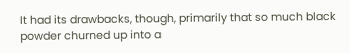It had its drawbacks, though, primarily that so much black powder churned up into a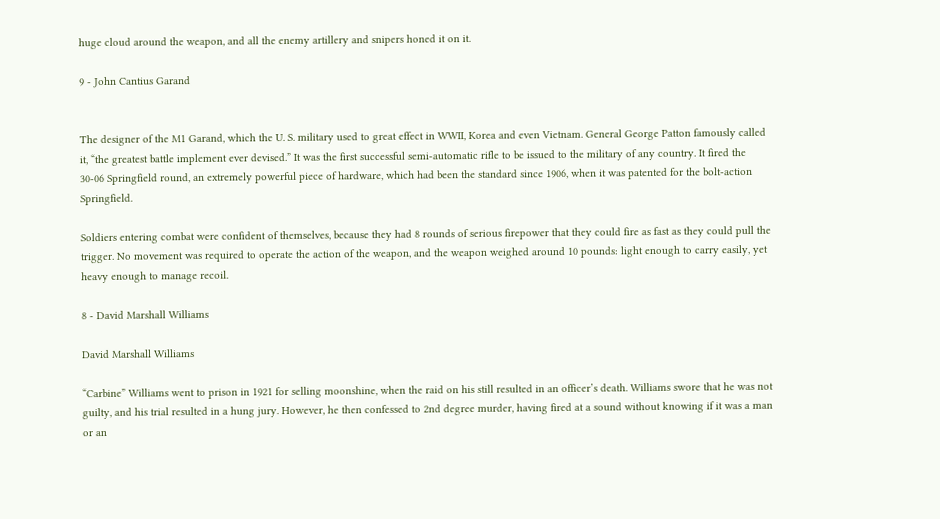huge cloud around the weapon, and all the enemy artillery and snipers honed it on it.

9 - John Cantius Garand


The designer of the M1 Garand, which the U. S. military used to great effect in WWII, Korea and even Vietnam. General George Patton famously called it, “the greatest battle implement ever devised.” It was the first successful semi-automatic rifle to be issued to the military of any country. It fired the 30-06 Springfield round, an extremely powerful piece of hardware, which had been the standard since 1906, when it was patented for the bolt-action Springfield.

Soldiers entering combat were confident of themselves, because they had 8 rounds of serious firepower that they could fire as fast as they could pull the trigger. No movement was required to operate the action of the weapon, and the weapon weighed around 10 pounds: light enough to carry easily, yet heavy enough to manage recoil.

8 - David Marshall Williams

David Marshall Williams

“Carbine” Williams went to prison in 1921 for selling moonshine, when the raid on his still resulted in an officer’s death. Williams swore that he was not guilty, and his trial resulted in a hung jury. However, he then confessed to 2nd degree murder, having fired at a sound without knowing if it was a man or an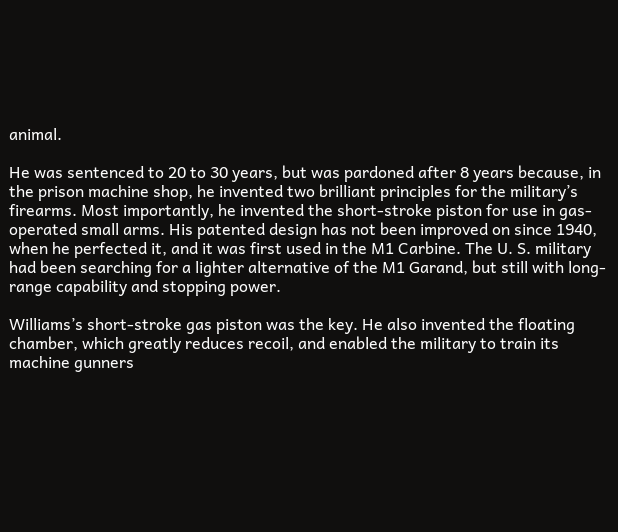animal.

He was sentenced to 20 to 30 years, but was pardoned after 8 years because, in the prison machine shop, he invented two brilliant principles for the military’s firearms. Most importantly, he invented the short-stroke piston for use in gas-operated small arms. His patented design has not been improved on since 1940, when he perfected it, and it was first used in the M1 Carbine. The U. S. military had been searching for a lighter alternative of the M1 Garand, but still with long-range capability and stopping power.

Williams’s short-stroke gas piston was the key. He also invented the floating chamber, which greatly reduces recoil, and enabled the military to train its machine gunners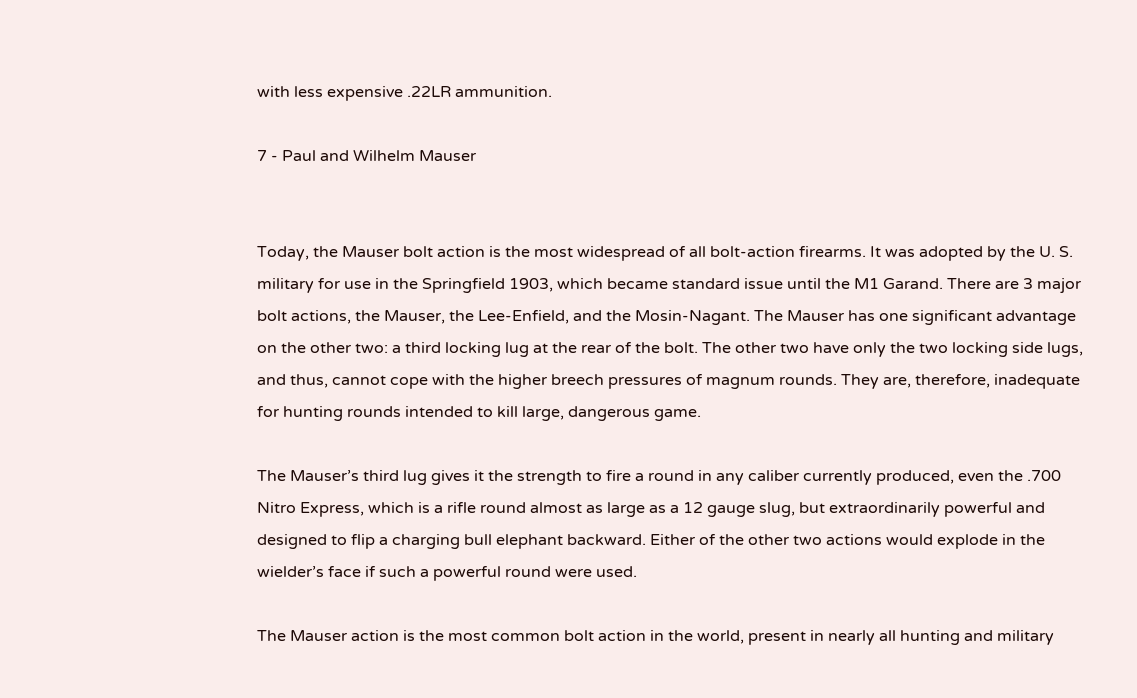with less expensive .22LR ammunition.

7 - Paul and Wilhelm Mauser


Today, the Mauser bolt action is the most widespread of all bolt-action firearms. It was adopted by the U. S. military for use in the Springfield 1903, which became standard issue until the M1 Garand. There are 3 major bolt actions, the Mauser, the Lee-Enfield, and the Mosin-Nagant. The Mauser has one significant advantage on the other two: a third locking lug at the rear of the bolt. The other two have only the two locking side lugs, and thus, cannot cope with the higher breech pressures of magnum rounds. They are, therefore, inadequate for hunting rounds intended to kill large, dangerous game.

The Mauser’s third lug gives it the strength to fire a round in any caliber currently produced, even the .700 Nitro Express, which is a rifle round almost as large as a 12 gauge slug, but extraordinarily powerful and designed to flip a charging bull elephant backward. Either of the other two actions would explode in the wielder’s face if such a powerful round were used.

The Mauser action is the most common bolt action in the world, present in nearly all hunting and military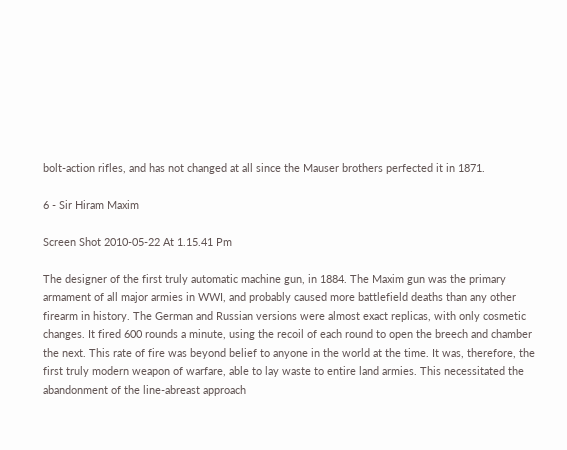bolt-action rifles, and has not changed at all since the Mauser brothers perfected it in 1871.

6 - Sir Hiram Maxim

Screen Shot 2010-05-22 At 1.15.41 Pm

The designer of the first truly automatic machine gun, in 1884. The Maxim gun was the primary armament of all major armies in WWI, and probably caused more battlefield deaths than any other firearm in history. The German and Russian versions were almost exact replicas, with only cosmetic changes. It fired 600 rounds a minute, using the recoil of each round to open the breech and chamber the next. This rate of fire was beyond belief to anyone in the world at the time. It was, therefore, the first truly modern weapon of warfare, able to lay waste to entire land armies. This necessitated the abandonment of the line-abreast approach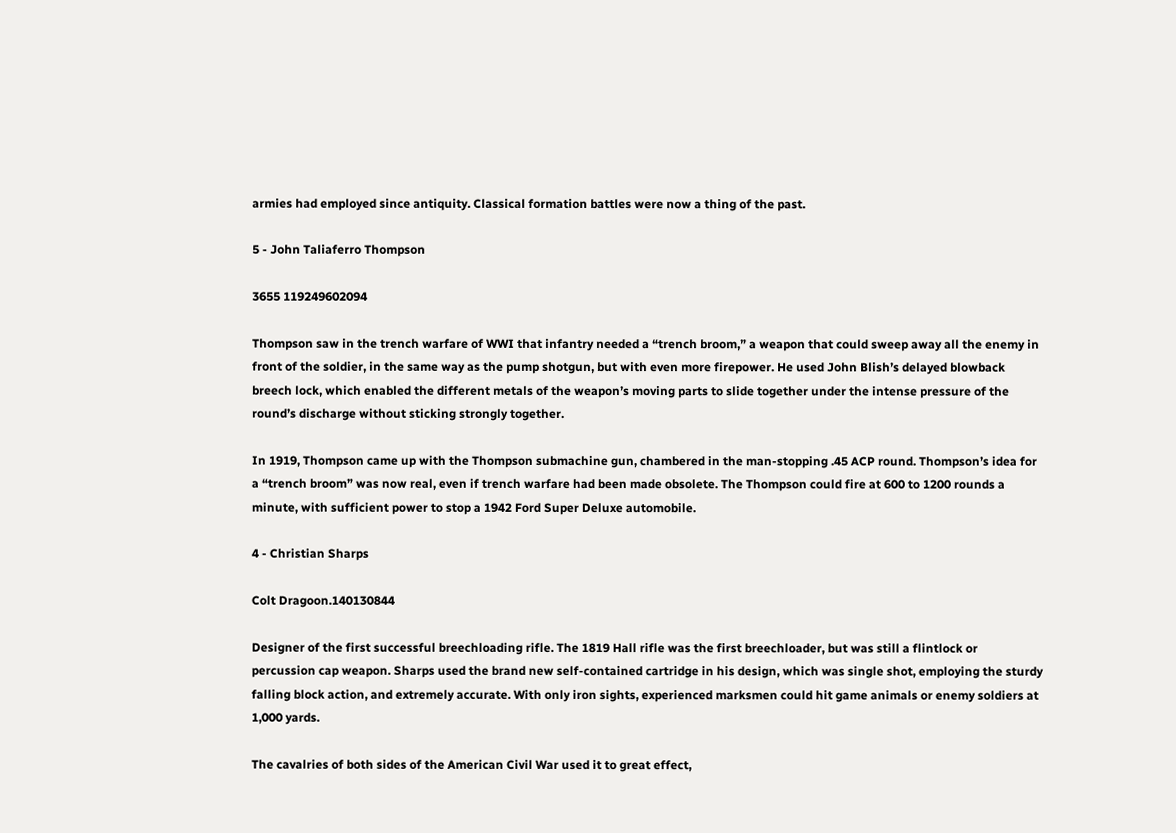armies had employed since antiquity. Classical formation battles were now a thing of the past.

5 - John Taliaferro Thompson

3655 119249602094

Thompson saw in the trench warfare of WWI that infantry needed a “trench broom,” a weapon that could sweep away all the enemy in front of the soldier, in the same way as the pump shotgun, but with even more firepower. He used John Blish’s delayed blowback breech lock, which enabled the different metals of the weapon’s moving parts to slide together under the intense pressure of the round’s discharge without sticking strongly together.

In 1919, Thompson came up with the Thompson submachine gun, chambered in the man-stopping .45 ACP round. Thompson’s idea for a “trench broom” was now real, even if trench warfare had been made obsolete. The Thompson could fire at 600 to 1200 rounds a minute, with sufficient power to stop a 1942 Ford Super Deluxe automobile.

4 - Christian Sharps

Colt Dragoon.140130844

Designer of the first successful breechloading rifle. The 1819 Hall rifle was the first breechloader, but was still a flintlock or percussion cap weapon. Sharps used the brand new self-contained cartridge in his design, which was single shot, employing the sturdy falling block action, and extremely accurate. With only iron sights, experienced marksmen could hit game animals or enemy soldiers at 1,000 yards.

The cavalries of both sides of the American Civil War used it to great effect,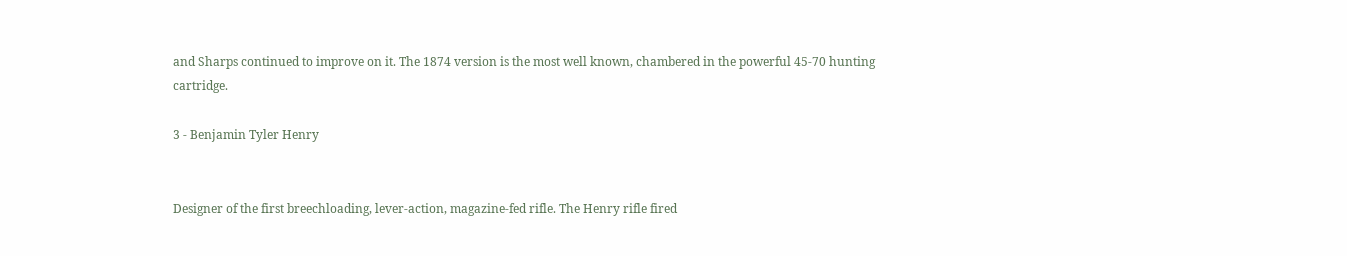and Sharps continued to improve on it. The 1874 version is the most well known, chambered in the powerful 45-70 hunting cartridge.

3 - Benjamin Tyler Henry


Designer of the first breechloading, lever-action, magazine-fed rifle. The Henry rifle fired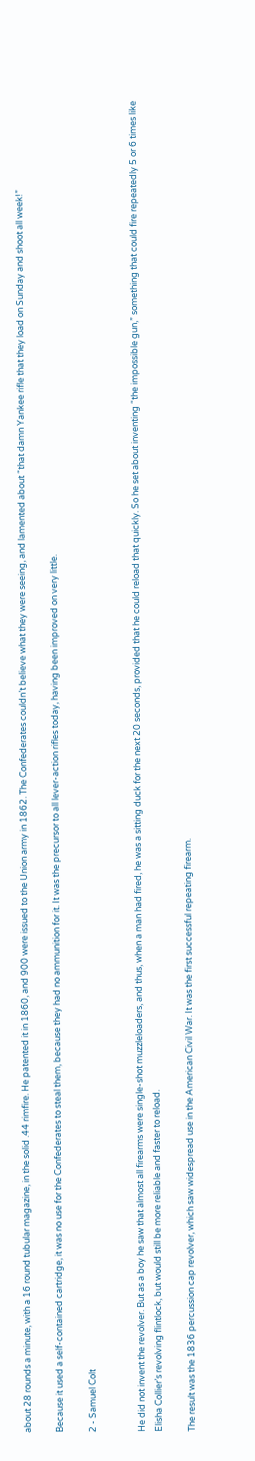about 28 rounds a minute, with a 16 round tubular magazine, in the solid .44 rimfire. He patented it in 1860, and 900 were issued to the Union army in 1862. The Confederates couldn’t believe what they were seeing, and lamented about “that damn Yankee rifle that they load on Sunday and shoot all week!”

Because it used a self-contained cartridge, it was no use for the Confederates to steal them, because they had no ammunition for it. It was the precursor to all lever-action rifles today, having been improved on very little.

2 - Samuel Colt


He did not invent the revolver. But as a boy he saw that almost all firearms were single-shot muzzleloaders, and thus, when a man had fired, he was a sitting duck for the next 20 seconds, provided that he could reload that quickly. So he set about inventing “the impossible gun,” something that could fire repeatedly 5 or 6 times like Elisha Collier’s revolving flintlock, but would still be more reliable and faster to reload.

The result was the 1836 percussion cap revolver, which saw widespread use in the American Civil War. It was the first successful repeating firearm.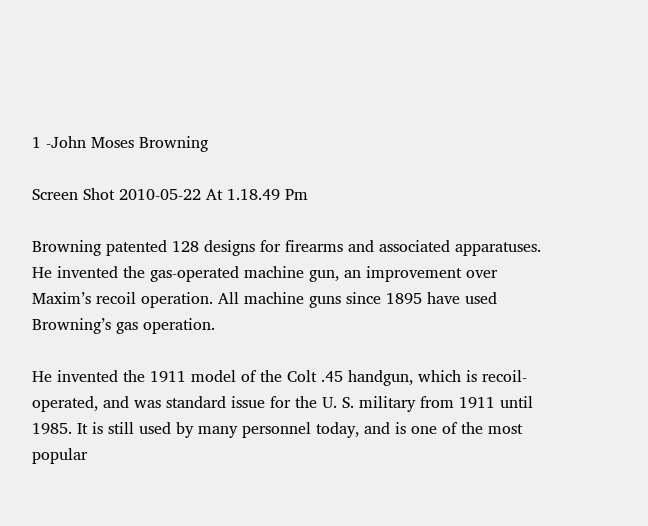1 -John Moses Browning

Screen Shot 2010-05-22 At 1.18.49 Pm

Browning patented 128 designs for firearms and associated apparatuses. He invented the gas-operated machine gun, an improvement over Maxim’s recoil operation. All machine guns since 1895 have used Browning’s gas operation.

He invented the 1911 model of the Colt .45 handgun, which is recoil-operated, and was standard issue for the U. S. military from 1911 until 1985. It is still used by many personnel today, and is one of the most popular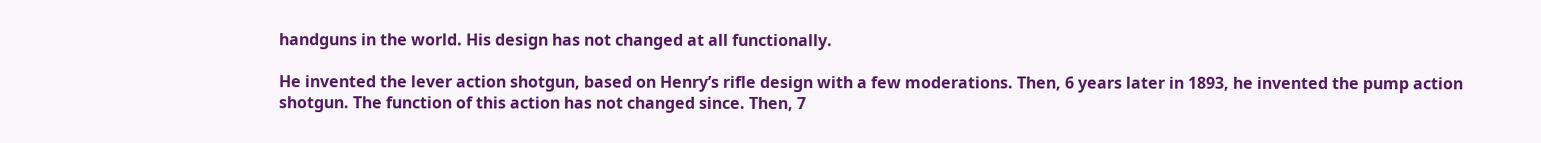handguns in the world. His design has not changed at all functionally.

He invented the lever action shotgun, based on Henry’s rifle design with a few moderations. Then, 6 years later in 1893, he invented the pump action shotgun. The function of this action has not changed since. Then, 7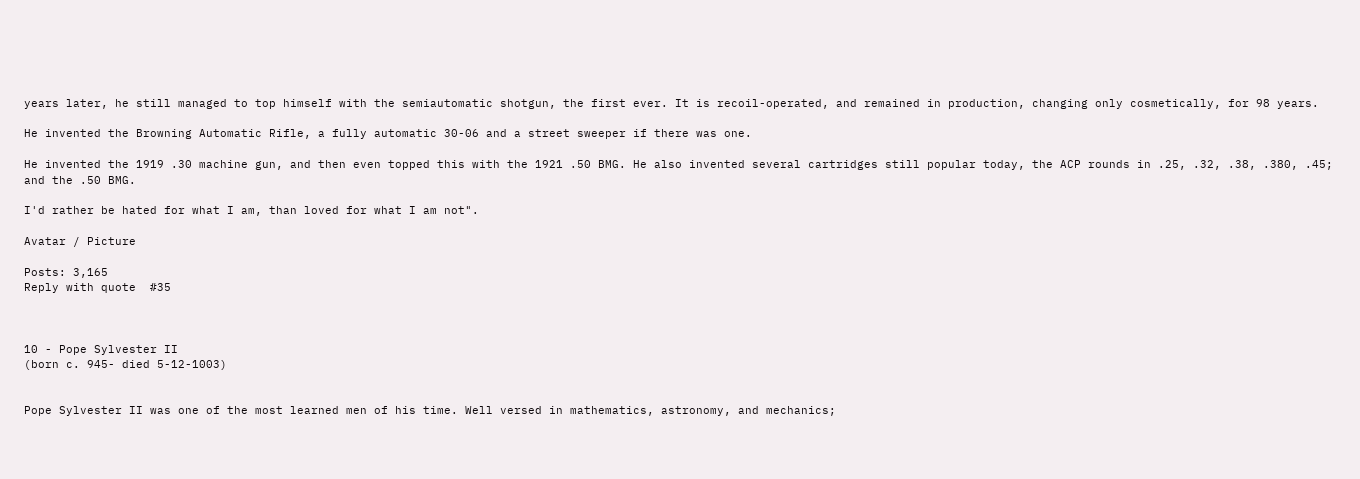years later, he still managed to top himself with the semiautomatic shotgun, the first ever. It is recoil-operated, and remained in production, changing only cosmetically, for 98 years.

He invented the Browning Automatic Rifle, a fully automatic 30-06 and a street sweeper if there was one.

He invented the 1919 .30 machine gun, and then even topped this with the 1921 .50 BMG. He also invented several cartridges still popular today, the ACP rounds in .25, .32, .38, .380, .45; and the .50 BMG.

I'd rather be hated for what I am, than loved for what I am not".

Avatar / Picture

Posts: 3,165
Reply with quote  #35



10 - Pope Sylvester II
(born c. 945- died 5-12-1003)


Pope Sylvester II was one of the most learned men of his time. Well versed in mathematics, astronomy, and mechanics;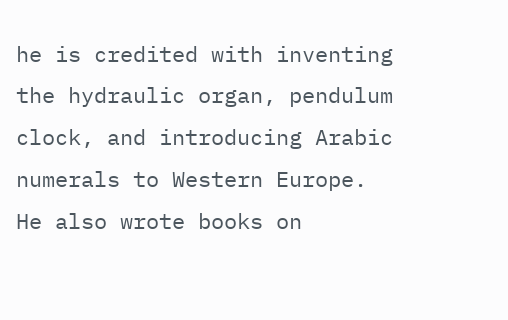he is credited with inventing the hydraulic organ, pendulum clock, and introducing Arabic numerals to Western Europe. He also wrote books on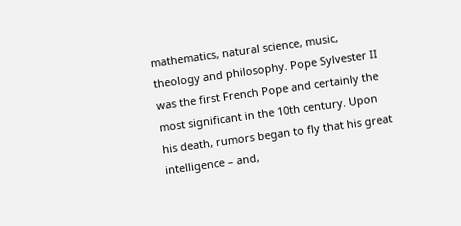mathematics, natural science, music, theology and philosophy. Pope Sylvester II was the first French Pope and certainly the most significant in the 10th century. Upon his death, rumors began to fly that his great intelligence – and,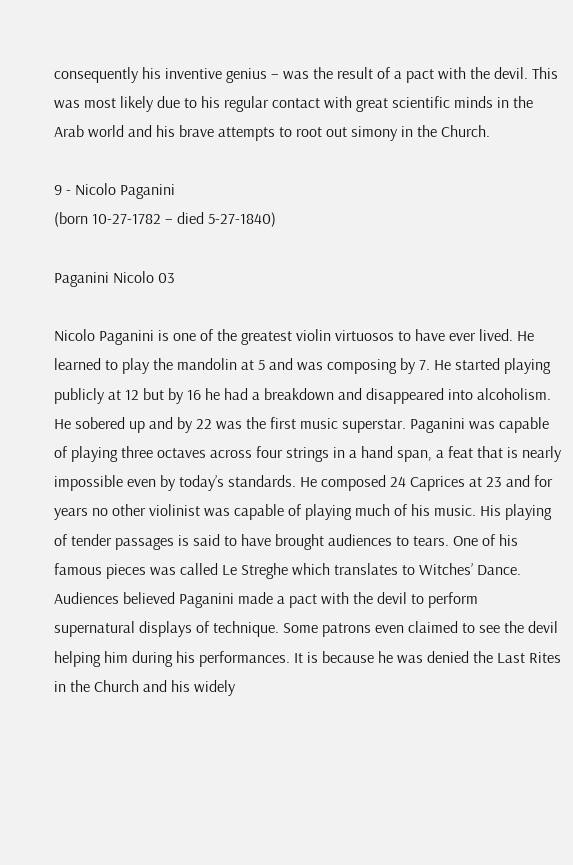consequently his inventive genius – was the result of a pact with the devil. This was most likely due to his regular contact with great scientific minds in the Arab world and his brave attempts to root out simony in the Church.

9 - Nicolo Paganini
(born 10-27-1782 – died 5-27-1840)

Paganini Nicolo 03

Nicolo Paganini is one of the greatest violin virtuosos to have ever lived. He learned to play the mandolin at 5 and was composing by 7. He started playing publicly at 12 but by 16 he had a breakdown and disappeared into alcoholism. He sobered up and by 22 was the first music superstar. Paganini was capable of playing three octaves across four strings in a hand span, a feat that is nearly impossible even by today’s standards. He composed 24 Caprices at 23 and for years no other violinist was capable of playing much of his music. His playing of tender passages is said to have brought audiences to tears. One of his famous pieces was called Le Streghe which translates to Witches’ Dance. Audiences believed Paganini made a pact with the devil to perform supernatural displays of technique. Some patrons even claimed to see the devil helping him during his performances. It is because he was denied the Last Rites in the Church and his widely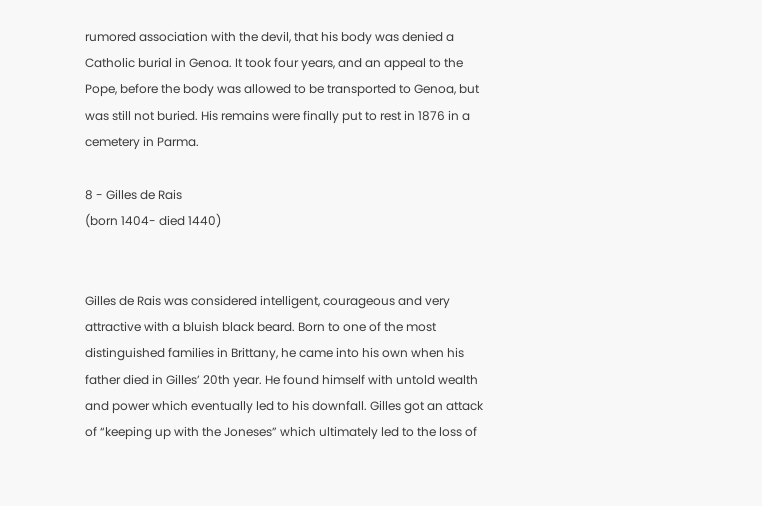rumored association with the devil, that his body was denied a Catholic burial in Genoa. It took four years, and an appeal to the Pope, before the body was allowed to be transported to Genoa, but was still not buried. His remains were finally put to rest in 1876 in a cemetery in Parma.

8 - Gilles de Rais
(born 1404- died 1440)


Gilles de Rais was considered intelligent, courageous and very attractive with a bluish black beard. Born to one of the most distinguished families in Brittany, he came into his own when his father died in Gilles’ 20th year. He found himself with untold wealth and power which eventually led to his downfall. Gilles got an attack of “keeping up with the Joneses” which ultimately led to the loss of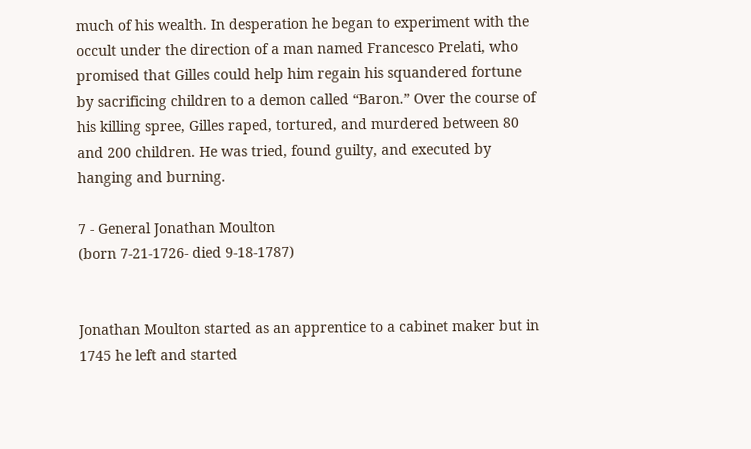much of his wealth. In desperation he began to experiment with the occult under the direction of a man named Francesco Prelati, who promised that Gilles could help him regain his squandered fortune by sacrificing children to a demon called “Baron.” Over the course of his killing spree, Gilles raped, tortured, and murdered between 80 and 200 children. He was tried, found guilty, and executed by hanging and burning.

7 - General Jonathan Moulton
(born 7-21-1726- died 9-18-1787)


Jonathan Moulton started as an apprentice to a cabinet maker but in 1745 he left and started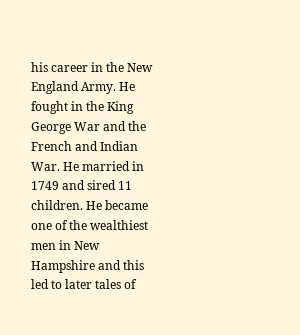his career in the New England Army. He fought in the King George War and the French and Indian War. He married in 1749 and sired 11 children. He became one of the wealthiest men in New Hampshire and this led to later tales of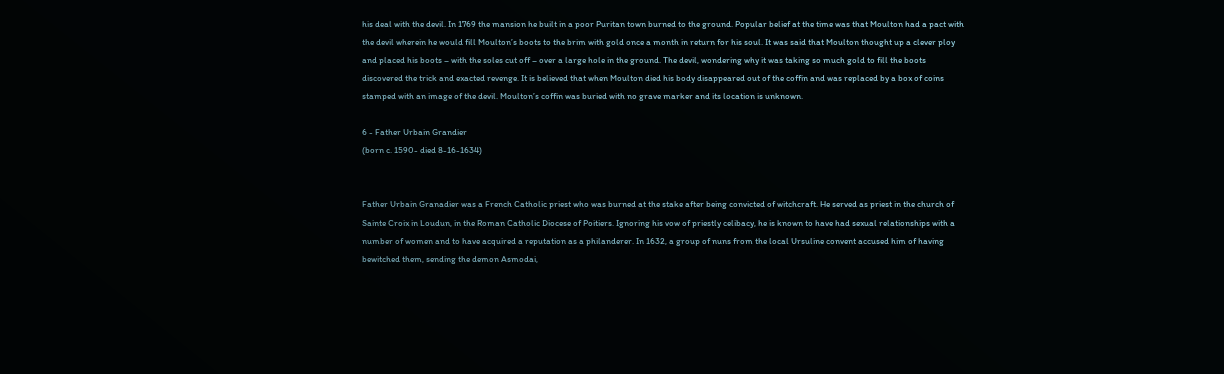his deal with the devil. In 1769 the mansion he built in a poor Puritan town burned to the ground. Popular belief at the time was that Moulton had a pact with the devil wherein he would fill Moulton’s boots to the brim with gold once a month in return for his soul. It was said that Moulton thought up a clever ploy and placed his boots – with the soles cut off – over a large hole in the ground. The devil, wondering why it was taking so much gold to fill the boots discovered the trick and exacted revenge. It is believed that when Moulton died his body disappeared out of the coffin and was replaced by a box of coins stamped with an image of the devil. Moulton’s coffin was buried with no grave marker and its location is unknown.

6 - Father Urbain Grandier
(born c. 1590- died 8-16-1634)


Father Urbain Granadier was a French Catholic priest who was burned at the stake after being convicted of witchcraft. He served as priest in the church of Sainte Croix in Loudun, in the Roman Catholic Diocese of Poitiers. Ignoring his vow of priestly celibacy, he is known to have had sexual relationships with a number of women and to have acquired a reputation as a philanderer. In 1632, a group of nuns from the local Ursuline convent accused him of having bewitched them, sending the demon Asmodai,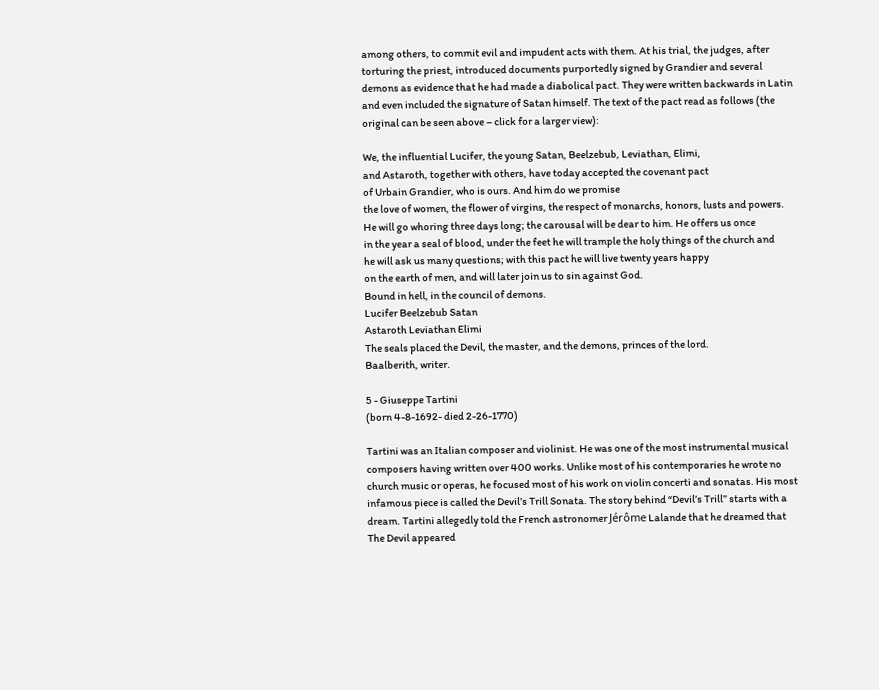among others, to commit evil and impudent acts with them. At his trial, the judges, after torturing the priest, introduced documents purportedly signed by Grandier and several demons as evidence that he had made a diabolical pact. They were written backwards in Latin and even included the signature of Satan himself. The text of the pact read as follows (the original can be seen above – click for a larger view):

We, the influential Lucifer, the young Satan, Beelzebub, Leviathan, Elimi,
and Astaroth, together with others, have today accepted the covenant pact
of Urbain Grandier, who is ours. And him do we promise
the love of women, the flower of virgins, the respect of monarchs, honors, lusts and powers.
He will go whoring three days long; the carousal will be dear to him. He offers us once
in the year a seal of blood, under the feet he will trample the holy things of the church and
he will ask us many questions; with this pact he will live twenty years happy
on the earth of men, and will later join us to sin against God.
Bound in hell, in the council of demons.
Lucifer Beelzebub Satan
Astaroth Leviathan Elimi
The seals placed the Devil, the master, and the demons, princes of the lord.
Baalberith, writer.

5 - Giuseppe Tartini
(born 4-8-1692- died 2-26-1770)

Tartini was an Italian composer and violinist. He was one of the most instrumental musical composers having written over 400 works. Unlike most of his contemporaries he wrote no church music or operas, he focused most of his work on violin concerti and sonatas. His most infamous piece is called the Devil’s Trill Sonata. The story behind “Devil’s Trill” starts with a dream. Tartini allegedly told the French astronomer Jérôme Lalande that he dreamed that The Devil appeared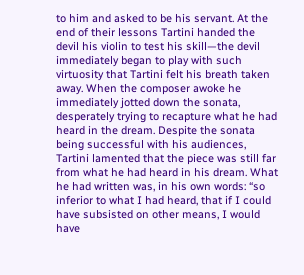to him and asked to be his servant. At the end of their lessons Tartini handed the devil his violin to test his skill—the devil immediately began to play with such virtuosity that Tartini felt his breath taken away. When the composer awoke he immediately jotted down the sonata, desperately trying to recapture what he had heard in the dream. Despite the sonata being successful with his audiences, Tartini lamented that the piece was still far from what he had heard in his dream. What he had written was, in his own words: “so inferior to what I had heard, that if I could have subsisted on other means, I would have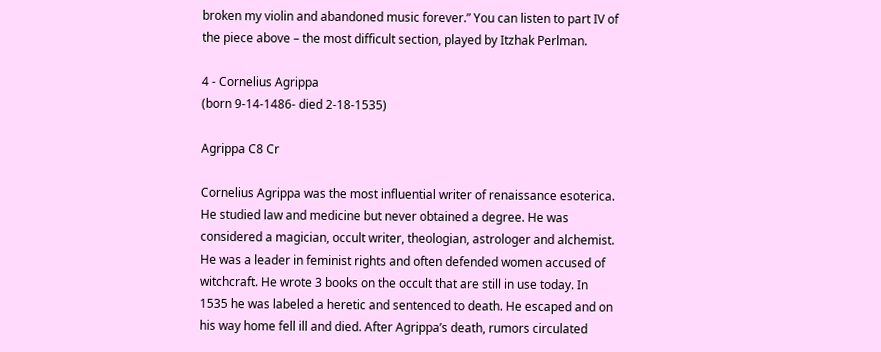broken my violin and abandoned music forever.” You can listen to part IV of the piece above – the most difficult section, played by Itzhak Perlman.

4 - Cornelius Agrippa
(born 9-14-1486- died 2-18-1535)

Agrippa C8 Cr

Cornelius Agrippa was the most influential writer of renaissance esoterica. He studied law and medicine but never obtained a degree. He was considered a magician, occult writer, theologian, astrologer and alchemist. He was a leader in feminist rights and often defended women accused of witchcraft. He wrote 3 books on the occult that are still in use today. In 1535 he was labeled a heretic and sentenced to death. He escaped and on his way home fell ill and died. After Agrippa’s death, rumors circulated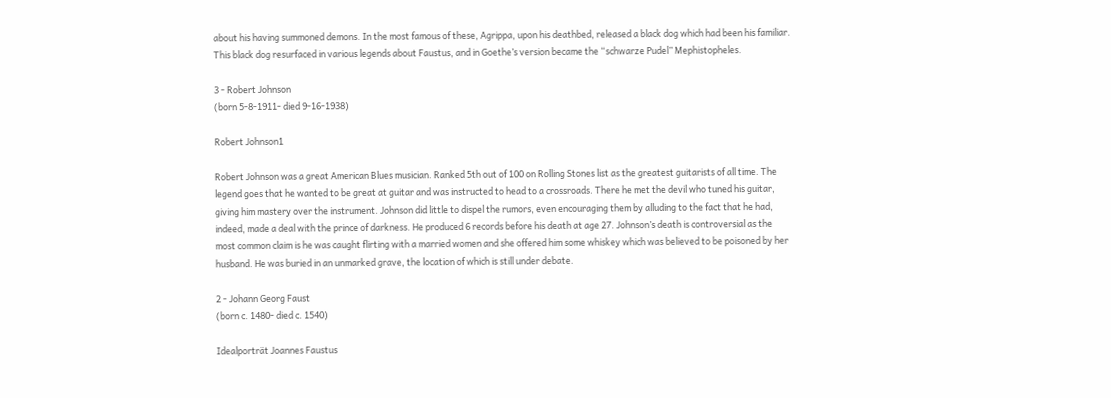about his having summoned demons. In the most famous of these, Agrippa, upon his deathbed, released a black dog which had been his familiar. This black dog resurfaced in various legends about Faustus, and in Goethe’s version became the “schwarze Pudel” Mephistopheles.

3 - Robert Johnson
(born 5-8-1911- died 9-16-1938)

Robert Johnson1

Robert Johnson was a great American Blues musician. Ranked 5th out of 100 on Rolling Stones list as the greatest guitarists of all time. The legend goes that he wanted to be great at guitar and was instructed to head to a crossroads. There he met the devil who tuned his guitar, giving him mastery over the instrument. Johnson did little to dispel the rumors, even encouraging them by alluding to the fact that he had, indeed, made a deal with the prince of darkness. He produced 6 records before his death at age 27. Johnson’s death is controversial as the most common claim is he was caught flirting with a married women and she offered him some whiskey which was believed to be poisoned by her husband. He was buried in an unmarked grave, the location of which is still under debate.

2 - Johann Georg Faust
(born c. 1480- died c. 1540)

Idealporträt Joannes Faustus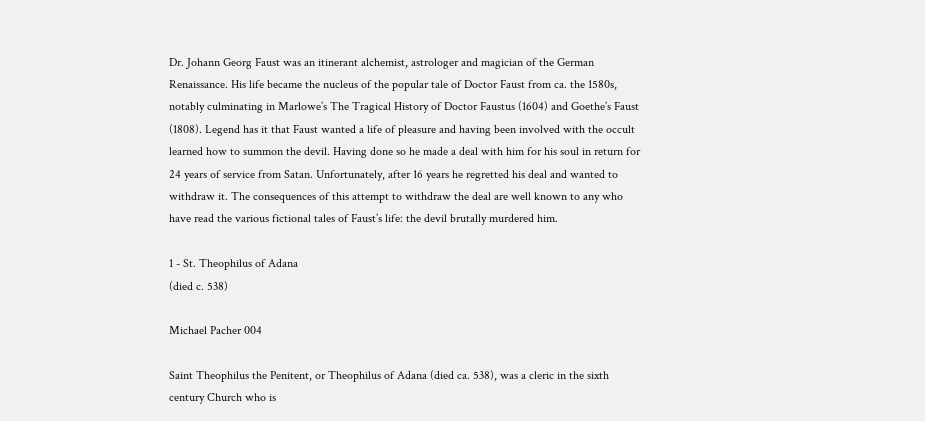Dr. Johann Georg Faust was an itinerant alchemist, astrologer and magician of the German Renaissance. His life became the nucleus of the popular tale of Doctor Faust from ca. the 1580s, notably culminating in Marlowe’s The Tragical History of Doctor Faustus (1604) and Goethe’s Faust (1808). Legend has it that Faust wanted a life of pleasure and having been involved with the occult learned how to summon the devil. Having done so he made a deal with him for his soul in return for 24 years of service from Satan. Unfortunately, after 16 years he regretted his deal and wanted to withdraw it. The consequences of this attempt to withdraw the deal are well known to any who have read the various fictional tales of Faust’s life: the devil brutally murdered him.

1 - St. Theophilus of Adana
(died c. 538)

Michael Pacher 004

Saint Theophilus the Penitent, or Theophilus of Adana (died ca. 538), was a cleric in the sixth century Church who is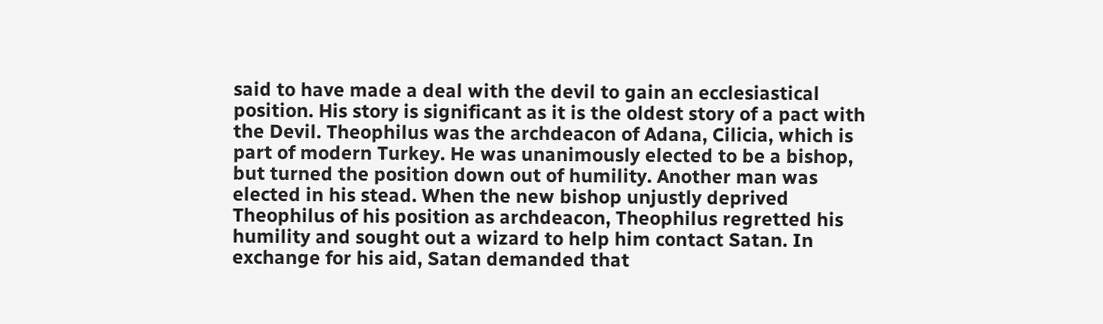said to have made a deal with the devil to gain an ecclesiastical position. His story is significant as it is the oldest story of a pact with the Devil. Theophilus was the archdeacon of Adana, Cilicia, which is part of modern Turkey. He was unanimously elected to be a bishop, but turned the position down out of humility. Another man was elected in his stead. When the new bishop unjustly deprived Theophilus of his position as archdeacon, Theophilus regretted his humility and sought out a wizard to help him contact Satan. In exchange for his aid, Satan demanded that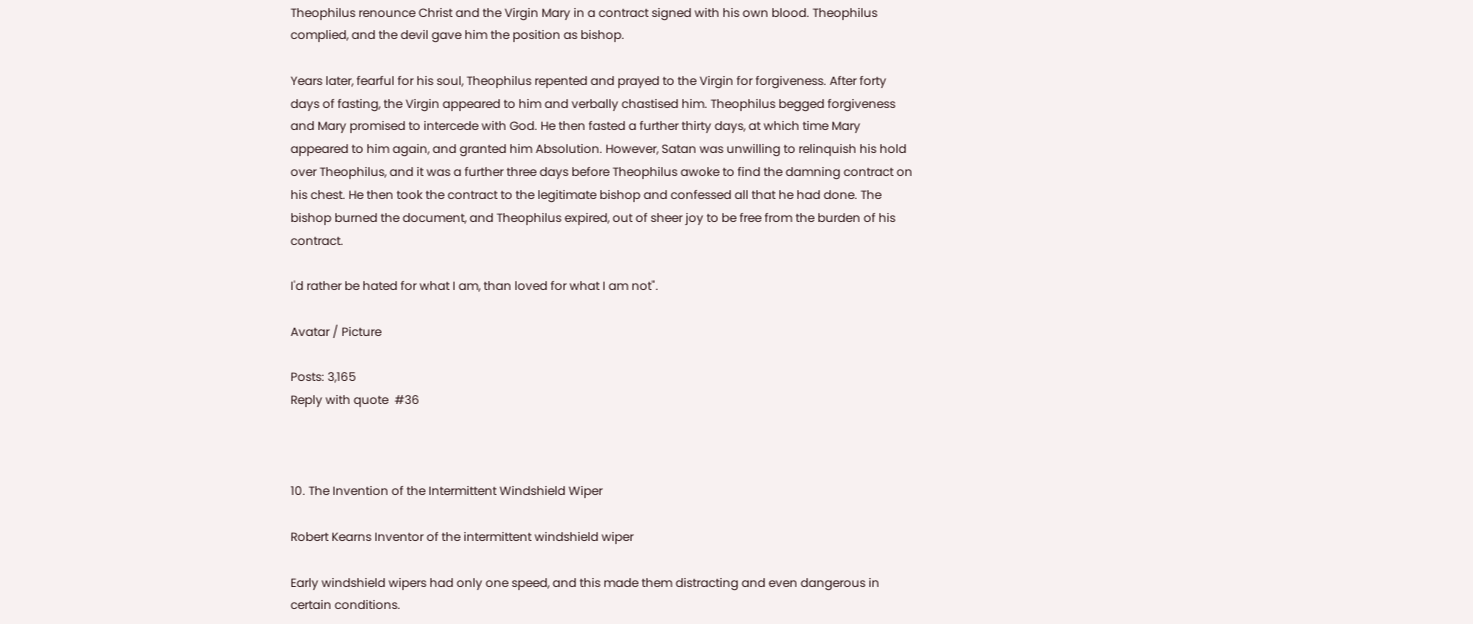Theophilus renounce Christ and the Virgin Mary in a contract signed with his own blood. Theophilus complied, and the devil gave him the position as bishop.

Years later, fearful for his soul, Theophilus repented and prayed to the Virgin for forgiveness. After forty days of fasting, the Virgin appeared to him and verbally chastised him. Theophilus begged forgiveness and Mary promised to intercede with God. He then fasted a further thirty days, at which time Mary appeared to him again, and granted him Absolution. However, Satan was unwilling to relinquish his hold over Theophilus, and it was a further three days before Theophilus awoke to find the damning contract on his chest. He then took the contract to the legitimate bishop and confessed all that he had done. The bishop burned the document, and Theophilus expired, out of sheer joy to be free from the burden of his contract.

I'd rather be hated for what I am, than loved for what I am not".

Avatar / Picture

Posts: 3,165
Reply with quote  #36



10. The Invention of the Intermittent Windshield Wiper

Robert Kearns Inventor of the intermittent windshield wiper

Early windshield wipers had only one speed, and this made them distracting and even dangerous in certain conditions.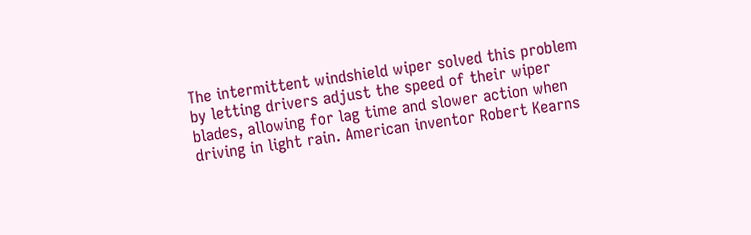The intermittent windshield wiper solved this problem by letting drivers adjust the speed of their wiper blades, allowing for lag time and slower action when driving in light rain. American inventor Robert Kearns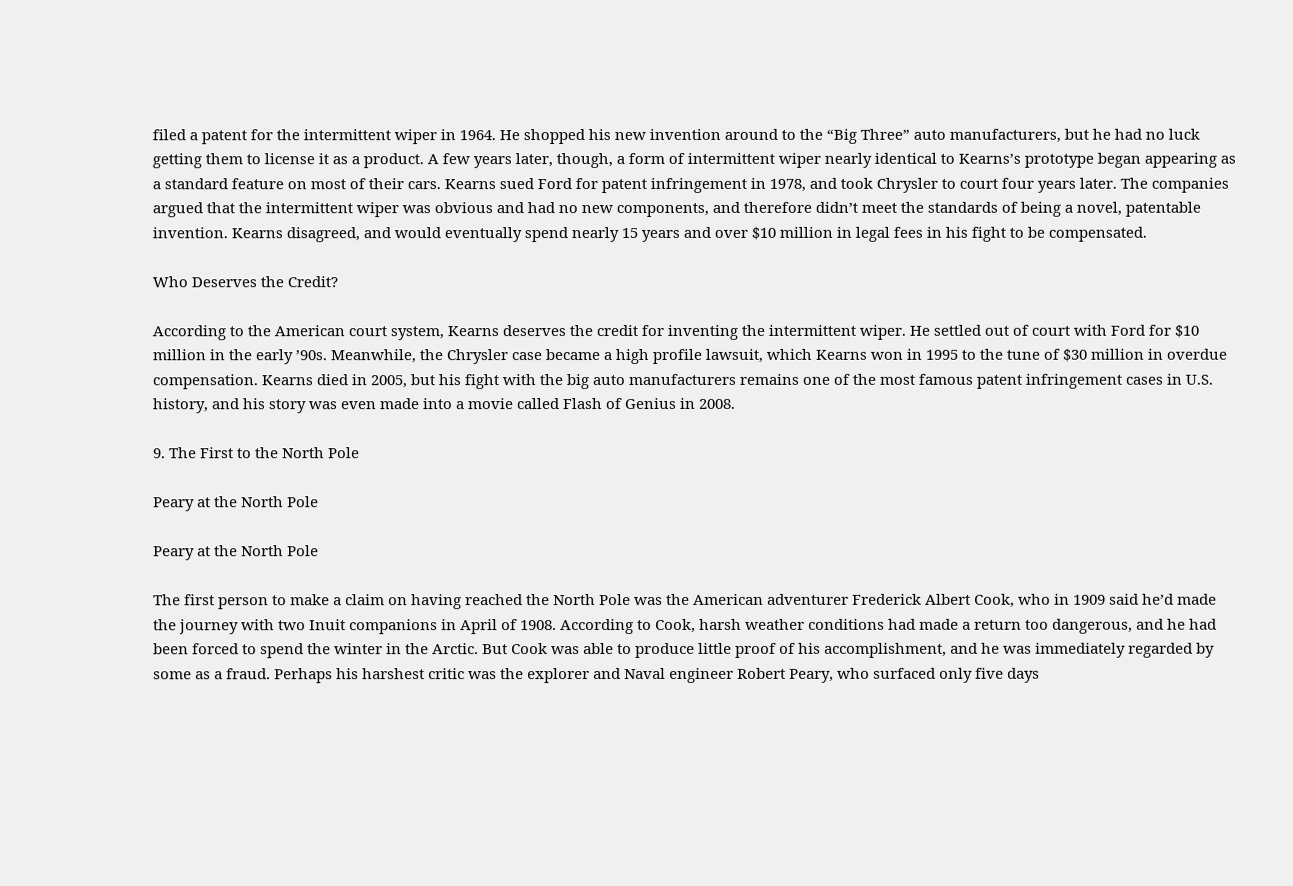filed a patent for the intermittent wiper in 1964. He shopped his new invention around to the “Big Three” auto manufacturers, but he had no luck getting them to license it as a product. A few years later, though, a form of intermittent wiper nearly identical to Kearns’s prototype began appearing as a standard feature on most of their cars. Kearns sued Ford for patent infringement in 1978, and took Chrysler to court four years later. The companies argued that the intermittent wiper was obvious and had no new components, and therefore didn’t meet the standards of being a novel, patentable invention. Kearns disagreed, and would eventually spend nearly 15 years and over $10 million in legal fees in his fight to be compensated.

Who Deserves the Credit?

According to the American court system, Kearns deserves the credit for inventing the intermittent wiper. He settled out of court with Ford for $10 million in the early ’90s. Meanwhile, the Chrysler case became a high profile lawsuit, which Kearns won in 1995 to the tune of $30 million in overdue compensation. Kearns died in 2005, but his fight with the big auto manufacturers remains one of the most famous patent infringement cases in U.S. history, and his story was even made into a movie called Flash of Genius in 2008.

9. The First to the North Pole

Peary at the North Pole

Peary at the North Pole

The first person to make a claim on having reached the North Pole was the American adventurer Frederick Albert Cook, who in 1909 said he’d made the journey with two Inuit companions in April of 1908. According to Cook, harsh weather conditions had made a return too dangerous, and he had been forced to spend the winter in the Arctic. But Cook was able to produce little proof of his accomplishment, and he was immediately regarded by some as a fraud. Perhaps his harshest critic was the explorer and Naval engineer Robert Peary, who surfaced only five days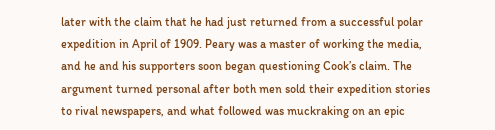later with the claim that he had just returned from a successful polar expedition in April of 1909. Peary was a master of working the media, and he and his supporters soon began questioning Cook’s claim. The argument turned personal after both men sold their expedition stories to rival newspapers, and what followed was muckraking on an epic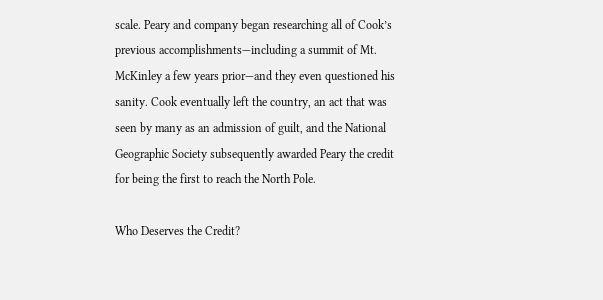scale. Peary and company began researching all of Cook’s previous accomplishments—including a summit of Mt. McKinley a few years prior—and they even questioned his sanity. Cook eventually left the country, an act that was seen by many as an admission of guilt, and the National Geographic Society subsequently awarded Peary the credit for being the first to reach the North Pole.

Who Deserves the Credit?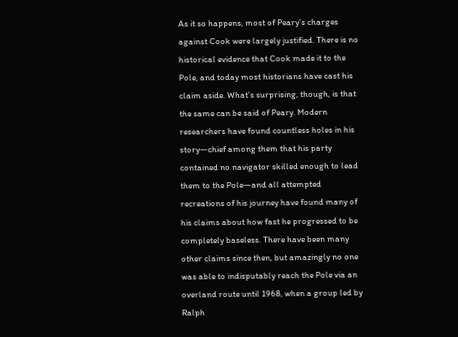As it so happens, most of Peary’s charges against Cook were largely justified. There is no historical evidence that Cook made it to the Pole, and today most historians have cast his claim aside. What’s surprising, though, is that the same can be said of Peary. Modern researchers have found countless holes in his story—chief among them that his party contained no navigator skilled enough to lead them to the Pole—and all attempted recreations of his journey have found many of his claims about how fast he progressed to be completely baseless. There have been many other claims since then, but amazingly no one was able to indisputably reach the Pole via an overland route until 1968, when a group led by Ralph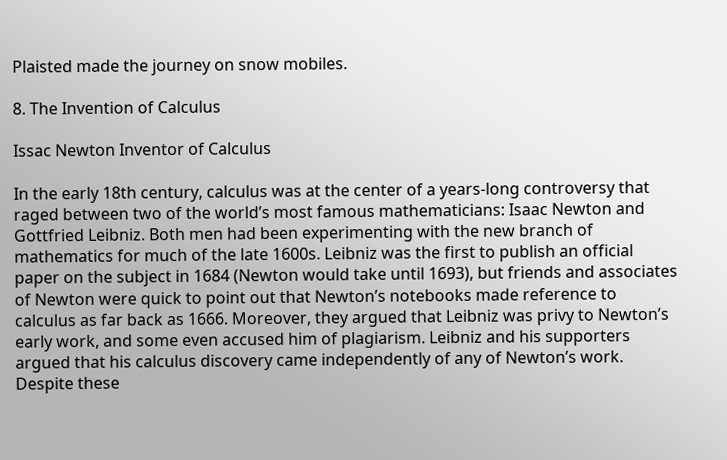Plaisted made the journey on snow mobiles.

8. The Invention of Calculus

Issac Newton Inventor of Calculus

In the early 18th century, calculus was at the center of a years-long controversy that raged between two of the world’s most famous mathematicians: Isaac Newton and Gottfried Leibniz. Both men had been experimenting with the new branch of mathematics for much of the late 1600s. Leibniz was the first to publish an official paper on the subject in 1684 (Newton would take until 1693), but friends and associates of Newton were quick to point out that Newton’s notebooks made reference to calculus as far back as 1666. Moreover, they argued that Leibniz was privy to Newton’s early work, and some even accused him of plagiarism. Leibniz and his supporters argued that his calculus discovery came independently of any of Newton’s work. Despite these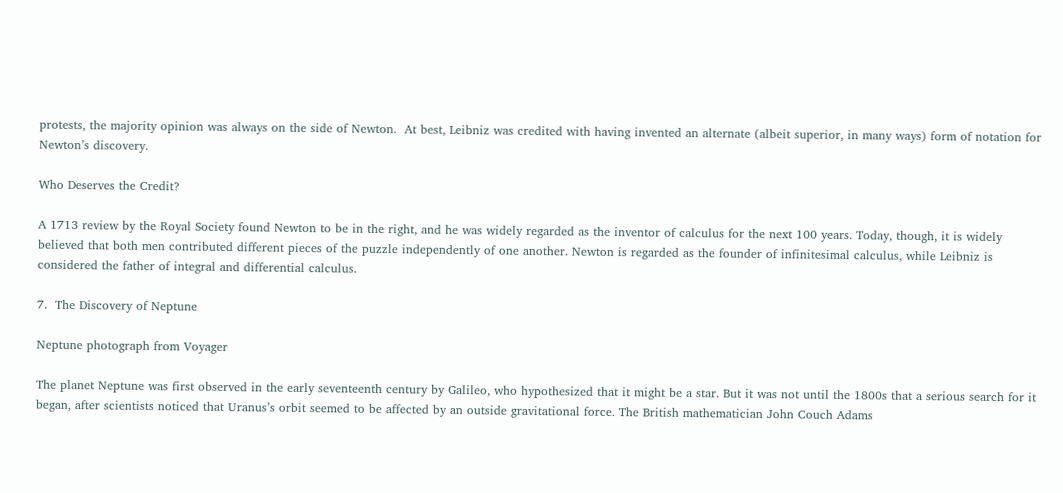protests, the majority opinion was always on the side of Newton.  At best, Leibniz was credited with having invented an alternate (albeit superior, in many ways) form of notation for Newton’s discovery.

Who Deserves the Credit?

A 1713 review by the Royal Society found Newton to be in the right, and he was widely regarded as the inventor of calculus for the next 100 years. Today, though, it is widely believed that both men contributed different pieces of the puzzle independently of one another. Newton is regarded as the founder of infinitesimal calculus, while Leibniz is considered the father of integral and differential calculus.

7.  The Discovery of Neptune

Neptune photograph from Voyager

The planet Neptune was first observed in the early seventeenth century by Galileo, who hypothesized that it might be a star. But it was not until the 1800s that a serious search for it began, after scientists noticed that Uranus’s orbit seemed to be affected by an outside gravitational force. The British mathematician John Couch Adams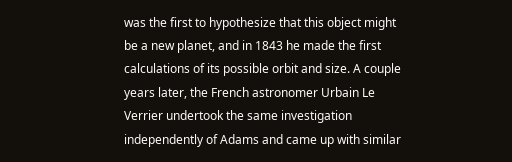was the first to hypothesize that this object might be a new planet, and in 1843 he made the first calculations of its possible orbit and size. A couple years later, the French astronomer Urbain Le Verrier undertook the same investigation independently of Adams and came up with similar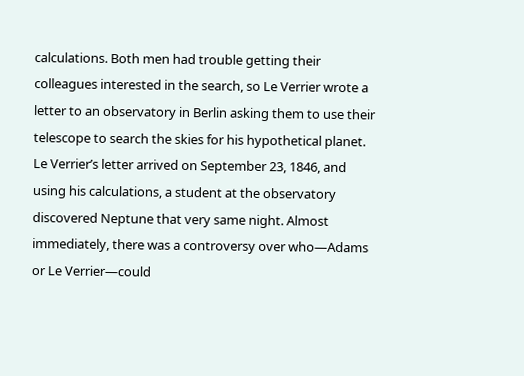calculations. Both men had trouble getting their colleagues interested in the search, so Le Verrier wrote a letter to an observatory in Berlin asking them to use their telescope to search the skies for his hypothetical planet. Le Verrier’s letter arrived on September 23, 1846, and using his calculations, a student at the observatory discovered Neptune that very same night. Almost immediately, there was a controversy over who—Adams or Le Verrier—could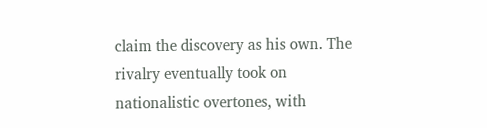claim the discovery as his own. The rivalry eventually took on nationalistic overtones, with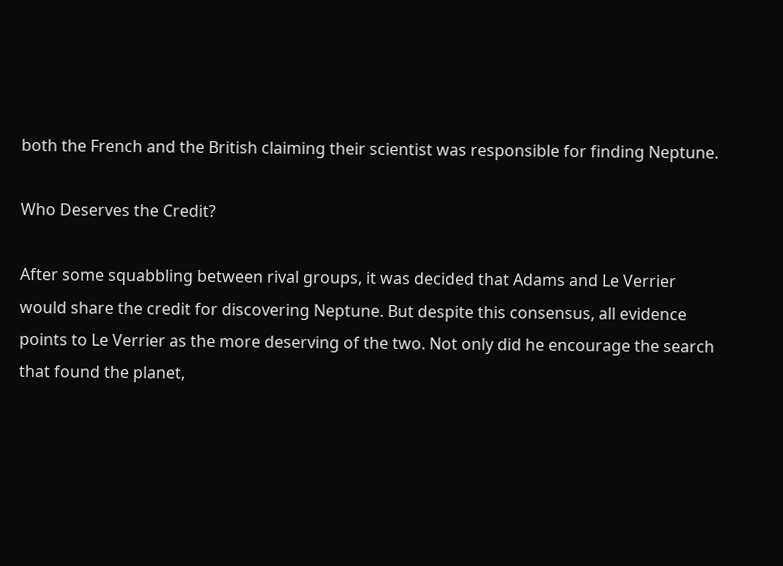both the French and the British claiming their scientist was responsible for finding Neptune.

Who Deserves the Credit?

After some squabbling between rival groups, it was decided that Adams and Le Verrier would share the credit for discovering Neptune. But despite this consensus, all evidence points to Le Verrier as the more deserving of the two. Not only did he encourage the search that found the planet,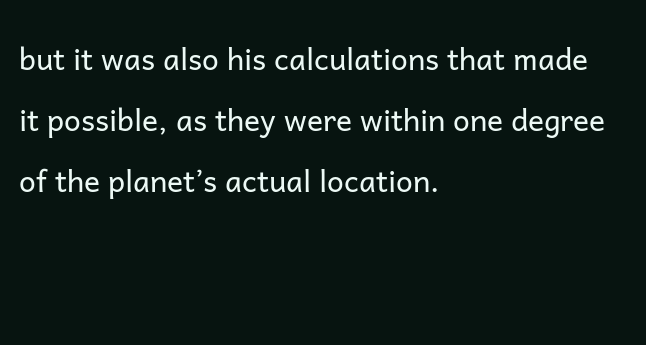but it was also his calculations that made it possible, as they were within one degree of the planet’s actual location.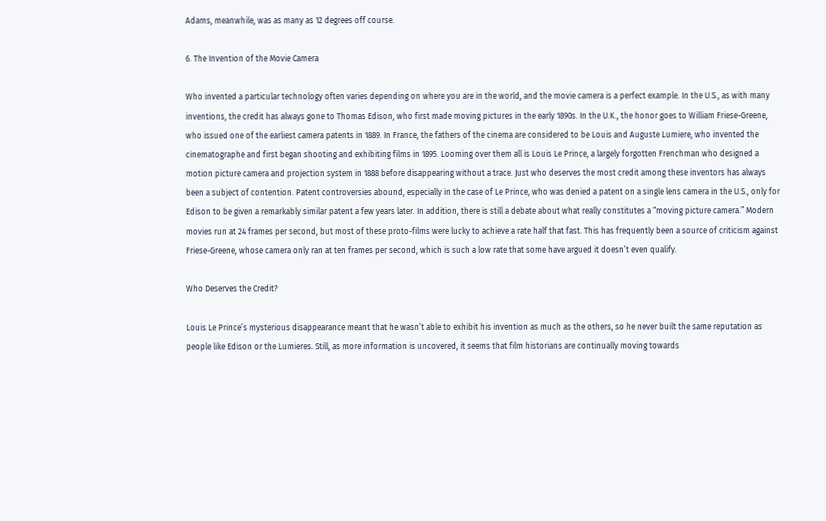Adams, meanwhile, was as many as 12 degrees off course.

6. The Invention of the Movie Camera

Who invented a particular technology often varies depending on where you are in the world, and the movie camera is a perfect example. In the U.S., as with many inventions, the credit has always gone to Thomas Edison, who first made moving pictures in the early 1890s. In the U.K., the honor goes to William Friese-Greene, who issued one of the earliest camera patents in 1889. In France, the fathers of the cinema are considered to be Louis and Auguste Lumiere, who invented the cinematographe and first began shooting and exhibiting films in 1895. Looming over them all is Louis Le Prince, a largely forgotten Frenchman who designed a motion picture camera and projection system in 1888 before disappearing without a trace. Just who deserves the most credit among these inventors has always been a subject of contention. Patent controversies abound, especially in the case of Le Prince, who was denied a patent on a single lens camera in the U.S., only for Edison to be given a remarkably similar patent a few years later. In addition, there is still a debate about what really constitutes a “moving picture camera.” Modern movies run at 24 frames per second, but most of these proto-films were lucky to achieve a rate half that fast. This has frequently been a source of criticism against Friese-Greene, whose camera only ran at ten frames per second, which is such a low rate that some have argued it doesn’t even qualify.

Who Deserves the Credit?

Louis Le Prince’s mysterious disappearance meant that he wasn’t able to exhibit his invention as much as the others, so he never built the same reputation as people like Edison or the Lumieres. Still, as more information is uncovered, it seems that film historians are continually moving towards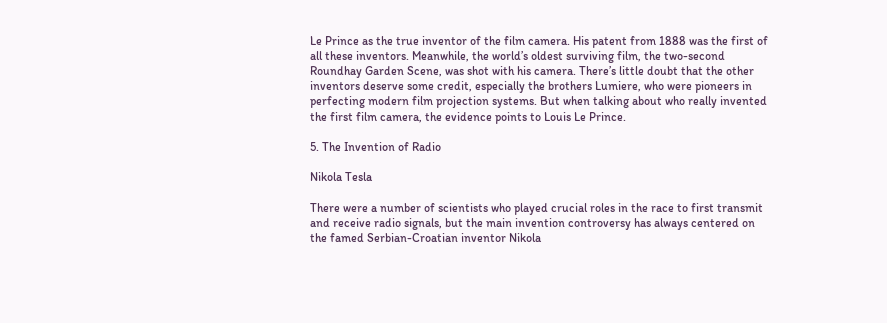Le Prince as the true inventor of the film camera. His patent from 1888 was the first of all these inventors. Meanwhile, the world’s oldest surviving film, the two-second Roundhay Garden Scene, was shot with his camera. There’s little doubt that the other inventors deserve some credit, especially the brothers Lumiere, who were pioneers in perfecting modern film projection systems. But when talking about who really invented the first film camera, the evidence points to Louis Le Prince.

5. The Invention of Radio

Nikola Tesla

There were a number of scientists who played crucial roles in the race to first transmit and receive radio signals, but the main invention controversy has always centered on the famed Serbian-Croatian inventor Nikola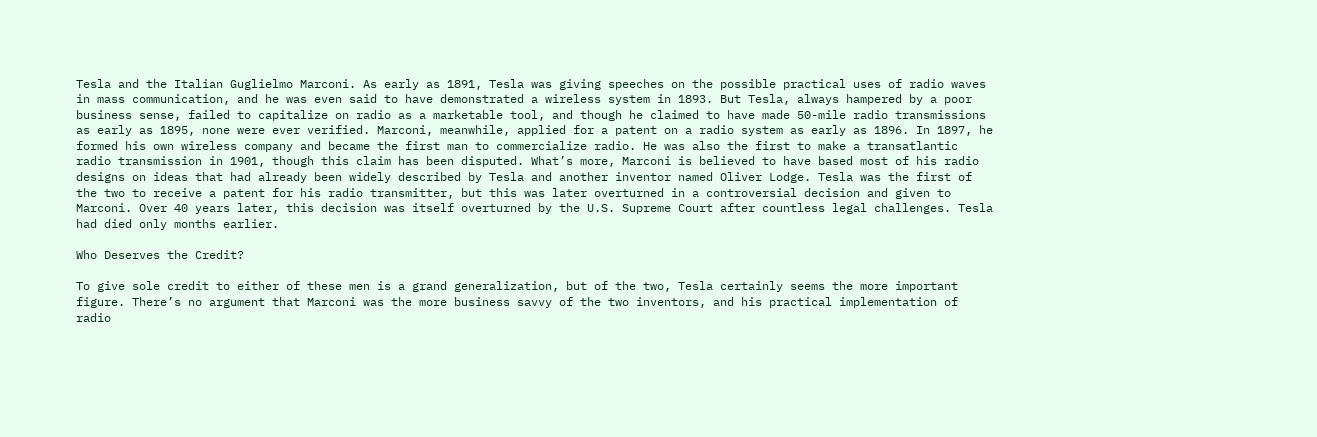Tesla and the Italian Guglielmo Marconi. As early as 1891, Tesla was giving speeches on the possible practical uses of radio waves in mass communication, and he was even said to have demonstrated a wireless system in 1893. But Tesla, always hampered by a poor business sense, failed to capitalize on radio as a marketable tool, and though he claimed to have made 50-mile radio transmissions as early as 1895, none were ever verified. Marconi, meanwhile, applied for a patent on a radio system as early as 1896. In 1897, he formed his own wireless company and became the first man to commercialize radio. He was also the first to make a transatlantic radio transmission in 1901, though this claim has been disputed. What’s more, Marconi is believed to have based most of his radio designs on ideas that had already been widely described by Tesla and another inventor named Oliver Lodge. Tesla was the first of the two to receive a patent for his radio transmitter, but this was later overturned in a controversial decision and given to Marconi. Over 40 years later, this decision was itself overturned by the U.S. Supreme Court after countless legal challenges. Tesla had died only months earlier.

Who Deserves the Credit?

To give sole credit to either of these men is a grand generalization, but of the two, Tesla certainly seems the more important figure. There’s no argument that Marconi was the more business savvy of the two inventors, and his practical implementation of radio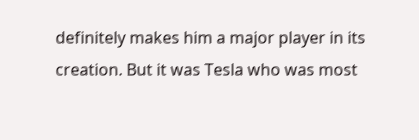definitely makes him a major player in its creation. But it was Tesla who was most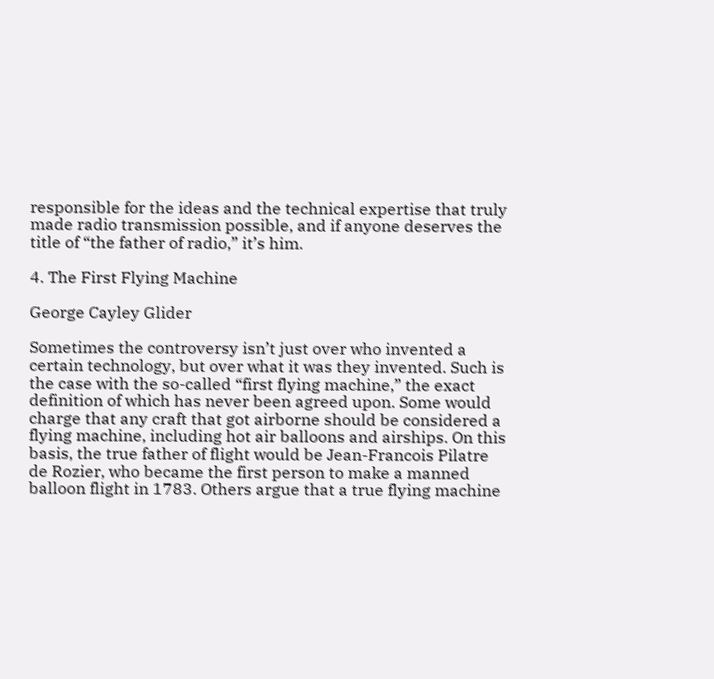responsible for the ideas and the technical expertise that truly made radio transmission possible, and if anyone deserves the title of “the father of radio,” it’s him.

4. The First Flying Machine

George Cayley Glider

Sometimes the controversy isn’t just over who invented a certain technology, but over what it was they invented. Such is the case with the so-called “first flying machine,” the exact definition of which has never been agreed upon. Some would charge that any craft that got airborne should be considered a flying machine, including hot air balloons and airships. On this basis, the true father of flight would be Jean-Francois Pilatre de Rozier, who became the first person to make a manned balloon flight in 1783. Others argue that a true flying machine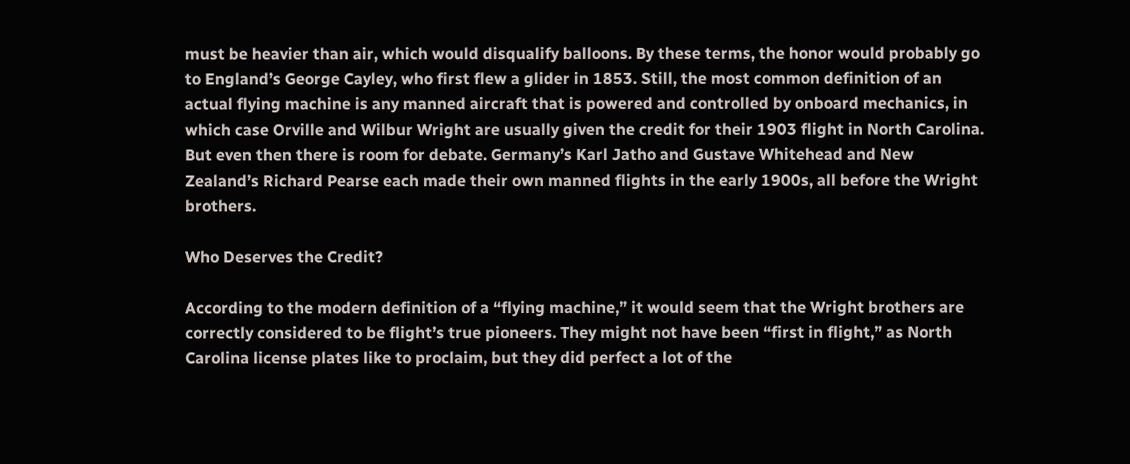must be heavier than air, which would disqualify balloons. By these terms, the honor would probably go to England’s George Cayley, who first flew a glider in 1853. Still, the most common definition of an actual flying machine is any manned aircraft that is powered and controlled by onboard mechanics, in which case Orville and Wilbur Wright are usually given the credit for their 1903 flight in North Carolina. But even then there is room for debate. Germany’s Karl Jatho and Gustave Whitehead and New Zealand’s Richard Pearse each made their own manned flights in the early 1900s, all before the Wright brothers.

Who Deserves the Credit?

According to the modern definition of a “flying machine,” it would seem that the Wright brothers are correctly considered to be flight’s true pioneers. They might not have been “first in flight,” as North Carolina license plates like to proclaim, but they did perfect a lot of the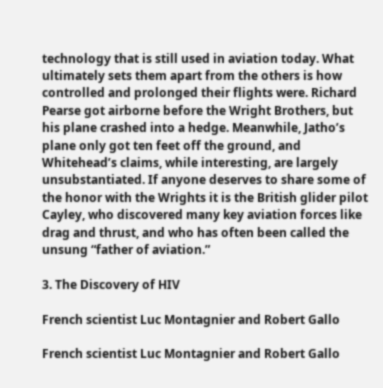technology that is still used in aviation today. What ultimately sets them apart from the others is how controlled and prolonged their flights were. Richard Pearse got airborne before the Wright Brothers, but his plane crashed into a hedge. Meanwhile, Jatho’s plane only got ten feet off the ground, and Whitehead’s claims, while interesting, are largely unsubstantiated. If anyone deserves to share some of the honor with the Wrights it is the British glider pilot Cayley, who discovered many key aviation forces like drag and thrust, and who has often been called the unsung “father of aviation.”

3. The Discovery of HIV

French scientist Luc Montagnier and Robert Gallo

French scientist Luc Montagnier and Robert Gallo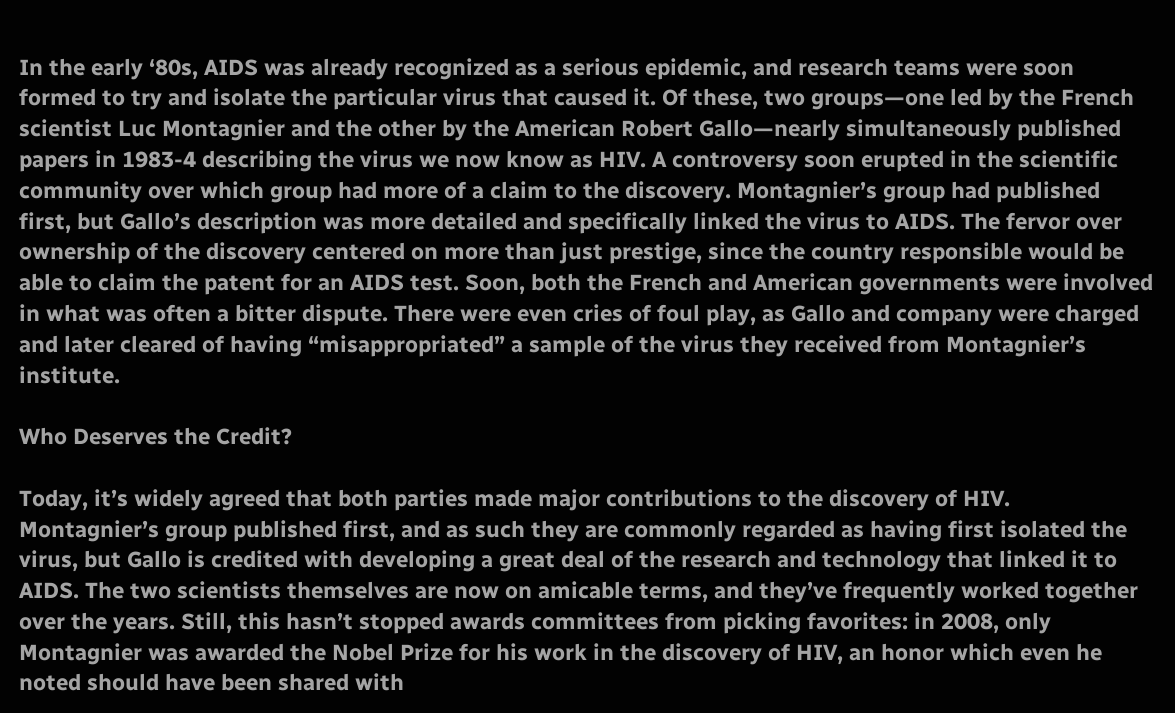In the early ‘80s, AIDS was already recognized as a serious epidemic, and research teams were soon formed to try and isolate the particular virus that caused it. Of these, two groups—one led by the French scientist Luc Montagnier and the other by the American Robert Gallo—nearly simultaneously published papers in 1983-4 describing the virus we now know as HIV. A controversy soon erupted in the scientific community over which group had more of a claim to the discovery. Montagnier’s group had published first, but Gallo’s description was more detailed and specifically linked the virus to AIDS. The fervor over ownership of the discovery centered on more than just prestige, since the country responsible would be able to claim the patent for an AIDS test. Soon, both the French and American governments were involved in what was often a bitter dispute. There were even cries of foul play, as Gallo and company were charged and later cleared of having “misappropriated” a sample of the virus they received from Montagnier’s institute.

Who Deserves the Credit?

Today, it’s widely agreed that both parties made major contributions to the discovery of HIV. Montagnier’s group published first, and as such they are commonly regarded as having first isolated the virus, but Gallo is credited with developing a great deal of the research and technology that linked it to AIDS. The two scientists themselves are now on amicable terms, and they’ve frequently worked together over the years. Still, this hasn’t stopped awards committees from picking favorites: in 2008, only Montagnier was awarded the Nobel Prize for his work in the discovery of HIV, an honor which even he noted should have been shared with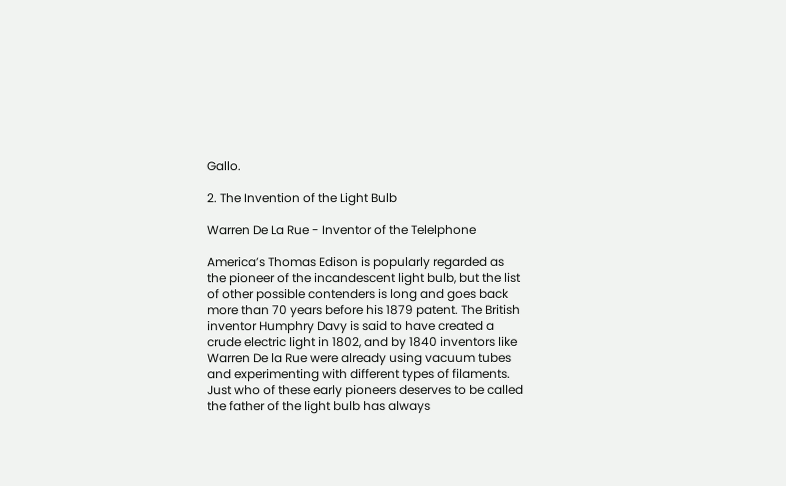Gallo.

2. The Invention of the Light Bulb

Warren De La Rue - Inventor of the Telelphone

America’s Thomas Edison is popularly regarded as the pioneer of the incandescent light bulb, but the list of other possible contenders is long and goes back more than 70 years before his 1879 patent. The British inventor Humphry Davy is said to have created a crude electric light in 1802, and by 1840 inventors like Warren De la Rue were already using vacuum tubes and experimenting with different types of filaments. Just who of these early pioneers deserves to be called the father of the light bulb has always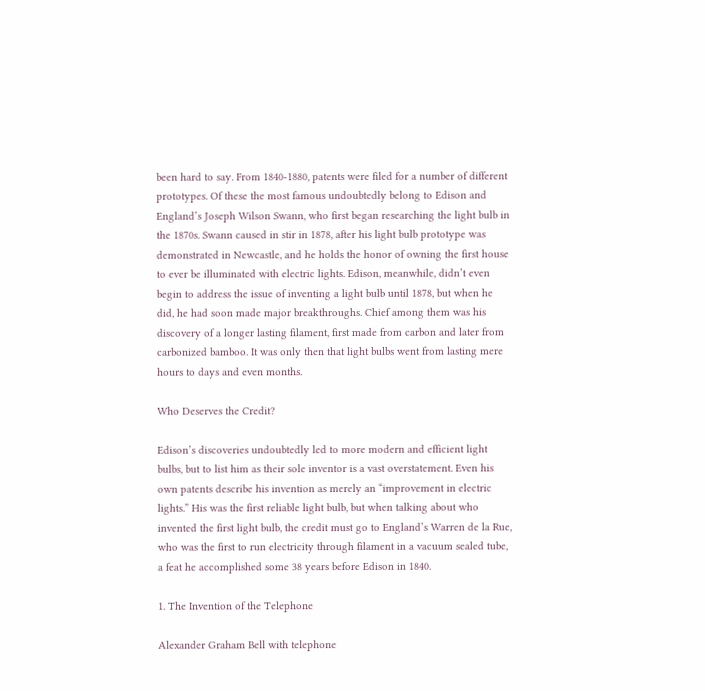been hard to say. From 1840-1880, patents were filed for a number of different prototypes. Of these the most famous undoubtedly belong to Edison and England’s Joseph Wilson Swann, who first began researching the light bulb in the 1870s. Swann caused in stir in 1878, after his light bulb prototype was demonstrated in Newcastle, and he holds the honor of owning the first house to ever be illuminated with electric lights. Edison, meanwhile, didn’t even begin to address the issue of inventing a light bulb until 1878, but when he did, he had soon made major breakthroughs. Chief among them was his discovery of a longer lasting filament, first made from carbon and later from carbonized bamboo. It was only then that light bulbs went from lasting mere hours to days and even months.

Who Deserves the Credit?

Edison’s discoveries undoubtedly led to more modern and efficient light bulbs, but to list him as their sole inventor is a vast overstatement. Even his own patents describe his invention as merely an “improvement in electric lights.” His was the first reliable light bulb, but when talking about who invented the first light bulb, the credit must go to England’s Warren de la Rue, who was the first to run electricity through filament in a vacuum sealed tube, a feat he accomplished some 38 years before Edison in 1840.

1. The Invention of the Telephone

Alexander Graham Bell with telephone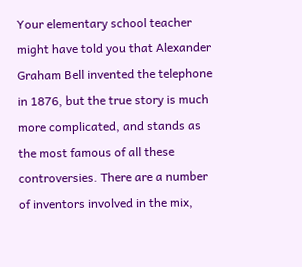Your elementary school teacher might have told you that Alexander Graham Bell invented the telephone in 1876, but the true story is much more complicated, and stands as the most famous of all these controversies. There are a number of inventors involved in the mix,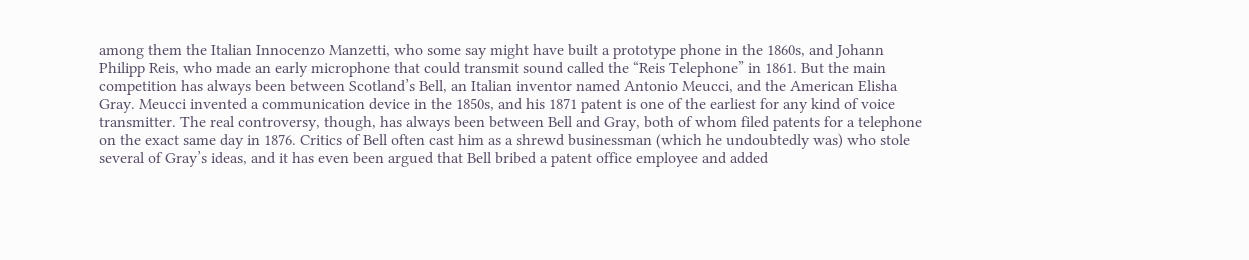among them the Italian Innocenzo Manzetti, who some say might have built a prototype phone in the 1860s, and Johann Philipp Reis, who made an early microphone that could transmit sound called the “Reis Telephone” in 1861. But the main competition has always been between Scotland’s Bell, an Italian inventor named Antonio Meucci, and the American Elisha Gray. Meucci invented a communication device in the 1850s, and his 1871 patent is one of the earliest for any kind of voice transmitter. The real controversy, though, has always been between Bell and Gray, both of whom filed patents for a telephone on the exact same day in 1876. Critics of Bell often cast him as a shrewd businessman (which he undoubtedly was) who stole several of Gray’s ideas, and it has even been argued that Bell bribed a patent office employee and added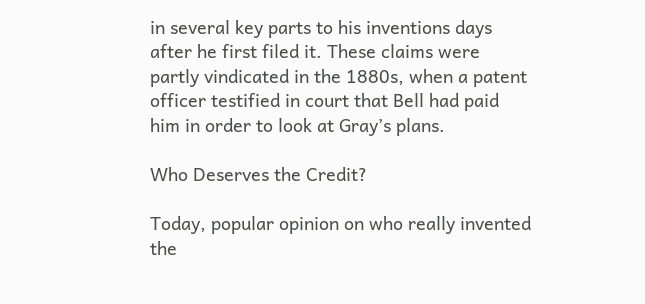in several key parts to his inventions days after he first filed it. These claims were partly vindicated in the 1880s, when a patent officer testified in court that Bell had paid him in order to look at Gray’s plans.

Who Deserves the Credit?

Today, popular opinion on who really invented the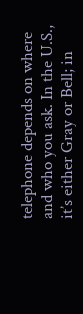telephone depends on where and who you ask. In the U.S., it’s either Gray or Bell; in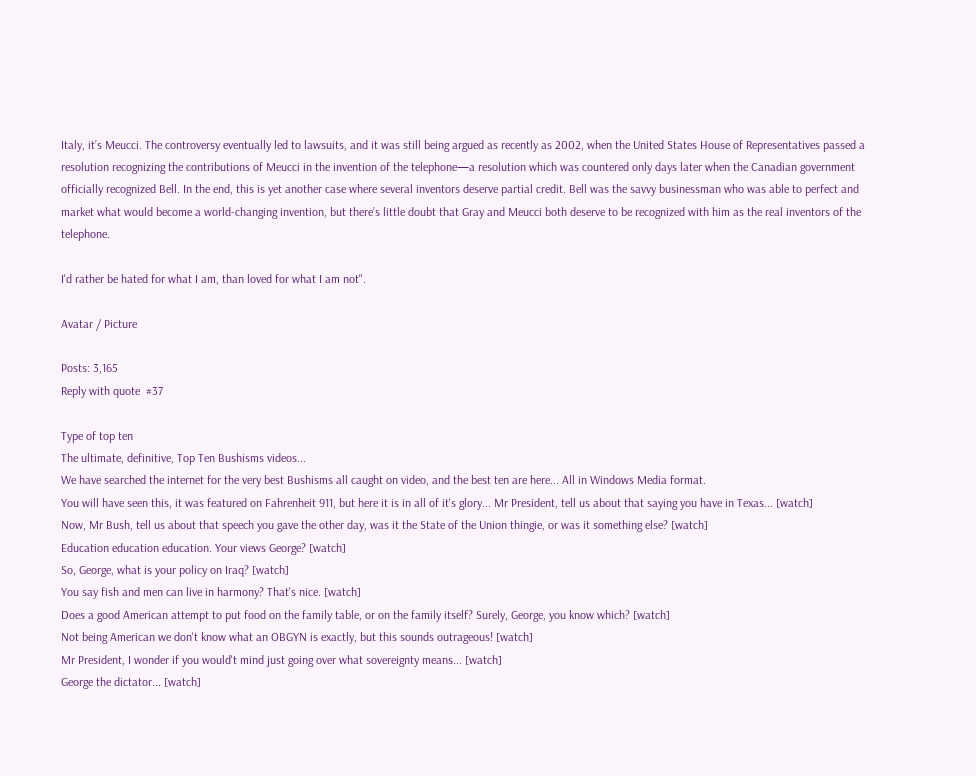Italy, it’s Meucci. The controversy eventually led to lawsuits, and it was still being argued as recently as 2002, when the United States House of Representatives passed a resolution recognizing the contributions of Meucci in the invention of the telephone—a resolution which was countered only days later when the Canadian government officially recognized Bell. In the end, this is yet another case where several inventors deserve partial credit. Bell was the savvy businessman who was able to perfect and market what would become a world-changing invention, but there’s little doubt that Gray and Meucci both deserve to be recognized with him as the real inventors of the telephone.

I'd rather be hated for what I am, than loved for what I am not".

Avatar / Picture

Posts: 3,165
Reply with quote  #37

Type of top ten
The ultimate, definitive, Top Ten Bushisms videos...
We have searched the internet for the very best Bushisms all caught on video, and the best ten are here... All in Windows Media format.
You will have seen this, it was featured on Fahrenheit 911, but here it is in all of it's glory... Mr President, tell us about that saying you have in Texas... [watch]
Now, Mr Bush, tell us about that speech you gave the other day, was it the State of the Union thingie, or was it something else? [watch]
Education education education. Your views George? [watch]
So, George, what is your policy on Iraq? [watch]
You say fish and men can live in harmony? That's nice. [watch]
Does a good American attempt to put food on the family table, or on the family itself? Surely, George, you know which? [watch]
Not being American we don't know what an OBGYN is exactly, but this sounds outrageous! [watch]
Mr President, I wonder if you would't mind just going over what sovereignty means... [watch]
George the dictator... [watch]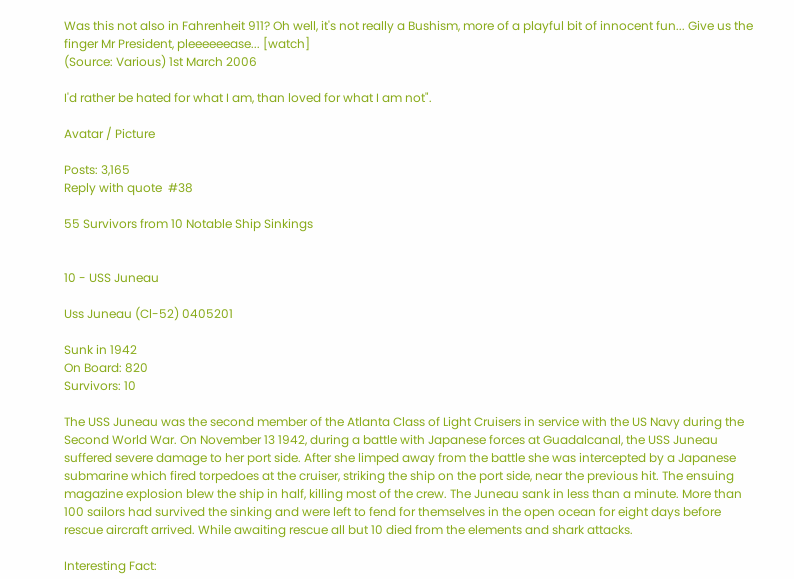Was this not also in Fahrenheit 911? Oh well, it's not really a Bushism, more of a playful bit of innocent fun... Give us the finger Mr President, pleeeeeease... [watch]
(Source: Various) 1st March 2006

I'd rather be hated for what I am, than loved for what I am not".

Avatar / Picture

Posts: 3,165
Reply with quote  #38

55 Survivors from 10 Notable Ship Sinkings


10 - USS Juneau

Uss Juneau (Cl-52) 0405201

Sunk in 1942
On Board: 820
Survivors: 10

The USS Juneau was the second member of the Atlanta Class of Light Cruisers in service with the US Navy during the Second World War. On November 13 1942, during a battle with Japanese forces at Guadalcanal, the USS Juneau suffered severe damage to her port side. After she limped away from the battle she was intercepted by a Japanese submarine which fired torpedoes at the cruiser, striking the ship on the port side, near the previous hit. The ensuing magazine explosion blew the ship in half, killing most of the crew. The Juneau sank in less than a minute. More than 100 sailors had survived the sinking and were left to fend for themselves in the open ocean for eight days before rescue aircraft arrived. While awaiting rescue all but 10 died from the elements and shark attacks.

Interesting Fact: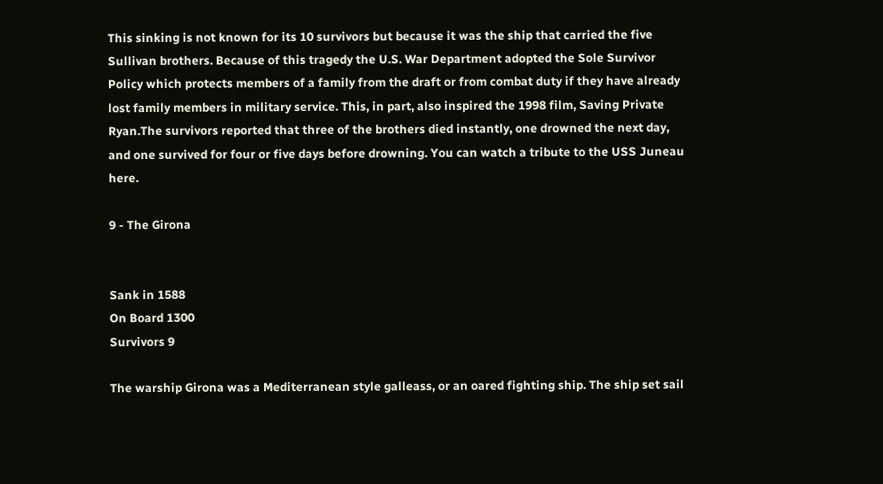This sinking is not known for its 10 survivors but because it was the ship that carried the five Sullivan brothers. Because of this tragedy the U.S. War Department adopted the Sole Survivor Policy which protects members of a family from the draft or from combat duty if they have already lost family members in military service. This, in part, also inspired the 1998 film, Saving Private Ryan.The survivors reported that three of the brothers died instantly, one drowned the next day, and one survived for four or five days before drowning. You can watch a tribute to the USS Juneau here.

9 - The Girona


Sank in 1588
On Board 1300
Survivors 9

The warship Girona was a Mediterranean style galleass, or an oared fighting ship. The ship set sail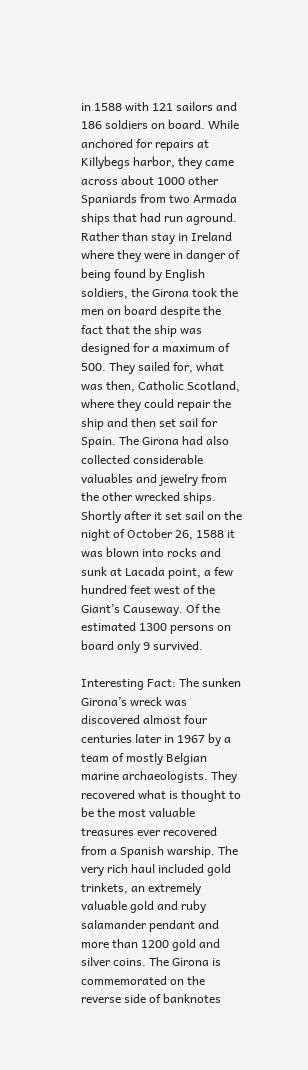in 1588 with 121 sailors and 186 soldiers on board. While anchored for repairs at Killybegs harbor, they came across about 1000 other Spaniards from two Armada ships that had run aground. Rather than stay in Ireland where they were in danger of being found by English soldiers, the Girona took the men on board despite the fact that the ship was designed for a maximum of 500. They sailed for, what was then, Catholic Scotland, where they could repair the ship and then set sail for Spain. The Girona had also collected considerable valuables and jewelry from the other wrecked ships. Shortly after it set sail on the night of October 26, 1588 it was blown into rocks and sunk at Lacada point, a few hundred feet west of the Giant’s Causeway. Of the estimated 1300 persons on board only 9 survived.

Interesting Fact: The sunken Girona’s wreck was discovered almost four centuries later in 1967 by a team of mostly Belgian marine archaeologists. They recovered what is thought to be the most valuable treasures ever recovered from a Spanish warship. The very rich haul included gold trinkets, an extremely valuable gold and ruby salamander pendant and more than 1200 gold and silver coins. The Girona is commemorated on the reverse side of banknotes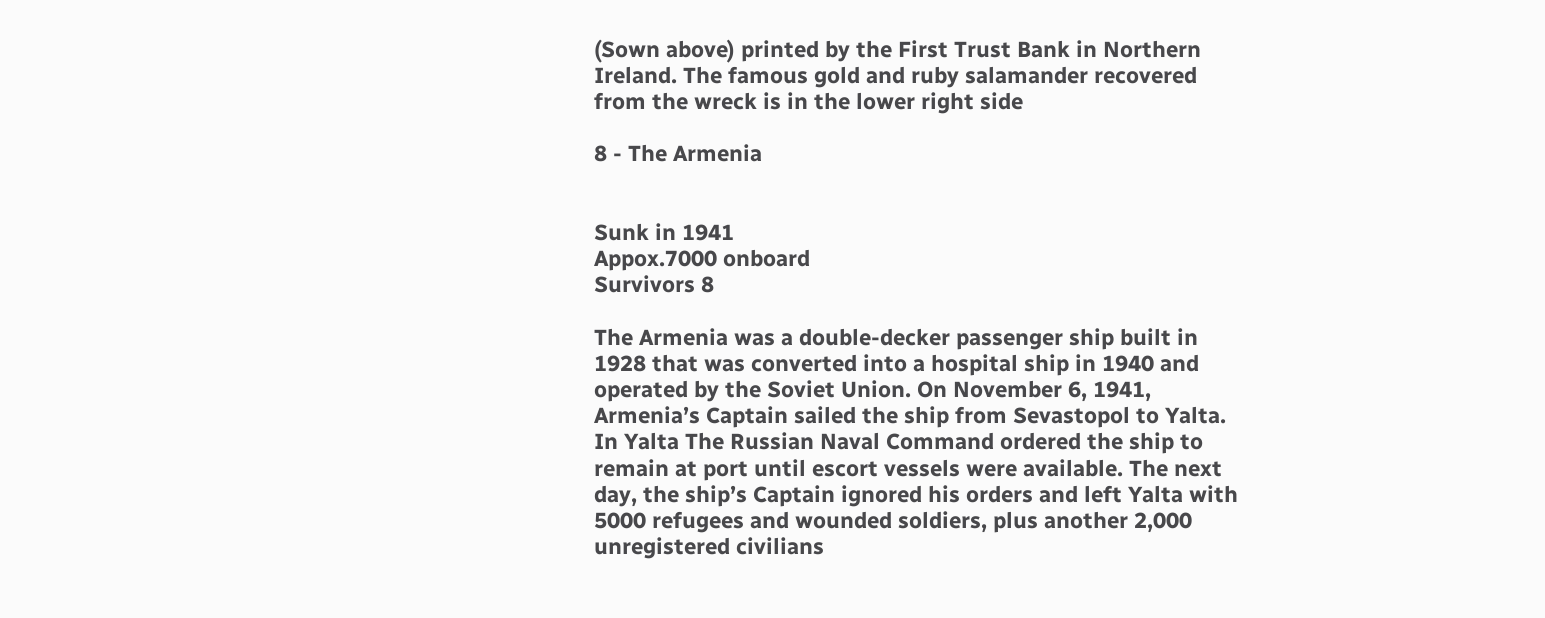(Sown above) printed by the First Trust Bank in Northern Ireland. The famous gold and ruby salamander recovered from the wreck is in the lower right side

8 - The Armenia


Sunk in 1941
Appox.7000 onboard
Survivors 8

The Armenia was a double-decker passenger ship built in 1928 that was converted into a hospital ship in 1940 and operated by the Soviet Union. On November 6, 1941, Armenia’s Captain sailed the ship from Sevastopol to Yalta. In Yalta The Russian Naval Command ordered the ship to remain at port until escort vessels were available. The next day, the ship’s Captain ignored his orders and left Yalta with 5000 refugees and wounded soldiers, plus another 2,000 unregistered civilians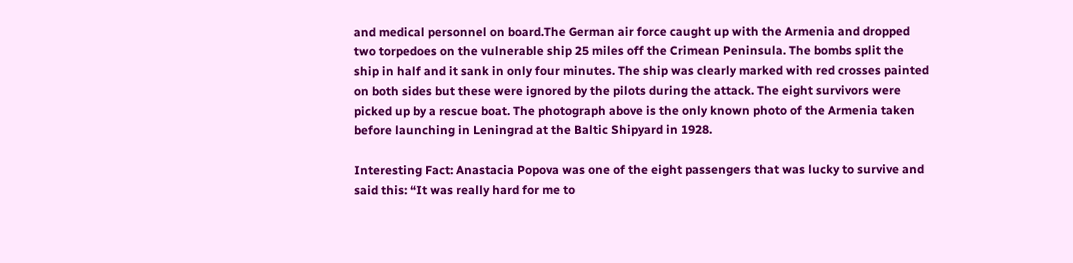and medical personnel on board.The German air force caught up with the Armenia and dropped two torpedoes on the vulnerable ship 25 miles off the Crimean Peninsula. The bombs split the ship in half and it sank in only four minutes. The ship was clearly marked with red crosses painted on both sides but these were ignored by the pilots during the attack. The eight survivors were picked up by a rescue boat. The photograph above is the only known photo of the Armenia taken before launching in Leningrad at the Baltic Shipyard in 1928.

Interesting Fact: Anastacia Popova was one of the eight passengers that was lucky to survive and said this: “It was really hard for me to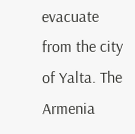evacuate from the city of Yalta. The Armenia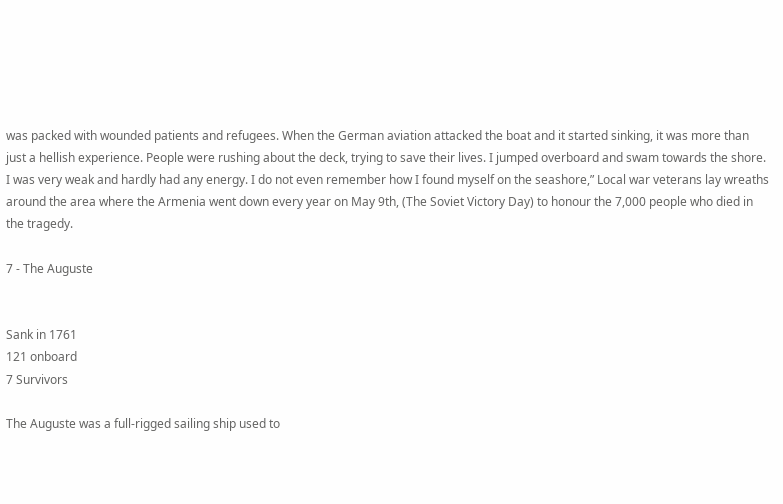was packed with wounded patients and refugees. When the German aviation attacked the boat and it started sinking, it was more than just a hellish experience. People were rushing about the deck, trying to save their lives. I jumped overboard and swam towards the shore. I was very weak and hardly had any energy. I do not even remember how I found myself on the seashore,” Local war veterans lay wreaths around the area where the Armenia went down every year on May 9th, (The Soviet Victory Day) to honour the 7,000 people who died in the tragedy.

7 - The Auguste


Sank in 1761
121 onboard
7 Survivors

The Auguste was a full-rigged sailing ship used to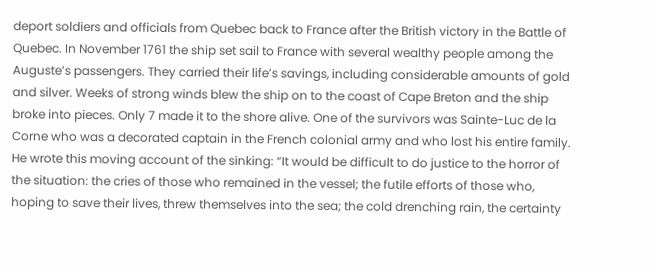deport soldiers and officials from Quebec back to France after the British victory in the Battle of Quebec. In November 1761 the ship set sail to France with several wealthy people among the Auguste’s passengers. They carried their life’s savings, including considerable amounts of gold and silver. Weeks of strong winds blew the ship on to the coast of Cape Breton and the ship broke into pieces. Only 7 made it to the shore alive. One of the survivors was Sainte-Luc de la Corne who was a decorated captain in the French colonial army and who lost his entire family. He wrote this moving account of the sinking: “It would be difficult to do justice to the horror of the situation: the cries of those who remained in the vessel; the futile efforts of those who, hoping to save their lives, threw themselves into the sea; the cold drenching rain, the certainty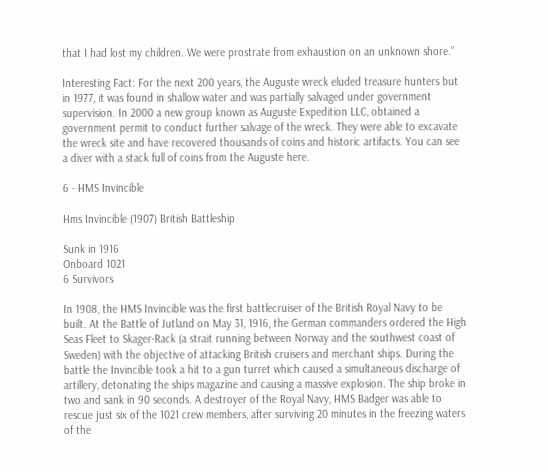that I had lost my children. We were prostrate from exhaustion on an unknown shore.”

Interesting Fact: For the next 200 years, the Auguste wreck eluded treasure hunters but in 1977, it was found in shallow water and was partially salvaged under government supervision. In 2000 a new group known as Auguste Expedition LLC, obtained a government permit to conduct further salvage of the wreck. They were able to excavate the wreck site and have recovered thousands of coins and historic artifacts. You can see a diver with a stack full of coins from the Auguste here.

6 - HMS Invincible

Hms Invincible (1907) British Battleship

Sunk in 1916
Onboard 1021
6 Survivors

In 1908, the HMS Invincible was the first battlecruiser of the British Royal Navy to be built. At the Battle of Jutland on May 31, 1916, the German commanders ordered the High Seas Fleet to Skager-Rack (a strait running between Norway and the southwest coast of Sweden) with the objective of attacking British cruisers and merchant ships. During the battle the Invincible took a hit to a gun turret which caused a simultaneous discharge of artillery, detonating the ships magazine and causing a massive explosion. The ship broke in two and sank in 90 seconds. A destroyer of the Royal Navy, HMS Badger was able to rescue just six of the 1021 crew members, after surviving 20 minutes in the freezing waters of the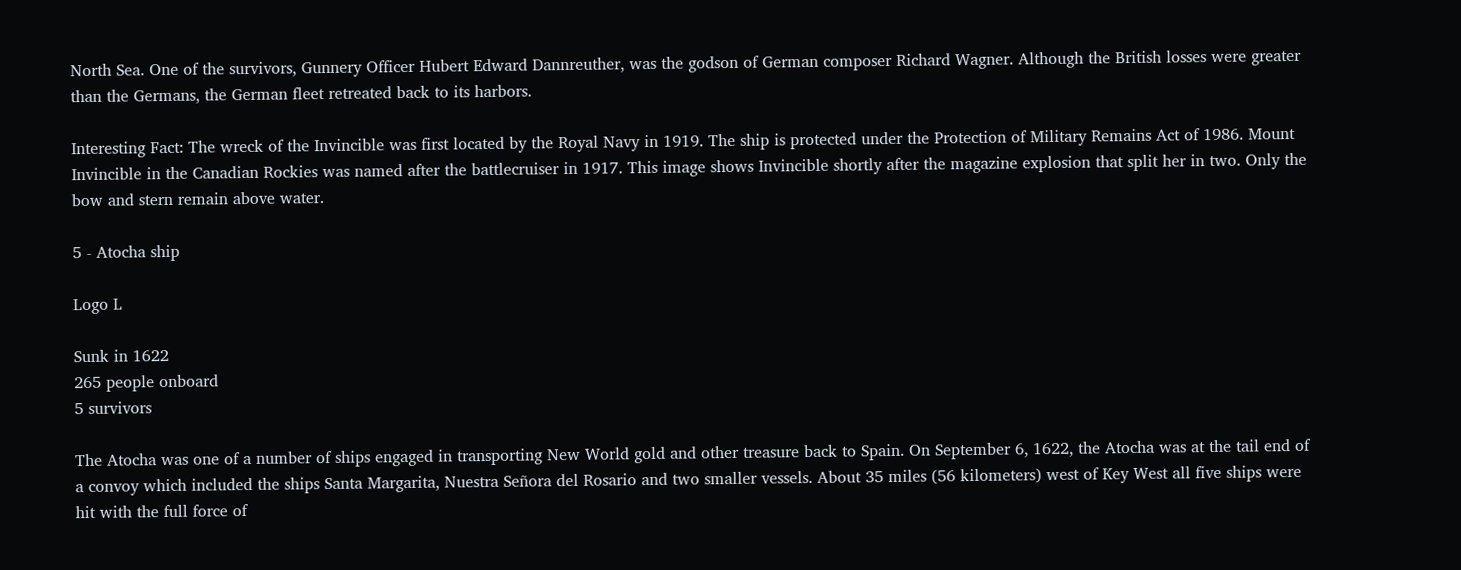North Sea. One of the survivors, Gunnery Officer Hubert Edward Dannreuther, was the godson of German composer Richard Wagner. Although the British losses were greater than the Germans, the German fleet retreated back to its harbors.

Interesting Fact: The wreck of the Invincible was first located by the Royal Navy in 1919. The ship is protected under the Protection of Military Remains Act of 1986. Mount Invincible in the Canadian Rockies was named after the battlecruiser in 1917. This image shows Invincible shortly after the magazine explosion that split her in two. Only the bow and stern remain above water.

5 - Atocha ship

Logo L

Sunk in 1622
265 people onboard
5 survivors

The Atocha was one of a number of ships engaged in transporting New World gold and other treasure back to Spain. On September 6, 1622, the Atocha was at the tail end of a convoy which included the ships Santa Margarita, Nuestra Señora del Rosario and two smaller vessels. About 35 miles (56 kilometers) west of Key West all five ships were hit with the full force of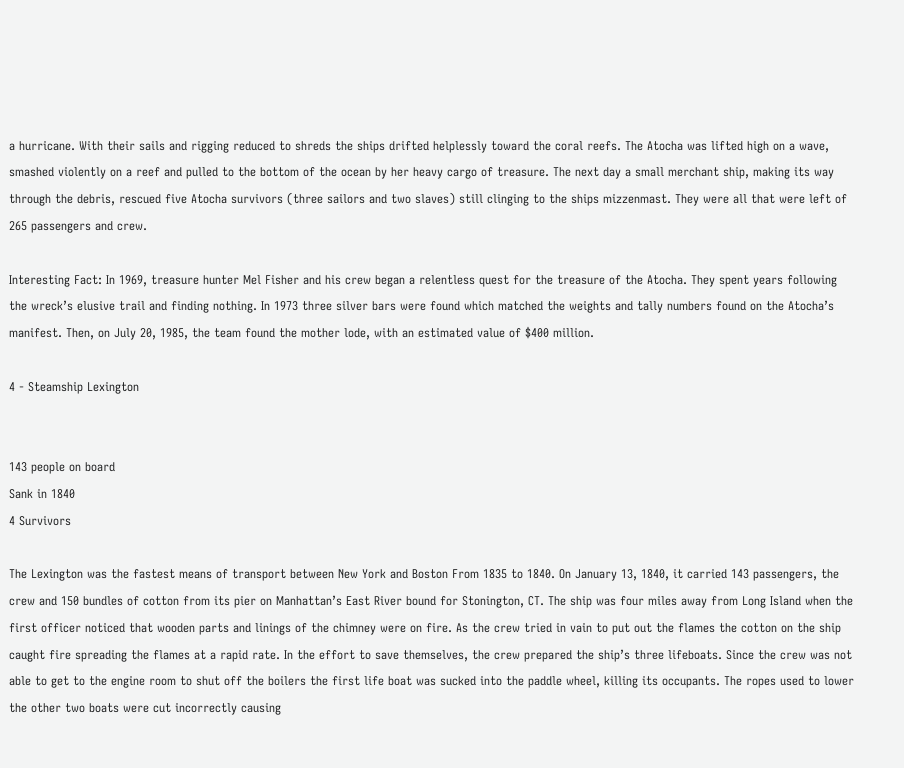a hurricane. With their sails and rigging reduced to shreds the ships drifted helplessly toward the coral reefs. The Atocha was lifted high on a wave, smashed violently on a reef and pulled to the bottom of the ocean by her heavy cargo of treasure. The next day a small merchant ship, making its way through the debris, rescued five Atocha survivors (three sailors and two slaves) still clinging to the ships mizzenmast. They were all that were left of 265 passengers and crew.

Interesting Fact: In 1969, treasure hunter Mel Fisher and his crew began a relentless quest for the treasure of the Atocha. They spent years following the wreck’s elusive trail and finding nothing. In 1973 three silver bars were found which matched the weights and tally numbers found on the Atocha’s manifest. Then, on July 20, 1985, the team found the mother lode, with an estimated value of $400 million.

4 - Steamship Lexington


143 people on board
Sank in 1840
4 Survivors

The Lexington was the fastest means of transport between New York and Boston From 1835 to 1840. On January 13, 1840, it carried 143 passengers, the crew and 150 bundles of cotton from its pier on Manhattan’s East River bound for Stonington, CT. The ship was four miles away from Long Island when the first officer noticed that wooden parts and linings of the chimney were on fire. As the crew tried in vain to put out the flames the cotton on the ship caught fire spreading the flames at a rapid rate. In the effort to save themselves, the crew prepared the ship’s three lifeboats. Since the crew was not able to get to the engine room to shut off the boilers the first life boat was sucked into the paddle wheel, killing its occupants. The ropes used to lower the other two boats were cut incorrectly causing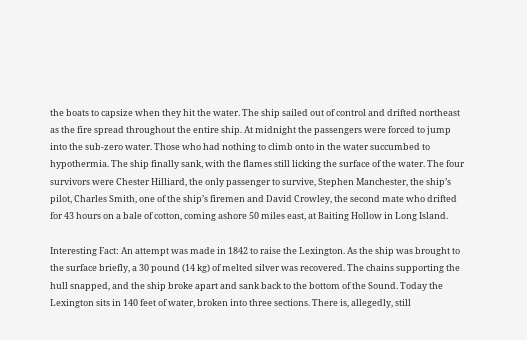the boats to capsize when they hit the water. The ship sailed out of control and drifted northeast as the fire spread throughout the entire ship. At midnight the passengers were forced to jump into the sub-zero water. Those who had nothing to climb onto in the water succumbed to hypothermia. The ship finally sank, with the flames still licking the surface of the water. The four survivors were Chester Hilliard, the only passenger to survive, Stephen Manchester, the ship’s pilot, Charles Smith, one of the ship’s firemen and David Crowley, the second mate who drifted for 43 hours on a bale of cotton, coming ashore 50 miles east, at Baiting Hollow in Long Island.

Interesting Fact: An attempt was made in 1842 to raise the Lexington. As the ship was brought to the surface briefly, a 30 pound (14 kg) of melted silver was recovered. The chains supporting the hull snapped, and the ship broke apart and sank back to the bottom of the Sound. Today the Lexington sits in 140 feet of water, broken into three sections. There is, allegedly, still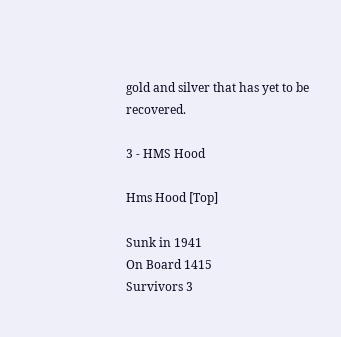gold and silver that has yet to be recovered.

3 - HMS Hood

Hms Hood [Top]

Sunk in 1941
On Board 1415
Survivors 3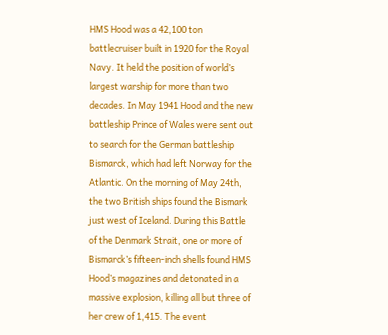HMS Hood was a 42,100 ton battlecruiser built in 1920 for the Royal Navy. It held the position of world’s largest warship for more than two decades. In May 1941 Hood and the new battleship Prince of Wales were sent out to search for the German battleship Bismarck, which had left Norway for the Atlantic. On the morning of May 24th, the two British ships found the Bismark just west of Iceland. During this Battle of the Denmark Strait, one or more of Bismarck’s fifteen-inch shells found HMS Hood’s magazines and detonated in a massive explosion, killing all but three of her crew of 1,415. The event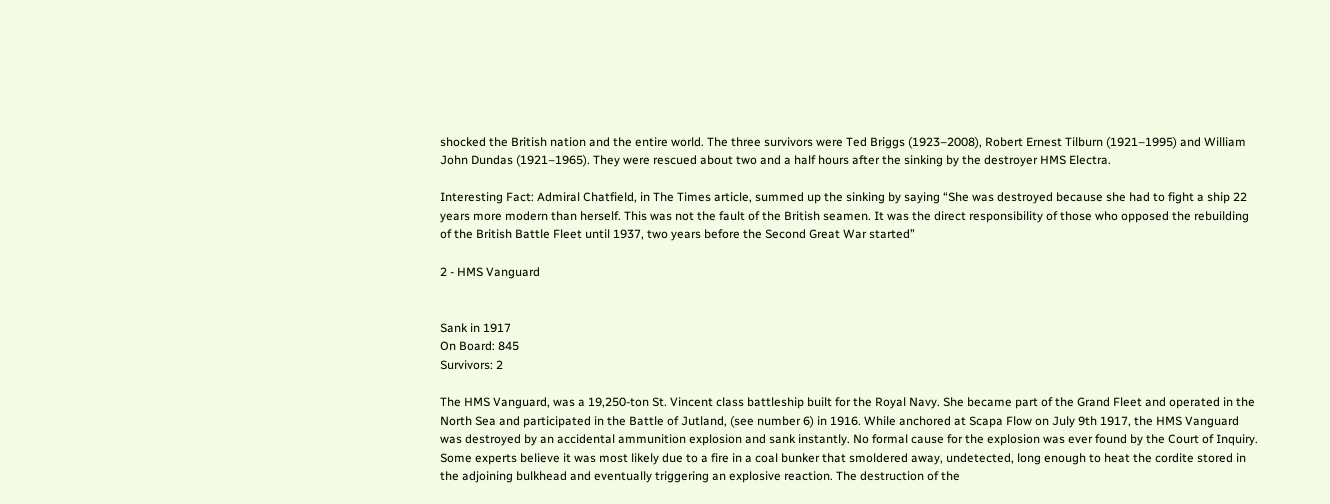shocked the British nation and the entire world. The three survivors were Ted Briggs (1923–2008), Robert Ernest Tilburn (1921–1995) and William John Dundas (1921–1965). They were rescued about two and a half hours after the sinking by the destroyer HMS Electra.

Interesting Fact: Admiral Chatfield, in The Times article, summed up the sinking by saying “She was destroyed because she had to fight a ship 22 years more modern than herself. This was not the fault of the British seamen. It was the direct responsibility of those who opposed the rebuilding of the British Battle Fleet until 1937, two years before the Second Great War started”

2 - HMS Vanguard


Sank in 1917
On Board: 845
Survivors: 2

The HMS Vanguard, was a 19,250-ton St. Vincent class battleship built for the Royal Navy. She became part of the Grand Fleet and operated in the North Sea and participated in the Battle of Jutland, (see number 6) in 1916. While anchored at Scapa Flow on July 9th 1917, the HMS Vanguard was destroyed by an accidental ammunition explosion and sank instantly. No formal cause for the explosion was ever found by the Court of Inquiry. Some experts believe it was most likely due to a fire in a coal bunker that smoldered away, undetected, long enough to heat the cordite stored in the adjoining bulkhead and eventually triggering an explosive reaction. The destruction of the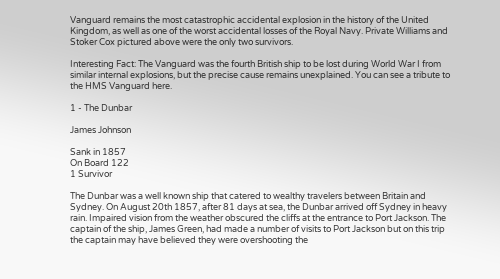Vanguard remains the most catastrophic accidental explosion in the history of the United Kingdom, as well as one of the worst accidental losses of the Royal Navy. Private Williams and Stoker Cox pictured above were the only two survivors.

Interesting Fact: The Vanguard was the fourth British ship to be lost during World War I from similar internal explosions, but the precise cause remains unexplained. You can see a tribute to the HMS Vanguard here.

1 - The Dunbar

James Johnson

Sank in 1857
On Board 122
1 Survivor

The Dunbar was a well known ship that catered to wealthy travelers between Britain and Sydney. On August 20th 1857, after 81 days at sea, the Dunbar arrived off Sydney in heavy rain. Impaired vision from the weather obscured the cliffs at the entrance to Port Jackson. The captain of the ship, James Green, had made a number of visits to Port Jackson but on this trip the captain may have believed they were overshooting the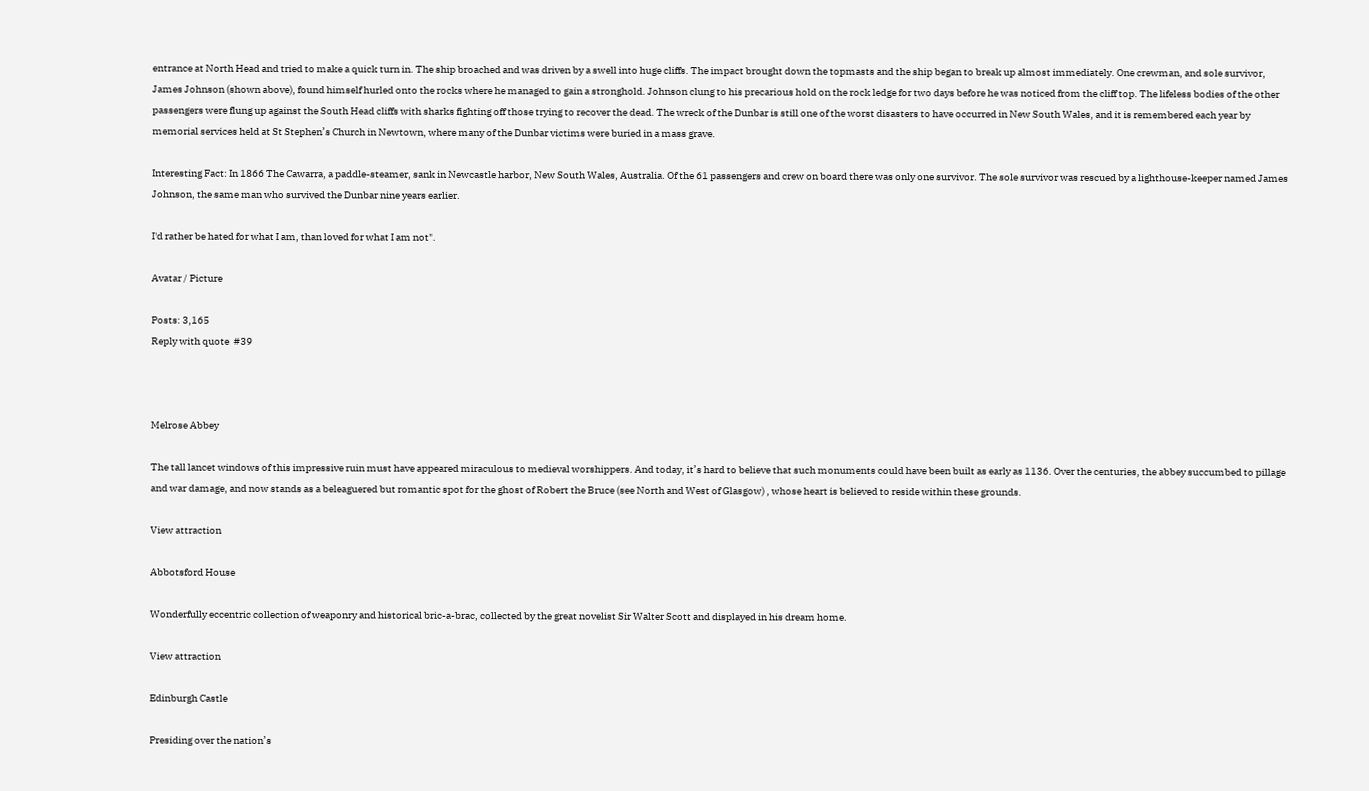entrance at North Head and tried to make a quick turn in. The ship broached and was driven by a swell into huge cliffs. The impact brought down the topmasts and the ship began to break up almost immediately. One crewman, and sole survivor, James Johnson (shown above), found himself hurled onto the rocks where he managed to gain a stronghold. Johnson clung to his precarious hold on the rock ledge for two days before he was noticed from the cliff top. The lifeless bodies of the other passengers were flung up against the South Head cliffs with sharks fighting off those trying to recover the dead. The wreck of the Dunbar is still one of the worst disasters to have occurred in New South Wales, and it is remembered each year by memorial services held at St Stephen’s Church in Newtown, where many of the Dunbar victims were buried in a mass grave.

Interesting Fact: In 1866 The Cawarra, a paddle-steamer, sank in Newcastle harbor, New South Wales, Australia. Of the 61 passengers and crew on board there was only one survivor. The sole survivor was rescued by a lighthouse-keeper named James Johnson, the same man who survived the Dunbar nine years earlier.

I'd rather be hated for what I am, than loved for what I am not".

Avatar / Picture

Posts: 3,165
Reply with quote  #39



Melrose Abbey

The tall lancet windows of this impressive ruin must have appeared miraculous to medieval worshippers. And today, it’s hard to believe that such monuments could have been built as early as 1136. Over the centuries, the abbey succumbed to pillage and war damage, and now stands as a beleaguered but romantic spot for the ghost of Robert the Bruce (see North and West of Glasgow) , whose heart is believed to reside within these grounds.

View attraction

Abbotsford House

Wonderfully eccentric collection of weaponry and historical bric-a-brac, collected by the great novelist Sir Walter Scott and displayed in his dream home.

View attraction

Edinburgh Castle

Presiding over the nation’s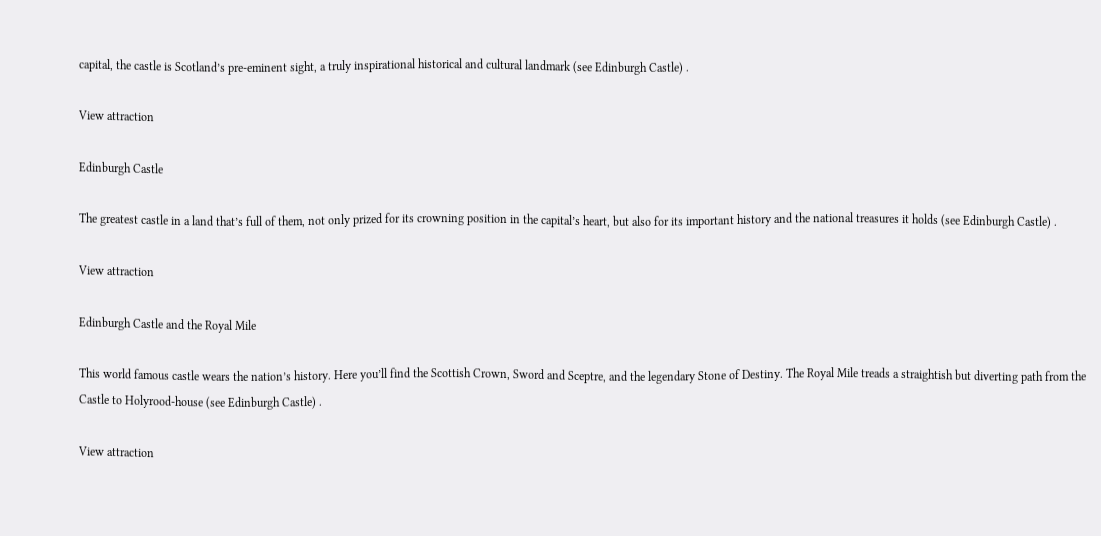capital, the castle is Scotland’s pre-eminent sight, a truly inspirational historical and cultural landmark (see Edinburgh Castle) .

View attraction

Edinburgh Castle

The greatest castle in a land that’s full of them, not only prized for its crowning position in the capital’s heart, but also for its important history and the national treasures it holds (see Edinburgh Castle) .

View attraction

Edinburgh Castle and the Royal Mile

This world famous castle wears the nation’s history. Here you’ll find the Scottish Crown, Sword and Sceptre, and the legendary Stone of Destiny. The Royal Mile treads a straightish but diverting path from the Castle to Holyrood-house (see Edinburgh Castle) .

View attraction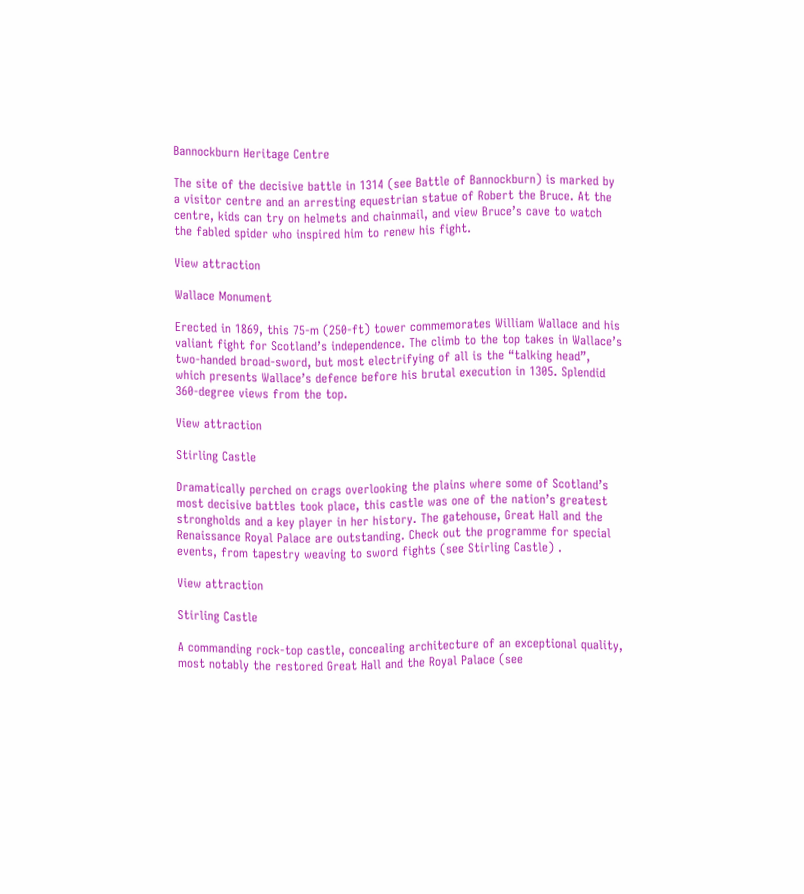Bannockburn Heritage Centre

The site of the decisive battle in 1314 (see Battle of Bannockburn) is marked by a visitor centre and an arresting equestrian statue of Robert the Bruce. At the centre, kids can try on helmets and chainmail, and view Bruce’s cave to watch the fabled spider who inspired him to renew his fight.

View attraction

Wallace Monument

Erected in 1869, this 75-m (250-ft) tower commemorates William Wallace and his valiant fight for Scotland’s independence. The climb to the top takes in Wallace’s two-handed broad-sword, but most electrifying of all is the “talking head”, which presents Wallace’s defence before his brutal execution in 1305. Splendid 360-degree views from the top.

View attraction

Stirling Castle

Dramatically perched on crags overlooking the plains where some of Scotland’s most decisive battles took place, this castle was one of the nation’s greatest strongholds and a key player in her history. The gatehouse, Great Hall and the Renaissance Royal Palace are outstanding. Check out the programme for special events, from tapestry weaving to sword fights (see Stirling Castle) .

View attraction

Stirling Castle

A commanding rock-top castle, concealing architecture of an exceptional quality, most notably the restored Great Hall and the Royal Palace (see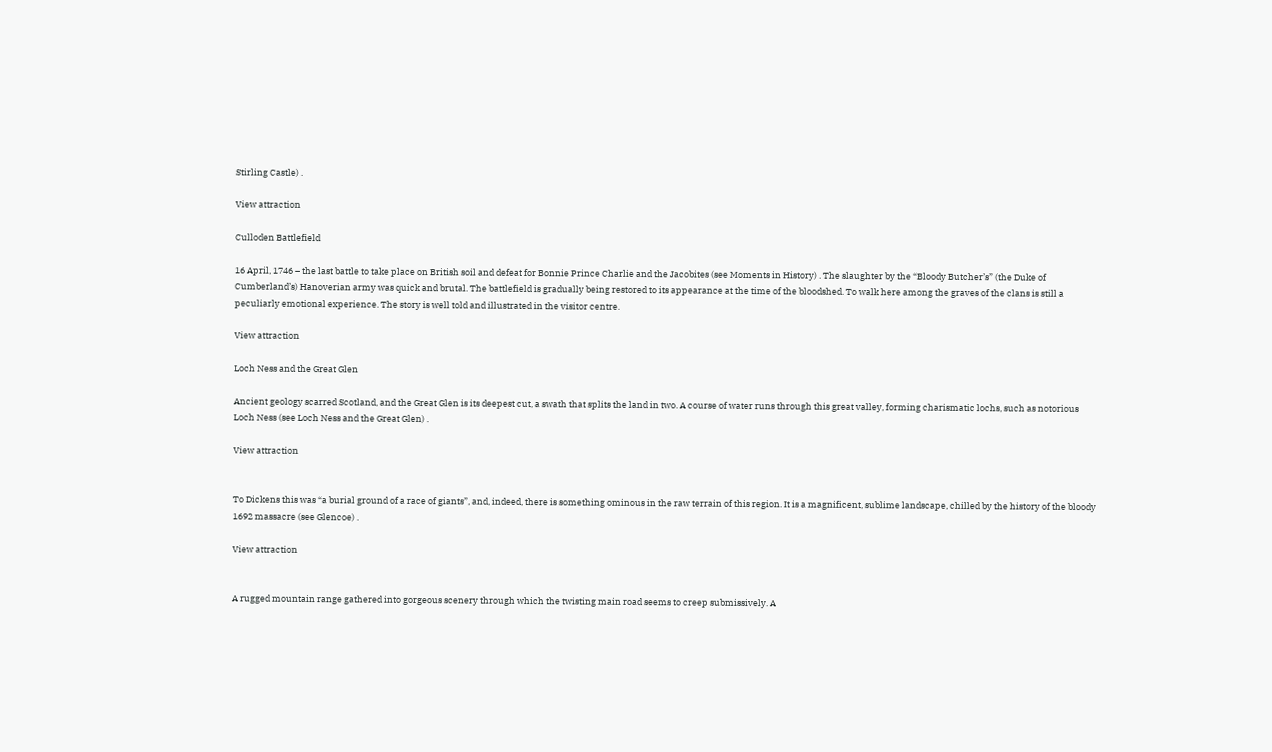Stirling Castle) .

View attraction

Culloden Battlefield

16 April, 1746 – the last battle to take place on British soil and defeat for Bonnie Prince Charlie and the Jacobites (see Moments in History) . The slaughter by the “Bloody Butcher’s” (the Duke of Cumberland’s) Hanoverian army was quick and brutal. The battlefield is gradually being restored to its appearance at the time of the bloodshed. To walk here among the graves of the clans is still a peculiarly emotional experience. The story is well told and illustrated in the visitor centre.

View attraction

Loch Ness and the Great Glen

Ancient geology scarred Scotland, and the Great Glen is its deepest cut, a swath that splits the land in two. A course of water runs through this great valley, forming charismatic lochs, such as notorious Loch Ness (see Loch Ness and the Great Glen) .

View attraction


To Dickens this was “a burial ground of a race of giants”, and, indeed, there is something ominous in the raw terrain of this region. It is a magnificent, sublime landscape, chilled by the history of the bloody 1692 massacre (see Glencoe) .

View attraction


A rugged mountain range gathered into gorgeous scenery through which the twisting main road seems to creep submissively. A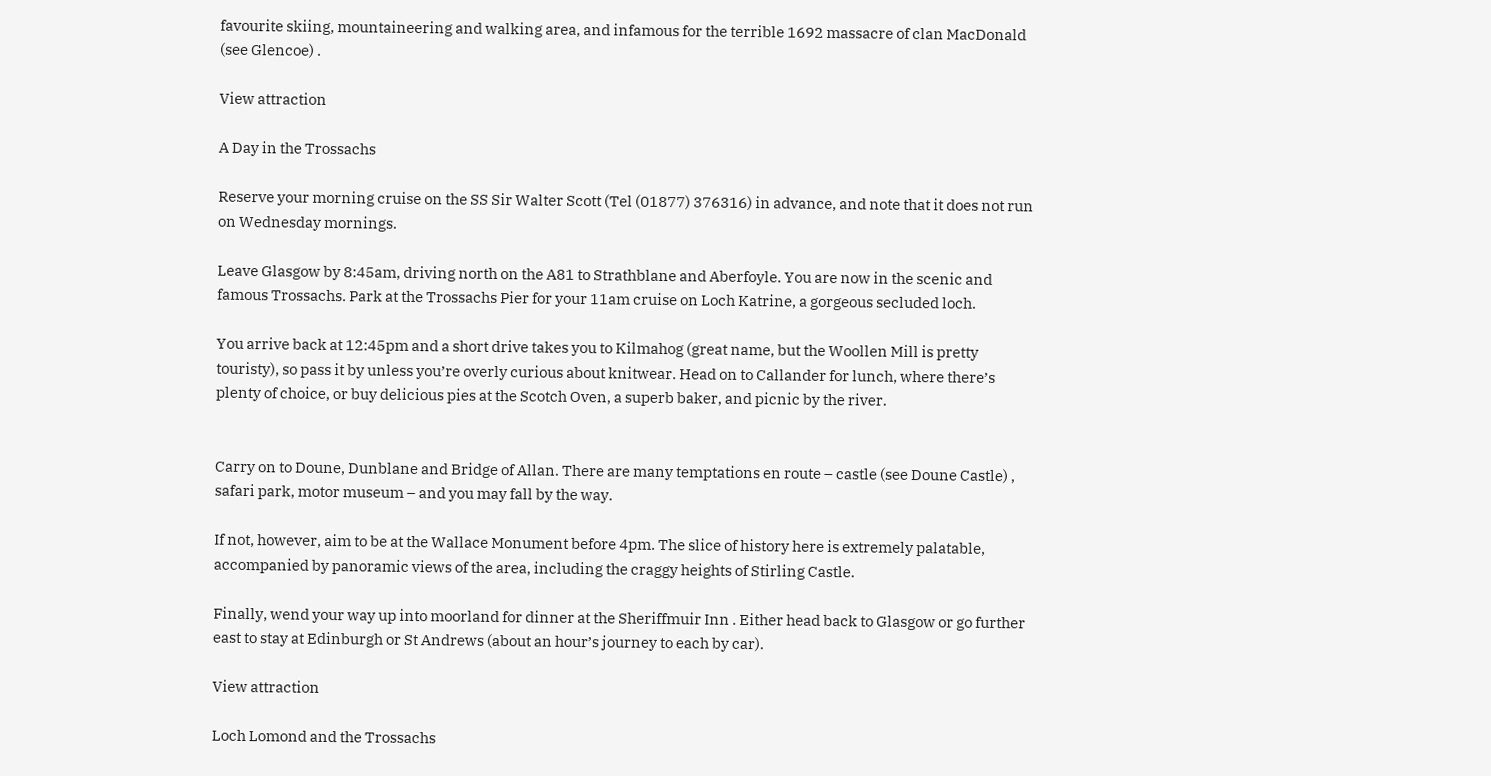favourite skiing, mountaineering and walking area, and infamous for the terrible 1692 massacre of clan MacDonald (see Glencoe) .

View attraction

A Day in the Trossachs

Reserve your morning cruise on the SS Sir Walter Scott (Tel (01877) 376316) in advance, and note that it does not run on Wednesday mornings.

Leave Glasgow by 8:45am, driving north on the A81 to Strathblane and Aberfoyle. You are now in the scenic and famous Trossachs. Park at the Trossachs Pier for your 11am cruise on Loch Katrine, a gorgeous secluded loch.

You arrive back at 12:45pm and a short drive takes you to Kilmahog (great name, but the Woollen Mill is pretty touristy), so pass it by unless you’re overly curious about knitwear. Head on to Callander for lunch, where there’s plenty of choice, or buy delicious pies at the Scotch Oven, a superb baker, and picnic by the river.


Carry on to Doune, Dunblane and Bridge of Allan. There are many temptations en route – castle (see Doune Castle) , safari park, motor museum – and you may fall by the way.

If not, however, aim to be at the Wallace Monument before 4pm. The slice of history here is extremely palatable, accompanied by panoramic views of the area, including the craggy heights of Stirling Castle.

Finally, wend your way up into moorland for dinner at the Sheriffmuir Inn . Either head back to Glasgow or go further east to stay at Edinburgh or St Andrews (about an hour’s journey to each by car).

View attraction

Loch Lomond and the Trossachs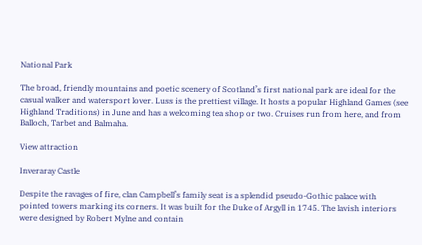National Park

The broad, friendly mountains and poetic scenery of Scotland’s first national park are ideal for the casual walker and watersport lover. Luss is the prettiest village. It hosts a popular Highland Games (see Highland Traditions) in June and has a welcoming tea shop or two. Cruises run from here, and from Balloch, Tarbet and Balmaha.

View attraction

Inveraray Castle

Despite the ravages of fire, clan Campbell’s family seat is a splendid pseudo-Gothic palace with pointed towers marking its corners. It was built for the Duke of Argyll in 1745. The lavish interiors were designed by Robert Mylne and contain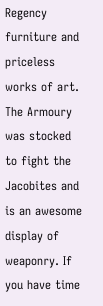Regency furniture and priceless works of art. The Armoury was stocked to fight the Jacobites and is an awesome display of weaponry. If you have time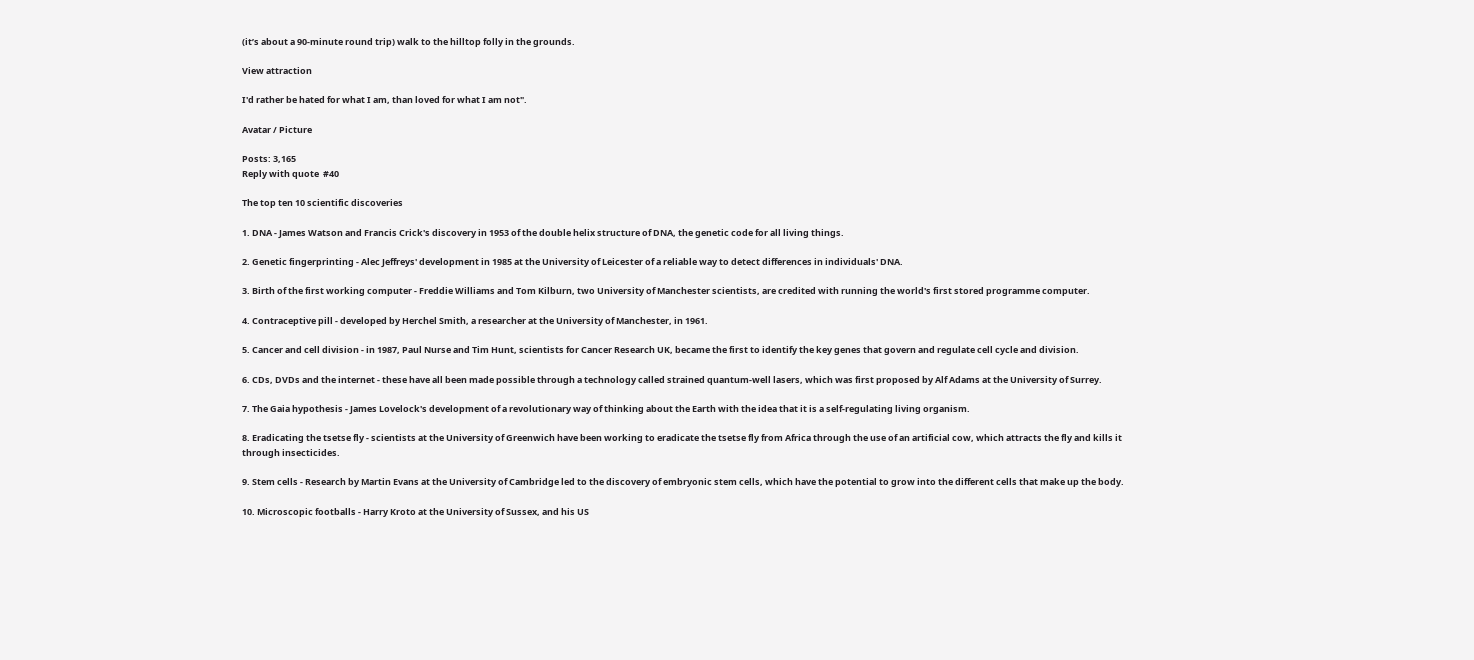(it’s about a 90-minute round trip) walk to the hilltop folly in the grounds.

View attraction

I'd rather be hated for what I am, than loved for what I am not".

Avatar / Picture

Posts: 3,165
Reply with quote  #40

The top ten 10 scientific discoveries

1. DNA - James Watson and Francis Crick's discovery in 1953 of the double helix structure of DNA, the genetic code for all living things.

2. Genetic fingerprinting - Alec Jeffreys' development in 1985 at the University of Leicester of a reliable way to detect differences in individuals' DNA.

3. Birth of the first working computer - Freddie Williams and Tom Kilburn, two University of Manchester scientists, are credited with running the world's first stored programme computer.

4. Contraceptive pill - developed by Herchel Smith, a researcher at the University of Manchester, in 1961.

5. Cancer and cell division - in 1987, Paul Nurse and Tim Hunt, scientists for Cancer Research UK, became the first to identify the key genes that govern and regulate cell cycle and division.

6. CDs, DVDs and the internet - these have all been made possible through a technology called strained quantum-well lasers, which was first proposed by Alf Adams at the University of Surrey.

7. The Gaia hypothesis - James Lovelock's development of a revolutionary way of thinking about the Earth with the idea that it is a self-regulating living organism.

8. Eradicating the tsetse fly - scientists at the University of Greenwich have been working to eradicate the tsetse fly from Africa through the use of an artificial cow, which attracts the fly and kills it through insecticides.

9. Stem cells - Research by Martin Evans at the University of Cambridge led to the discovery of embryonic stem cells, which have the potential to grow into the different cells that make up the body.

10. Microscopic footballs - Harry Kroto at the University of Sussex, and his US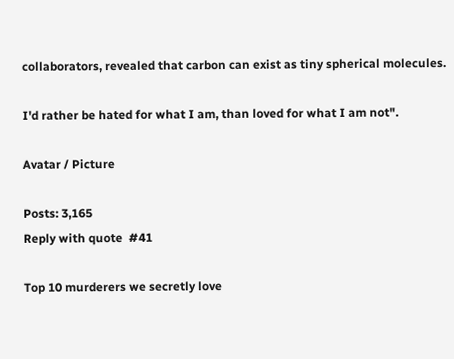collaborators, revealed that carbon can exist as tiny spherical molecules.

I'd rather be hated for what I am, than loved for what I am not".

Avatar / Picture

Posts: 3,165
Reply with quote  #41

Top 10 murderers we secretly love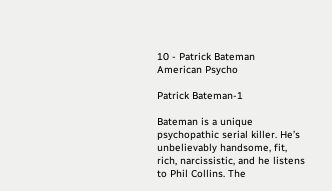10 - Patrick Bateman
American Psycho

Patrick Bateman-1

Bateman is a unique psychopathic serial killer. He’s unbelievably handsome, fit, rich, narcissistic, and he listens to Phil Collins. The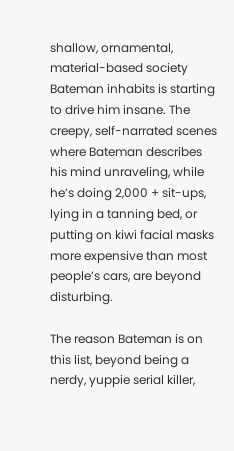shallow, ornamental, material-based society Bateman inhabits is starting to drive him insane. The creepy, self-narrated scenes where Bateman describes his mind unraveling, while he’s doing 2,000 + sit-ups, lying in a tanning bed, or putting on kiwi facial masks more expensive than most people’s cars, are beyond disturbing.

The reason Bateman is on this list, beyond being a nerdy, yuppie serial killer,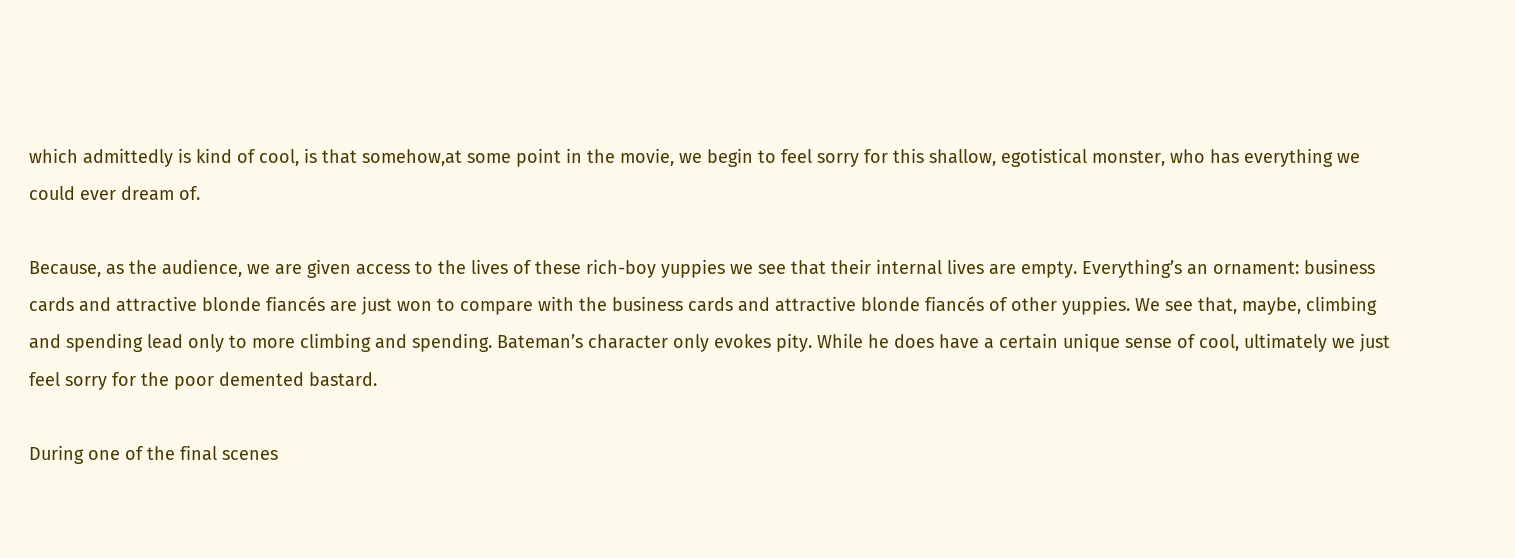which admittedly is kind of cool, is that somehow,at some point in the movie, we begin to feel sorry for this shallow, egotistical monster, who has everything we could ever dream of.

Because, as the audience, we are given access to the lives of these rich-boy yuppies we see that their internal lives are empty. Everything’s an ornament: business cards and attractive blonde fiancés are just won to compare with the business cards and attractive blonde fiancés of other yuppies. We see that, maybe, climbing and spending lead only to more climbing and spending. Bateman’s character only evokes pity. While he does have a certain unique sense of cool, ultimately we just feel sorry for the poor demented bastard.

During one of the final scenes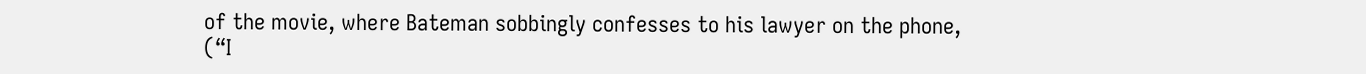of the movie, where Bateman sobbingly confesses to his lawyer on the phone, (“I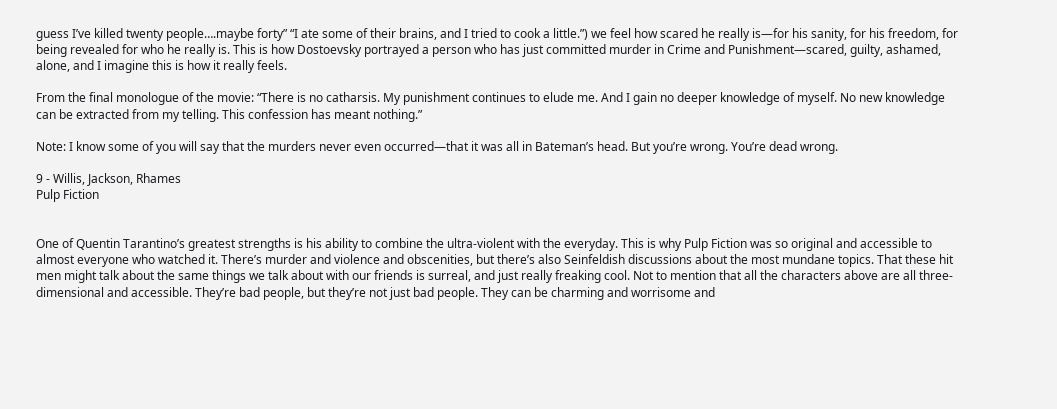guess I’ve killed twenty people….maybe forty” “I ate some of their brains, and I tried to cook a little.”) we feel how scared he really is—for his sanity, for his freedom, for being revealed for who he really is. This is how Dostoevsky portrayed a person who has just committed murder in Crime and Punishment—scared, guilty, ashamed, alone, and I imagine this is how it really feels.

From the final monologue of the movie: “There is no catharsis. My punishment continues to elude me. And I gain no deeper knowledge of myself. No new knowledge can be extracted from my telling. This confession has meant nothing.”

Note: I know some of you will say that the murders never even occurred—that it was all in Bateman’s head. But you’re wrong. You’re dead wrong.

9 - Willis, Jackson, Rhames
Pulp Fiction


One of Quentin Tarantino’s greatest strengths is his ability to combine the ultra-violent with the everyday. This is why Pulp Fiction was so original and accessible to almost everyone who watched it. There’s murder and violence and obscenities, but there’s also Seinfeldish discussions about the most mundane topics. That these hit men might talk about the same things we talk about with our friends is surreal, and just really freaking cool. Not to mention that all the characters above are all three-dimensional and accessible. They’re bad people, but they’re not just bad people. They can be charming and worrisome and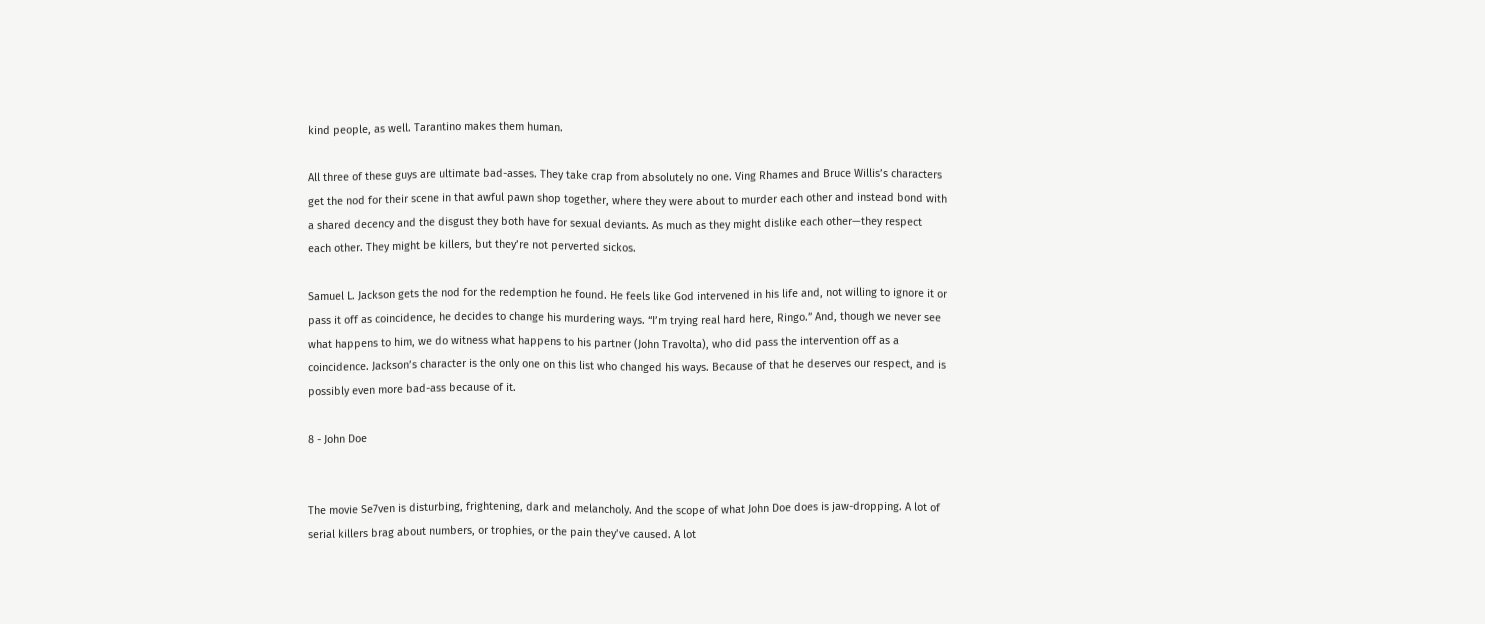kind people, as well. Tarantino makes them human.

All three of these guys are ultimate bad-asses. They take crap from absolutely no one. Ving Rhames and Bruce Willis’s characters get the nod for their scene in that awful pawn shop together, where they were about to murder each other and instead bond with a shared decency and the disgust they both have for sexual deviants. As much as they might dislike each other—they respect each other. They might be killers, but they’re not perverted sickos.

Samuel L. Jackson gets the nod for the redemption he found. He feels like God intervened in his life and, not willing to ignore it or pass it off as coincidence, he decides to change his murdering ways. “I’m trying real hard here, Ringo.” And, though we never see what happens to him, we do witness what happens to his partner (John Travolta), who did pass the intervention off as a coincidence. Jackson’s character is the only one on this list who changed his ways. Because of that he deserves our respect, and is possibly even more bad-ass because of it.

8 - John Doe


The movie Se7ven is disturbing, frightening, dark and melancholy. And the scope of what John Doe does is jaw-dropping. A lot of serial killers brag about numbers, or trophies, or the pain they’ve caused. A lot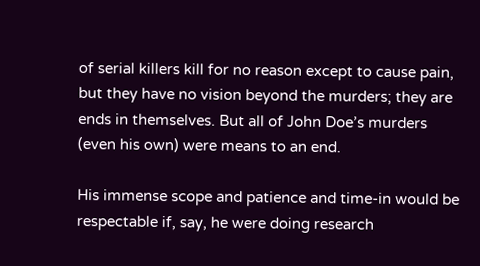of serial killers kill for no reason except to cause pain, but they have no vision beyond the murders; they are ends in themselves. But all of John Doe’s murders (even his own) were means to an end.

His immense scope and patience and time-in would be respectable if, say, he were doing research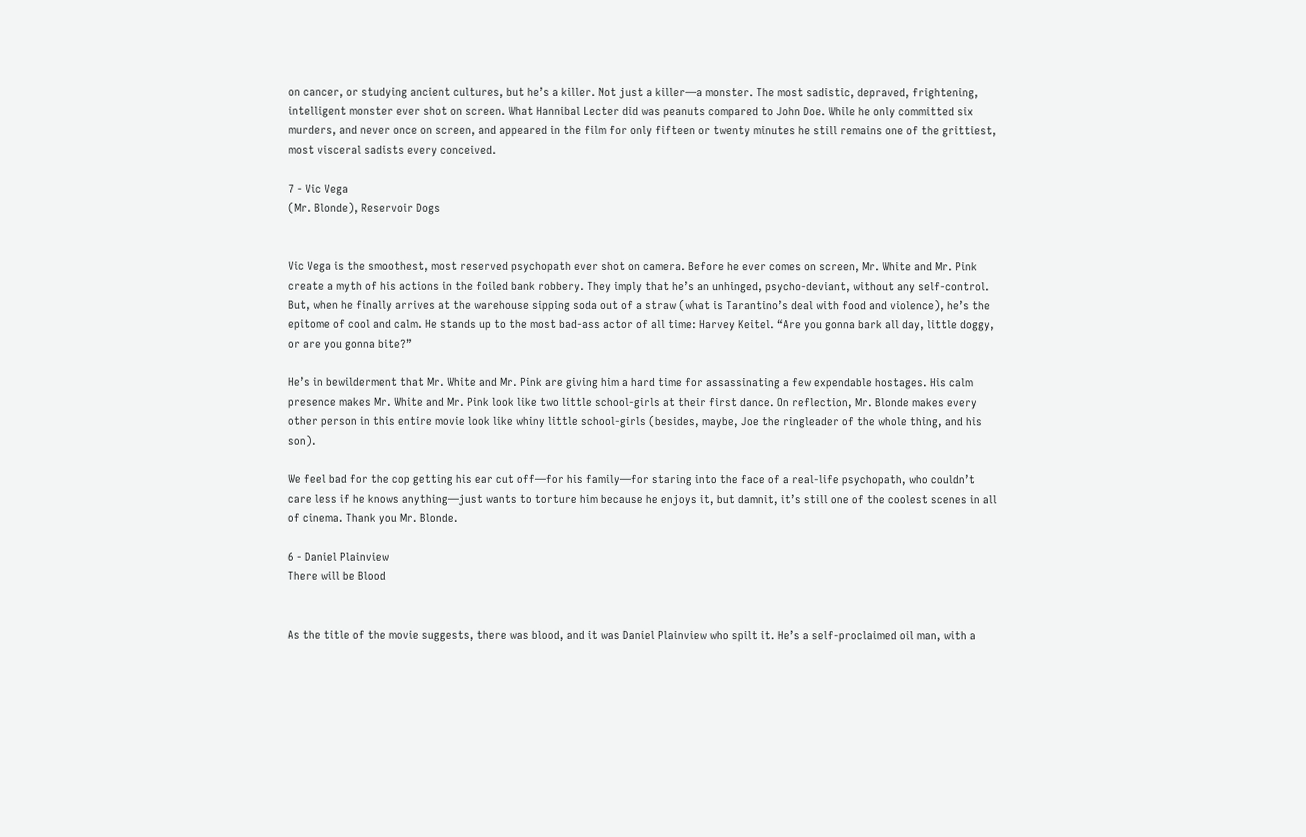on cancer, or studying ancient cultures, but he’s a killer. Not just a killer—a monster. The most sadistic, depraved, frightening, intelligent monster ever shot on screen. What Hannibal Lecter did was peanuts compared to John Doe. While he only committed six murders, and never once on screen, and appeared in the film for only fifteen or twenty minutes he still remains one of the grittiest, most visceral sadists every conceived.

7 - Vic Vega
(Mr. Blonde), Reservoir Dogs


Vic Vega is the smoothest, most reserved psychopath ever shot on camera. Before he ever comes on screen, Mr. White and Mr. Pink create a myth of his actions in the foiled bank robbery. They imply that he’s an unhinged, psycho-deviant, without any self-control. But, when he finally arrives at the warehouse sipping soda out of a straw (what is Tarantino’s deal with food and violence), he’s the epitome of cool and calm. He stands up to the most bad-ass actor of all time: Harvey Keitel. “Are you gonna bark all day, little doggy, or are you gonna bite?”

He’s in bewilderment that Mr. White and Mr. Pink are giving him a hard time for assassinating a few expendable hostages. His calm presence makes Mr. White and Mr. Pink look like two little school-girls at their first dance. On reflection, Mr. Blonde makes every other person in this entire movie look like whiny little school-girls (besides, maybe, Joe the ringleader of the whole thing, and his son).

We feel bad for the cop getting his ear cut off—for his family—for staring into the face of a real-life psychopath, who couldn’t care less if he knows anything—just wants to torture him because he enjoys it, but damnit, it’s still one of the coolest scenes in all of cinema. Thank you Mr. Blonde.

6 - Daniel Plainview
There will be Blood


As the title of the movie suggests, there was blood, and it was Daniel Plainview who spilt it. He’s a self-proclaimed oil man, with a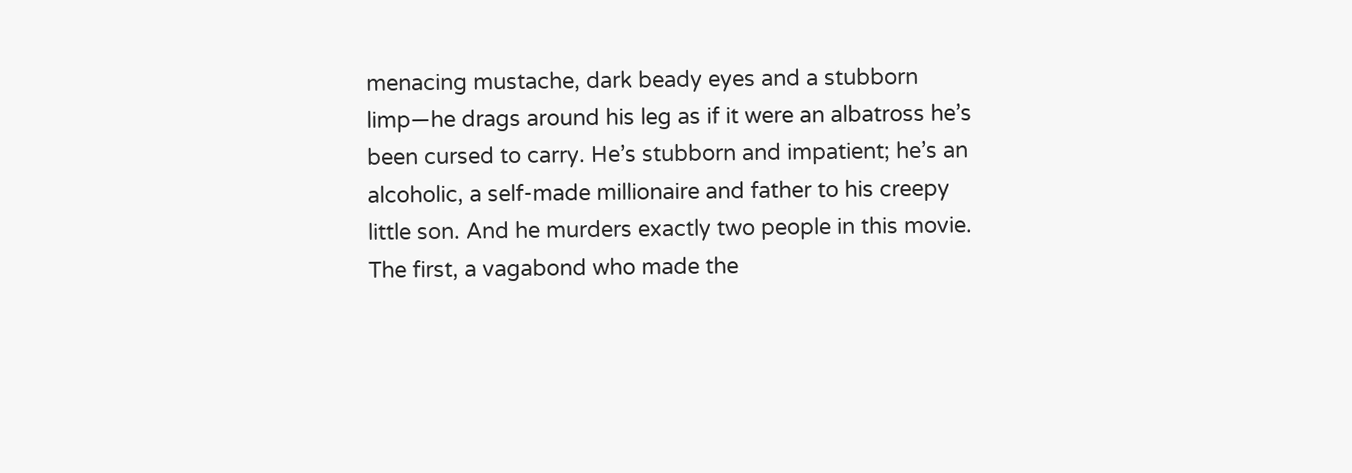menacing mustache, dark beady eyes and a stubborn limp—he drags around his leg as if it were an albatross he’s been cursed to carry. He’s stubborn and impatient; he’s an alcoholic, a self-made millionaire and father to his creepy little son. And he murders exactly two people in this movie. The first, a vagabond who made the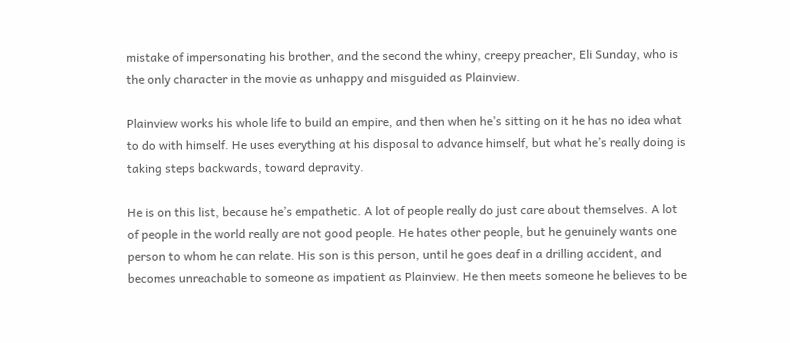mistake of impersonating his brother, and the second the whiny, creepy preacher, Eli Sunday, who is the only character in the movie as unhappy and misguided as Plainview.

Plainview works his whole life to build an empire, and then when he’s sitting on it he has no idea what to do with himself. He uses everything at his disposal to advance himself, but what he’s really doing is taking steps backwards, toward depravity.

He is on this list, because he’s empathetic. A lot of people really do just care about themselves. A lot of people in the world really are not good people. He hates other people, but he genuinely wants one person to whom he can relate. His son is this person, until he goes deaf in a drilling accident, and becomes unreachable to someone as impatient as Plainview. He then meets someone he believes to be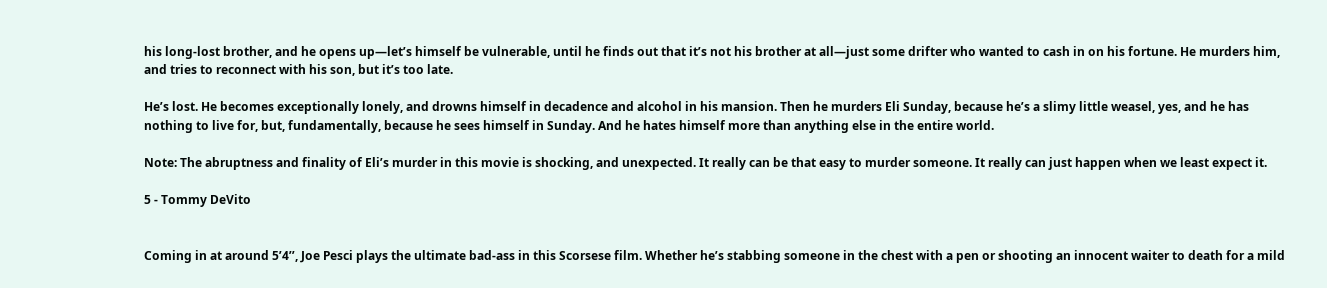his long-lost brother, and he opens up—let’s himself be vulnerable, until he finds out that it’s not his brother at all—just some drifter who wanted to cash in on his fortune. He murders him, and tries to reconnect with his son, but it’s too late.

He’s lost. He becomes exceptionally lonely, and drowns himself in decadence and alcohol in his mansion. Then he murders Eli Sunday, because he’s a slimy little weasel, yes, and he has nothing to live for, but, fundamentally, because he sees himself in Sunday. And he hates himself more than anything else in the entire world.

Note: The abruptness and finality of Eli’s murder in this movie is shocking, and unexpected. It really can be that easy to murder someone. It really can just happen when we least expect it.

5 - Tommy DeVito


Coming in at around 5’4’’, Joe Pesci plays the ultimate bad-ass in this Scorsese film. Whether he’s stabbing someone in the chest with a pen or shooting an innocent waiter to death for a mild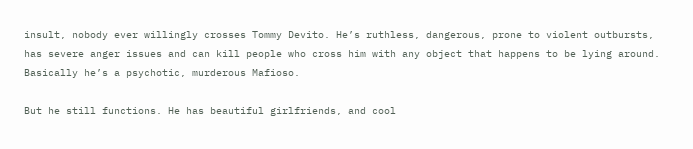insult, nobody ever willingly crosses Tommy Devito. He’s ruthless, dangerous, prone to violent outbursts, has severe anger issues and can kill people who cross him with any object that happens to be lying around. Basically he’s a psychotic, murderous Mafioso.

But he still functions. He has beautiful girlfriends, and cool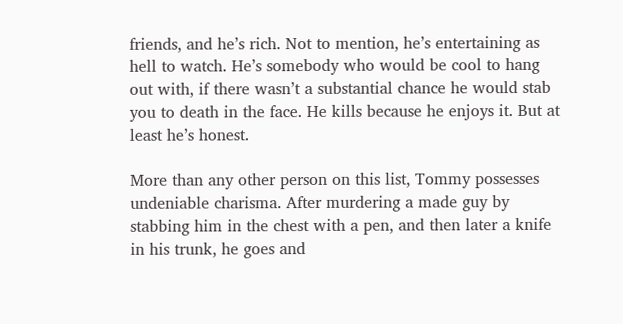friends, and he’s rich. Not to mention, he’s entertaining as hell to watch. He’s somebody who would be cool to hang out with, if there wasn’t a substantial chance he would stab you to death in the face. He kills because he enjoys it. But at least he’s honest.

More than any other person on this list, Tommy possesses undeniable charisma. After murdering a made guy by stabbing him in the chest with a pen, and then later a knife in his trunk, he goes and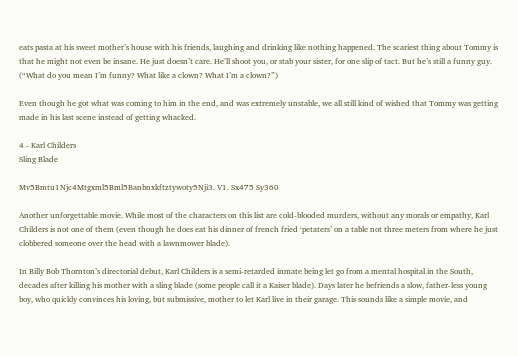eats pasta at his sweet mother’s house with his friends, laughing and drinking like nothing happened. The scariest thing about Tommy is that he might not even be insane. He just doesn’t care. He’ll shoot you, or stab your sister, for one slip of tact. But he’s still a funny guy. (“What do you mean I’m funny? What like a clown? What I’m a clown?”)

Even though he got what was coming to him in the end, and was extremely unstable, we all still kind of wished that Tommy was getting made in his last scene instead of getting whacked.

4 - Karl Childers
Sling Blade

Mv5Bmtu1Njc4Mtgxml5Bml5Banbnxkftztywoty5Nji3. V1. Sx475 Sy360

Another unforgettable movie. While most of the characters on this list are cold-blooded murders, without any morals or empathy, Karl Childers is not one of them (even though he does eat his dinner of french fried ‘petaters’ on a table not three meters from where he just clobbered someone over the head with a lawnmower blade).

In Billy Bob Thornton’s directorial debut, Karl Childers is a semi-retarded inmate being let go from a mental hospital in the South, decades after killing his mother with a sling blade (some people call it a Kaiser blade). Days later he befriends a slow, father-less young boy, who quickly convinces his loving, but submissive, mother to let Karl live in their garage. This sounds like a simple movie, and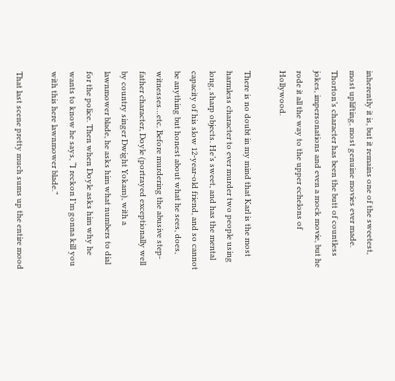inherently it is, but it remains one of the sweetest, most uplifting, most genuine movies ever made. Thorton’s character has been the butt of countless jokes, impersonations and even a mock movie, but he rode it all the way to the upper echelons of Hollywood.

There is no doubt in my mind that Karl is the most harmless character to ever murder two people using long, sharp objects. He’s sweet, and has the mental capacity of his slow 12-year-old friend, and so cannot be anything but honest about what he sees, does, witnesses…etc. Before murdering the abusive step-father character, Doyle (portrayed exceptionally well by country singer Dwight Yokam), with a lawnmower blade, he asks him what numbers to dial for the police. Then when Doyle asks him why he wants to know he says, “I reckon I’m gonna kill you with this here lawnmower blade.”

That last scene pretty much sums up the entire mood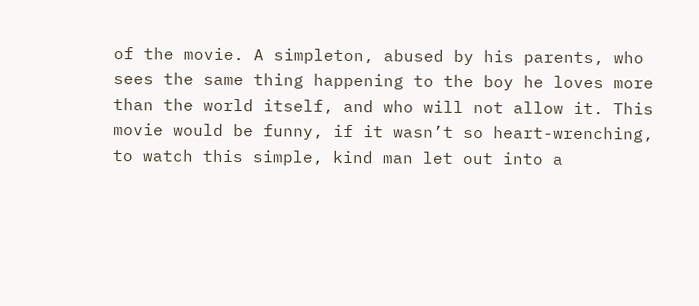of the movie. A simpleton, abused by his parents, who sees the same thing happening to the boy he loves more than the world itself, and who will not allow it. This movie would be funny, if it wasn’t so heart-wrenching, to watch this simple, kind man let out into a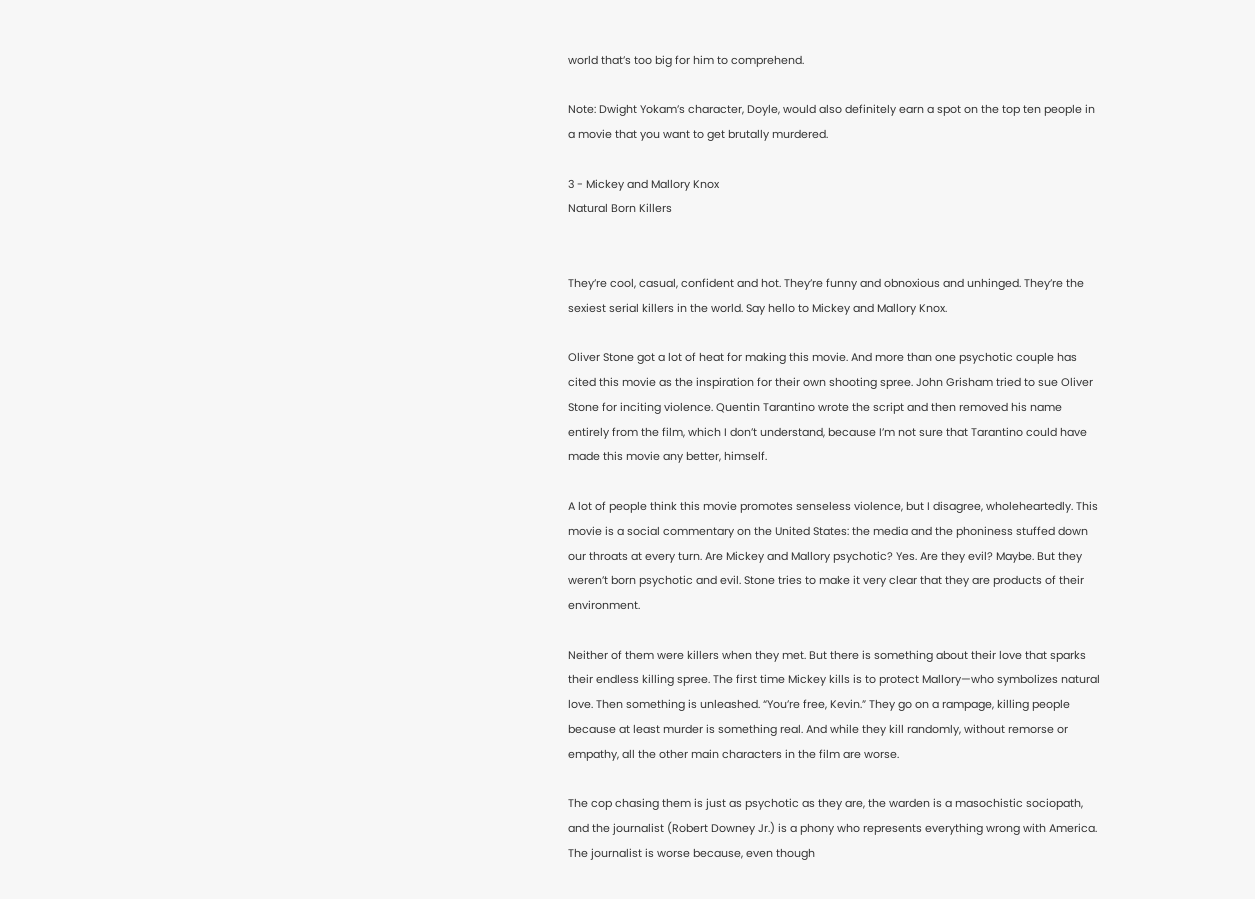world that’s too big for him to comprehend.

Note: Dwight Yokam’s character, Doyle, would also definitely earn a spot on the top ten people in a movie that you want to get brutally murdered.

3 - Mickey and Mallory Knox
Natural Born Killers


They’re cool, casual, confident and hot. They’re funny and obnoxious and unhinged. They’re the sexiest serial killers in the world. Say hello to Mickey and Mallory Knox.

Oliver Stone got a lot of heat for making this movie. And more than one psychotic couple has cited this movie as the inspiration for their own shooting spree. John Grisham tried to sue Oliver Stone for inciting violence. Quentin Tarantino wrote the script and then removed his name entirely from the film, which I don’t understand, because I’m not sure that Tarantino could have made this movie any better, himself.

A lot of people think this movie promotes senseless violence, but I disagree, wholeheartedly. This movie is a social commentary on the United States: the media and the phoniness stuffed down our throats at every turn. Are Mickey and Mallory psychotic? Yes. Are they evil? Maybe. But they weren’t born psychotic and evil. Stone tries to make it very clear that they are products of their environment.

Neither of them were killers when they met. But there is something about their love that sparks their endless killing spree. The first time Mickey kills is to protect Mallory—who symbolizes natural love. Then something is unleashed. “You’re free, Kevin.” They go on a rampage, killing people because at least murder is something real. And while they kill randomly, without remorse or empathy, all the other main characters in the film are worse.

The cop chasing them is just as psychotic as they are, the warden is a masochistic sociopath, and the journalist (Robert Downey Jr.) is a phony who represents everything wrong with America. The journalist is worse because, even though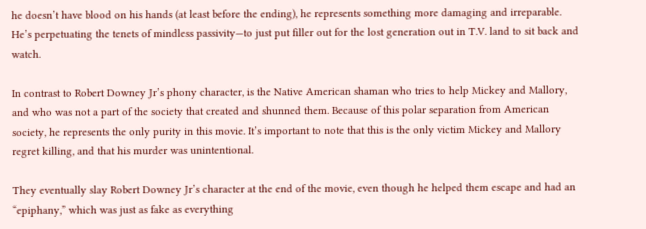he doesn’t have blood on his hands (at least before the ending), he represents something more damaging and irreparable. He’s perpetuating the tenets of mindless passivity—to just put filler out for the lost generation out in T.V. land to sit back and watch.

In contrast to Robert Downey Jr’s phony character, is the Native American shaman who tries to help Mickey and Mallory, and who was not a part of the society that created and shunned them. Because of this polar separation from American society, he represents the only purity in this movie. It’s important to note that this is the only victim Mickey and Mallory regret killing, and that his murder was unintentional.

They eventually slay Robert Downey Jr’s character at the end of the movie, even though he helped them escape and had an “epiphany,” which was just as fake as everything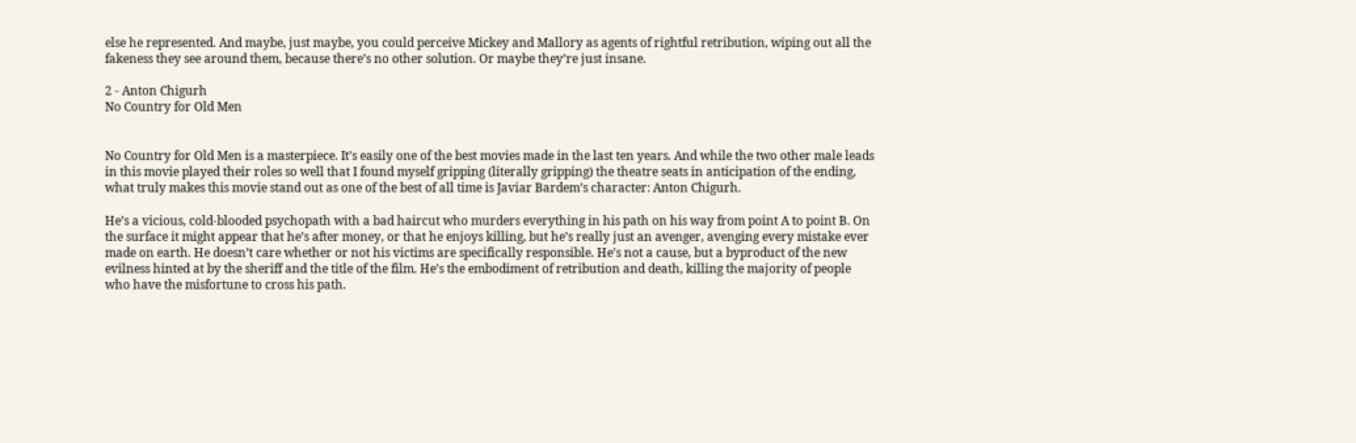else he represented. And maybe, just maybe, you could perceive Mickey and Mallory as agents of rightful retribution, wiping out all the fakeness they see around them, because there’s no other solution. Or maybe they’re just insane.

2 - Anton Chigurh
No Country for Old Men


No Country for Old Men is a masterpiece. It’s easily one of the best movies made in the last ten years. And while the two other male leads in this movie played their roles so well that I found myself gripping (literally gripping) the theatre seats in anticipation of the ending, what truly makes this movie stand out as one of the best of all time is Javiar Bardem’s character: Anton Chigurh.

He’s a vicious, cold-blooded psychopath with a bad haircut who murders everything in his path on his way from point A to point B. On the surface it might appear that he’s after money, or that he enjoys killing, but he’s really just an avenger, avenging every mistake ever made on earth. He doesn’t care whether or not his victims are specifically responsible. He’s not a cause, but a byproduct of the new evilness hinted at by the sheriff and the title of the film. He’s the embodiment of retribution and death, killing the majority of people who have the misfortune to cross his path.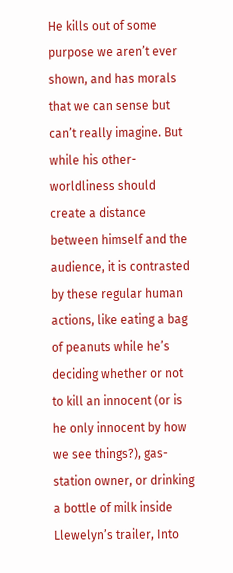He kills out of some purpose we aren’t ever shown, and has morals that we can sense but can’t really imagine. But while his other-worldliness should create a distance between himself and the audience, it is contrasted by these regular human actions, like eating a bag of peanuts while he’s deciding whether or not to kill an innocent (or is he only innocent by how we see things?), gas-station owner, or drinking a bottle of milk inside Llewelyn’s trailer, Into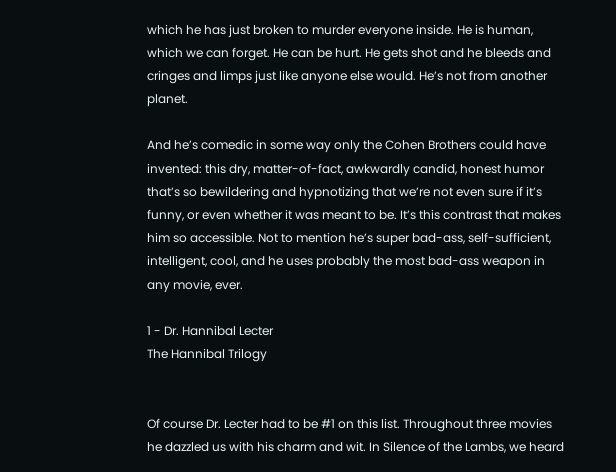which he has just broken to murder everyone inside. He is human, which we can forget. He can be hurt. He gets shot and he bleeds and cringes and limps just like anyone else would. He’s not from another planet.

And he’s comedic in some way only the Cohen Brothers could have invented: this dry, matter-of-fact, awkwardly candid, honest humor that’s so bewildering and hypnotizing that we’re not even sure if it’s funny, or even whether it was meant to be. It’s this contrast that makes him so accessible. Not to mention he’s super bad-ass, self-sufficient, intelligent, cool, and he uses probably the most bad-ass weapon in any movie, ever.

1 - Dr. Hannibal Lecter
The Hannibal Trilogy


Of course Dr. Lecter had to be #1 on this list. Throughout three movies he dazzled us with his charm and wit. In Silence of the Lambs, we heard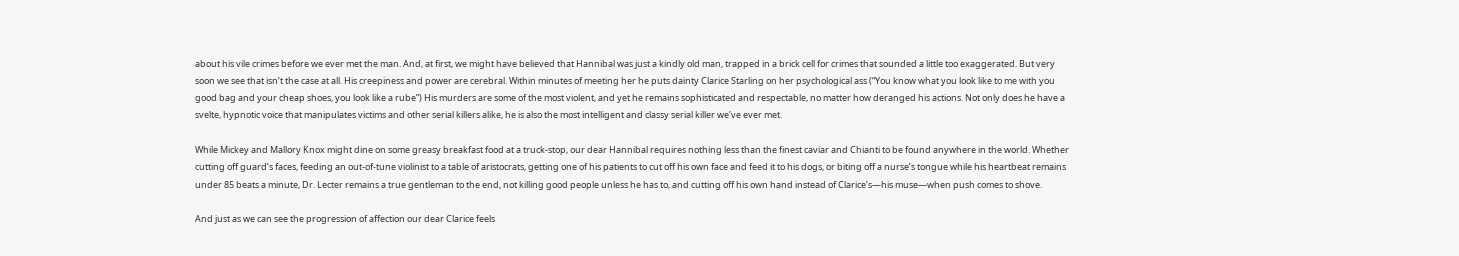about his vile crimes before we ever met the man. And, at first, we might have believed that Hannibal was just a kindly old man, trapped in a brick cell for crimes that sounded a little too exaggerated. But very soon we see that isn’t the case at all. His creepiness and power are cerebral. Within minutes of meeting her he puts dainty Clarice Starling on her psychological ass (“You know what you look like to me with you good bag and your cheap shoes, you look like a rube”) His murders are some of the most violent, and yet he remains sophisticated and respectable, no matter how deranged his actions. Not only does he have a svelte, hypnotic voice that manipulates victims and other serial killers alike, he is also the most intelligent and classy serial killer we’ve ever met.

While Mickey and Mallory Knox might dine on some greasy breakfast food at a truck-stop, our dear Hannibal requires nothing less than the finest caviar and Chianti to be found anywhere in the world. Whether cutting off guard’s faces, feeding an out-of-tune violinist to a table of aristocrats, getting one of his patients to cut off his own face and feed it to his dogs, or biting off a nurse’s tongue while his heartbeat remains under 85 beats a minute, Dr. Lecter remains a true gentleman to the end, not killing good people unless he has to, and cutting off his own hand instead of Clarice’s—his muse—when push comes to shove.

And just as we can see the progression of affection our dear Clarice feels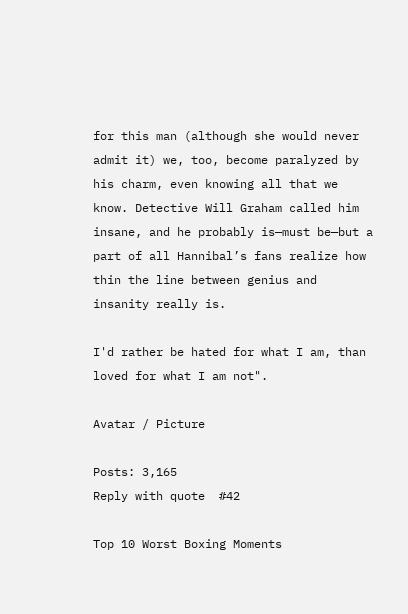for this man (although she would never admit it) we, too, become paralyzed by his charm, even knowing all that we know. Detective Will Graham called him insane, and he probably is—must be—but a part of all Hannibal’s fans realize how thin the line between genius and insanity really is.

I'd rather be hated for what I am, than loved for what I am not".

Avatar / Picture

Posts: 3,165
Reply with quote  #42

Top 10 Worst Boxing Moments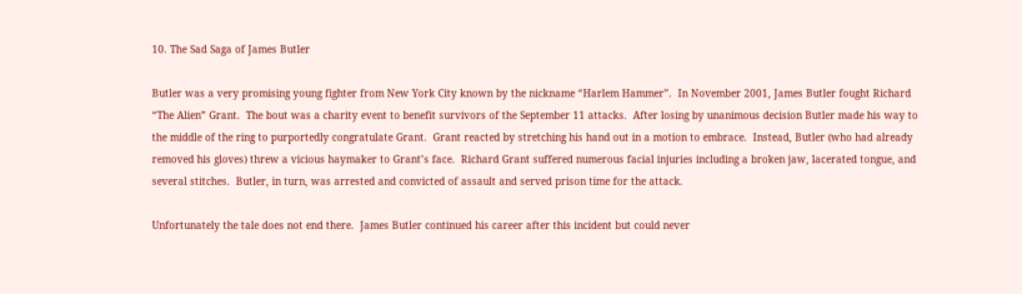10. The Sad Saga of James Butler

Butler was a very promising young fighter from New York City known by the nickname “Harlem Hammer”.  In November 2001, James Butler fought Richard “The Alien” Grant.  The bout was a charity event to benefit survivors of the September 11 attacks.  After losing by unanimous decision Butler made his way to the middle of the ring to purportedly congratulate Grant.  Grant reacted by stretching his hand out in a motion to embrace.  Instead, Butler (who had already removed his gloves) threw a vicious haymaker to Grant’s face.  Richard Grant suffered numerous facial injuries including a broken jaw, lacerated tongue, and several stitches.  Butler, in turn, was arrested and convicted of assault and served prison time for the attack.

Unfortunately the tale does not end there.  James Butler continued his career after this incident but could never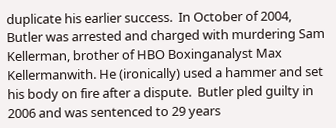duplicate his earlier success.  In October of 2004, Butler was arrested and charged with murdering Sam Kellerman, brother of HBO Boxinganalyst Max Kellermanwith. He (ironically) used a hammer and set his body on fire after a dispute.  Butler pled guilty in 2006 and was sentenced to 29 years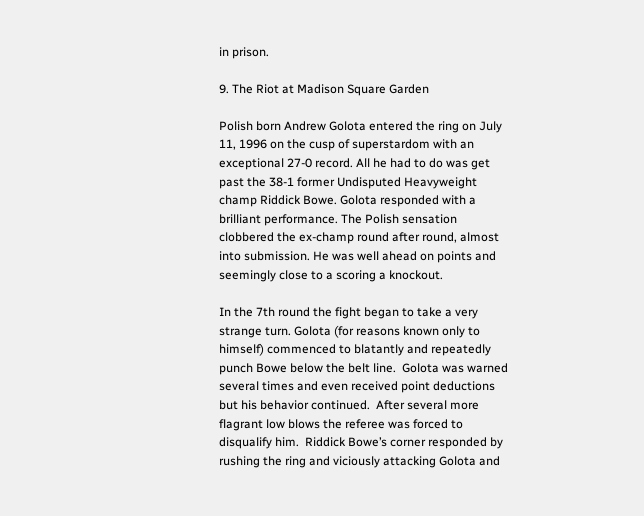in prison.

9. The Riot at Madison Square Garden

Polish born Andrew Golota entered the ring on July 11, 1996 on the cusp of superstardom with an exceptional 27-0 record. All he had to do was get past the 38-1 former Undisputed Heavyweight champ Riddick Bowe. Golota responded with a brilliant performance. The Polish sensation clobbered the ex-champ round after round, almost into submission. He was well ahead on points and seemingly close to a scoring a knockout.

In the 7th round the fight began to take a very strange turn. Golota (for reasons known only to himself) commenced to blatantly and repeatedly punch Bowe below the belt line.  Golota was warned several times and even received point deductions but his behavior continued.  After several more flagrant low blows the referee was forced to disqualify him.  Riddick Bowe’s corner responded by rushing the ring and viciously attacking Golota and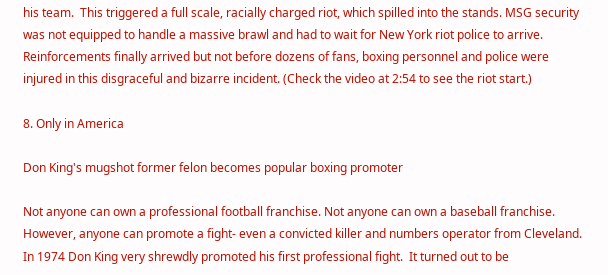his team.  This triggered a full scale, racially charged riot, which spilled into the stands. MSG security was not equipped to handle a massive brawl and had to wait for New York riot police to arrive. Reinforcements finally arrived but not before dozens of fans, boxing personnel and police were injured in this disgraceful and bizarre incident. (Check the video at 2:54 to see the riot start.)

8. Only in America

Don King's mugshot former felon becomes popular boxing promoter

Not anyone can own a professional football franchise. Not anyone can own a baseball franchise. However, anyone can promote a fight- even a convicted killer and numbers operator from Cleveland. In 1974 Don King very shrewdly promoted his first professional fight.  It turned out to be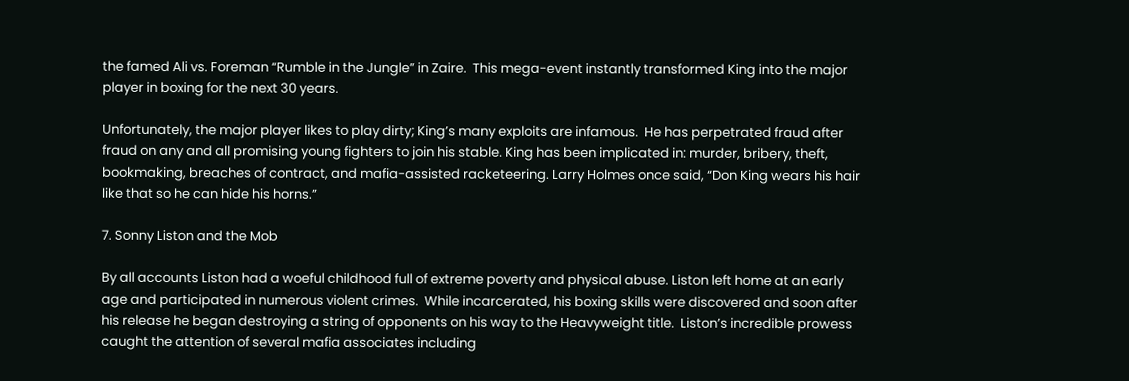the famed Ali vs. Foreman “Rumble in the Jungle” in Zaire.  This mega-event instantly transformed King into the major player in boxing for the next 30 years.

Unfortunately, the major player likes to play dirty; King’s many exploits are infamous.  He has perpetrated fraud after fraud on any and all promising young fighters to join his stable. King has been implicated in: murder, bribery, theft, bookmaking, breaches of contract, and mafia-assisted racketeering. Larry Holmes once said, “Don King wears his hair like that so he can hide his horns.”

7. Sonny Liston and the Mob

By all accounts Liston had a woeful childhood full of extreme poverty and physical abuse. Liston left home at an early age and participated in numerous violent crimes.  While incarcerated, his boxing skills were discovered and soon after his release he began destroying a string of opponents on his way to the Heavyweight title.  Liston’s incredible prowess caught the attention of several mafia associates including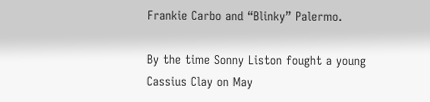Frankie Carbo and “Blinky” Palermo.

By the time Sonny Liston fought a young Cassius Clay on May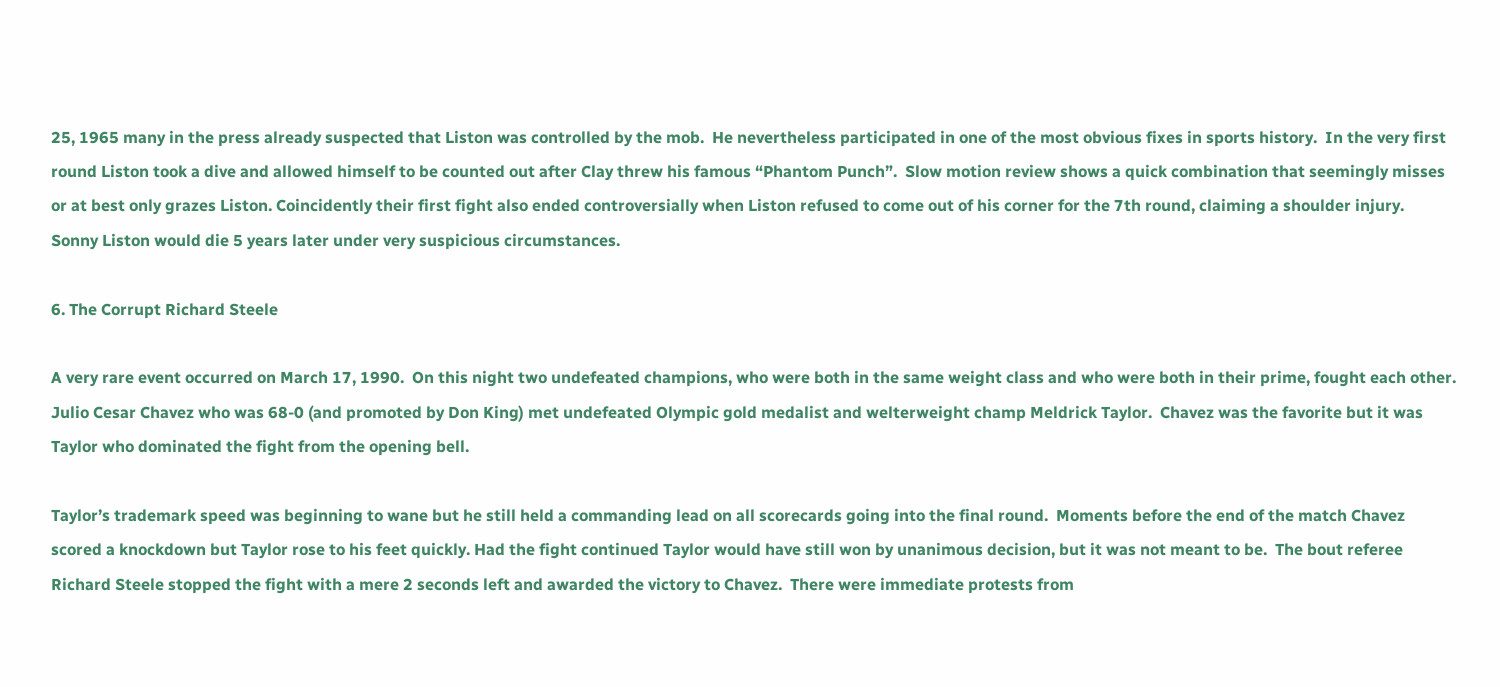25, 1965 many in the press already suspected that Liston was controlled by the mob.  He nevertheless participated in one of the most obvious fixes in sports history.  In the very first round Liston took a dive and allowed himself to be counted out after Clay threw his famous “Phantom Punch”.  Slow motion review shows a quick combination that seemingly misses or at best only grazes Liston. Coincidently their first fight also ended controversially when Liston refused to come out of his corner for the 7th round, claiming a shoulder injury.  Sonny Liston would die 5 years later under very suspicious circumstances.

6. The Corrupt Richard Steele

A very rare event occurred on March 17, 1990.  On this night two undefeated champions, who were both in the same weight class and who were both in their prime, fought each other.  Julio Cesar Chavez who was 68-0 (and promoted by Don King) met undefeated Olympic gold medalist and welterweight champ Meldrick Taylor.  Chavez was the favorite but it was Taylor who dominated the fight from the opening bell.

Taylor’s trademark speed was beginning to wane but he still held a commanding lead on all scorecards going into the final round.  Moments before the end of the match Chavez scored a knockdown but Taylor rose to his feet quickly. Had the fight continued Taylor would have still won by unanimous decision, but it was not meant to be.  The bout referee Richard Steele stopped the fight with a mere 2 seconds left and awarded the victory to Chavez.  There were immediate protests from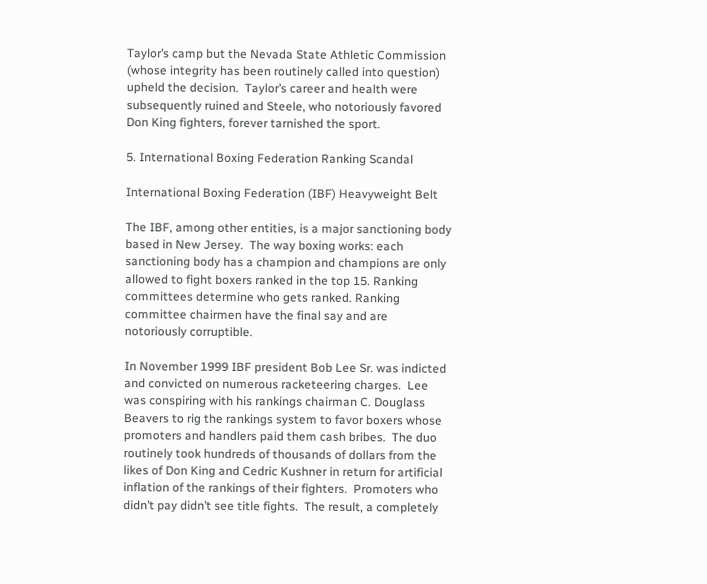Taylor’s camp but the Nevada State Athletic Commission (whose integrity has been routinely called into question) upheld the decision.  Taylor’s career and health were subsequently ruined and Steele, who notoriously favored Don King fighters, forever tarnished the sport.

5. International Boxing Federation Ranking Scandal

International Boxing Federation (IBF) Heavyweight Belt

The IBF, among other entities, is a major sanctioning body based in New Jersey.  The way boxing works: each sanctioning body has a champion and champions are only allowed to fight boxers ranked in the top 15. Ranking committees determine who gets ranked. Ranking committee chairmen have the final say and are notoriously corruptible.

In November 1999 IBF president Bob Lee Sr. was indicted and convicted on numerous racketeering charges.  Lee was conspiring with his rankings chairman C. Douglass Beavers to rig the rankings system to favor boxers whose promoters and handlers paid them cash bribes.  The duo routinely took hundreds of thousands of dollars from the likes of Don King and Cedric Kushner in return for artificial inflation of the rankings of their fighters.  Promoters who didn’t pay didn’t see title fights.  The result, a completely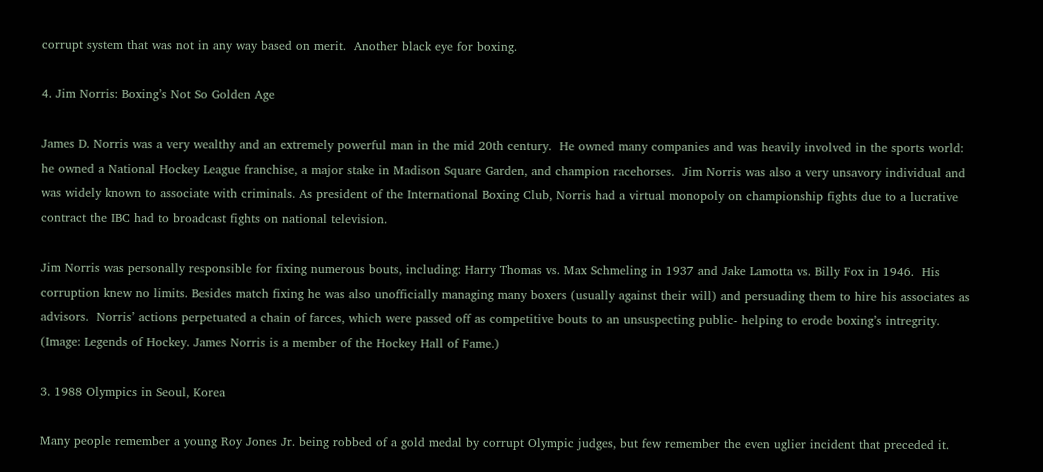corrupt system that was not in any way based on merit.  Another black eye for boxing.

4. Jim Norris: Boxing’s Not So Golden Age

James D. Norris was a very wealthy and an extremely powerful man in the mid 20th century.  He owned many companies and was heavily involved in the sports world: he owned a National Hockey League franchise, a major stake in Madison Square Garden, and champion racehorses.  Jim Norris was also a very unsavory individual and was widely known to associate with criminals. As president of the International Boxing Club, Norris had a virtual monopoly on championship fights due to a lucrative contract the IBC had to broadcast fights on national television.

Jim Norris was personally responsible for fixing numerous bouts, including: Harry Thomas vs. Max Schmeling in 1937 and Jake Lamotta vs. Billy Fox in 1946.  His corruption knew no limits. Besides match fixing he was also unofficially managing many boxers (usually against their will) and persuading them to hire his associates as advisors.  Norris’ actions perpetuated a chain of farces, which were passed off as competitive bouts to an unsuspecting public- helping to erode boxing’s intregrity. (Image: Legends of Hockey. James Norris is a member of the Hockey Hall of Fame.)

3. 1988 Olympics in Seoul, Korea

Many people remember a young Roy Jones Jr. being robbed of a gold medal by corrupt Olympic judges, but few remember the even uglier incident that preceded it.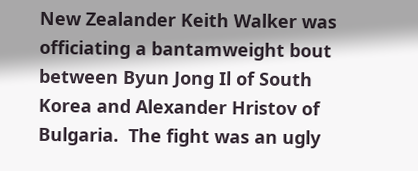New Zealander Keith Walker was officiating a bantamweight bout between Byun Jong Il of South Korea and Alexander Hristov of Bulgaria.  The fight was an ugly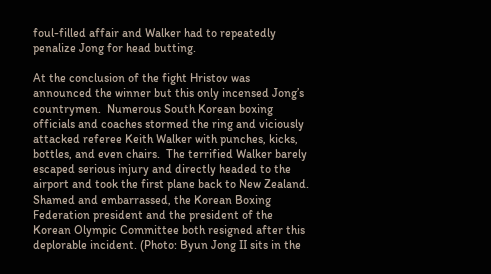foul-filled affair and Walker had to repeatedly penalize Jong for head butting.

At the conclusion of the fight Hristov was announced the winner but this only incensed Jong’s countrymen.  Numerous South Korean boxing officials and coaches stormed the ring and viciously attacked referee Keith Walker with punches, kicks, bottles, and even chairs.  The terrified Walker barely escaped serious injury and directly headed to the airport and took the first plane back to New Zealand. Shamed and embarrassed, the Korean Boxing Federation president and the president of the Korean Olympic Committee both resigned after this deplorable incident. (Photo: Byun Jong II sits in the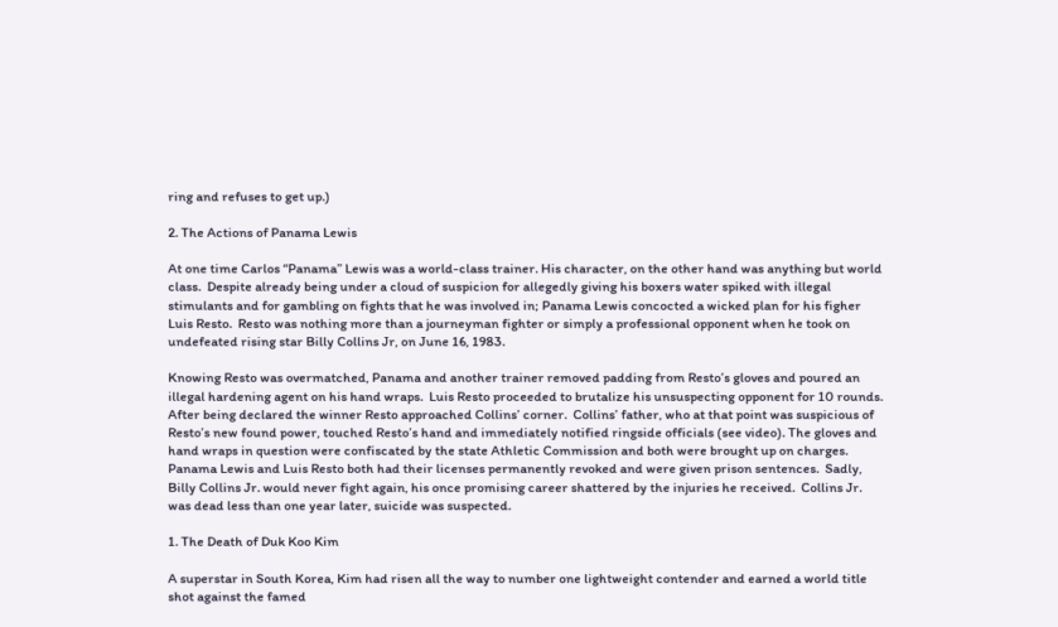ring and refuses to get up.)

2. The Actions of Panama Lewis

At one time Carlos “Panama” Lewis was a world-class trainer. His character, on the other hand was anything but world class.  Despite already being under a cloud of suspicion for allegedly giving his boxers water spiked with illegal stimulants and for gambling on fights that he was involved in; Panama Lewis concocted a wicked plan for his figher Luis Resto.  Resto was nothing more than a journeyman fighter or simply a professional opponent when he took on undefeated rising star Billy Collins Jr, on June 16, 1983.

Knowing Resto was overmatched, Panama and another trainer removed padding from Resto’s gloves and poured an illegal hardening agent on his hand wraps.  Luis Resto proceeded to brutalize his unsuspecting opponent for 10 rounds.  After being declared the winner Resto approached Collins’ corner.  Collins’ father, who at that point was suspicious of Resto’s new found power, touched Resto’s hand and immediately notified ringside officials (see video). The gloves and hand wraps in question were confiscated by the state Athletic Commission and both were brought up on charges.  Panama Lewis and Luis Resto both had their licenses permanently revoked and were given prison sentences.  Sadly, Billy Collins Jr. would never fight again, his once promising career shattered by the injuries he received.  Collins Jr. was dead less than one year later, suicide was suspected.

1. The Death of Duk Koo Kim

A superstar in South Korea, Kim had risen all the way to number one lightweight contender and earned a world title shot against the famed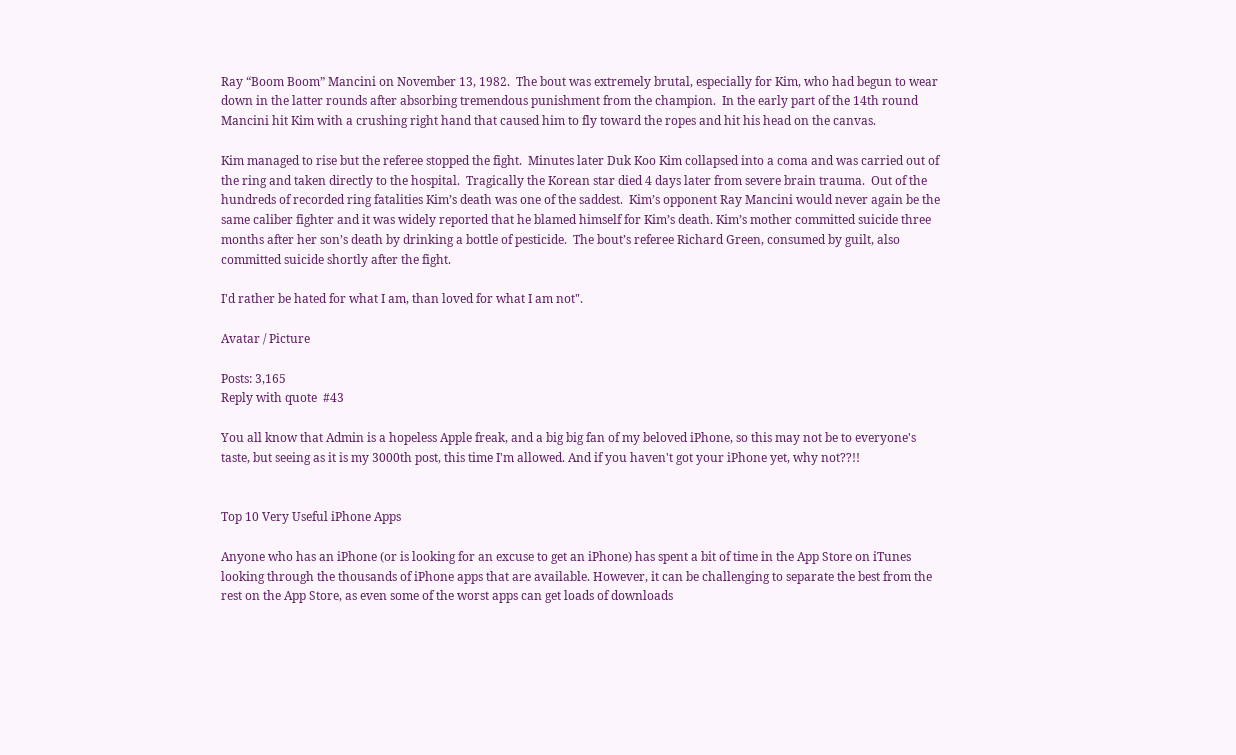Ray “Boom Boom” Mancini on November 13, 1982.  The bout was extremely brutal, especially for Kim, who had begun to wear down in the latter rounds after absorbing tremendous punishment from the champion.  In the early part of the 14th round Mancini hit Kim with a crushing right hand that caused him to fly toward the ropes and hit his head on the canvas.

Kim managed to rise but the referee stopped the fight.  Minutes later Duk Koo Kim collapsed into a coma and was carried out of the ring and taken directly to the hospital.  Tragically the Korean star died 4 days later from severe brain trauma.  Out of the hundreds of recorded ring fatalities Kim’s death was one of the saddest.  Kim’s opponent Ray Mancini would never again be the same caliber fighter and it was widely reported that he blamed himself for Kim’s death. Kim’s mother committed suicide three months after her son’s death by drinking a bottle of pesticide.  The bout’s referee Richard Green, consumed by guilt, also committed suicide shortly after the fight.

I'd rather be hated for what I am, than loved for what I am not".

Avatar / Picture

Posts: 3,165
Reply with quote  #43

You all know that Admin is a hopeless Apple freak, and a big big fan of my beloved iPhone, so this may not be to everyone's taste, but seeing as it is my 3000th post, this time I'm allowed. And if you haven't got your iPhone yet, why not??!!


Top 10 Very Useful iPhone Apps

Anyone who has an iPhone (or is looking for an excuse to get an iPhone) has spent a bit of time in the App Store on iTunes looking through the thousands of iPhone apps that are available. However, it can be challenging to separate the best from the rest on the App Store, as even some of the worst apps can get loads of downloads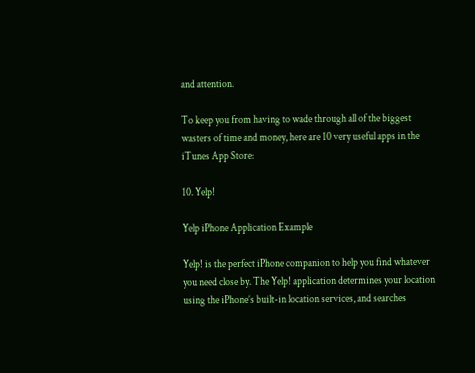and attention.

To keep you from having to wade through all of the biggest wasters of time and money, here are 10 very useful apps in the iTunes App Store:

10. Yelp!

Yelp iPhone Application Example

Yelp! is the perfect iPhone companion to help you find whatever you need close by. The Yelp! application determines your location using the iPhone’s built-in location services, and searches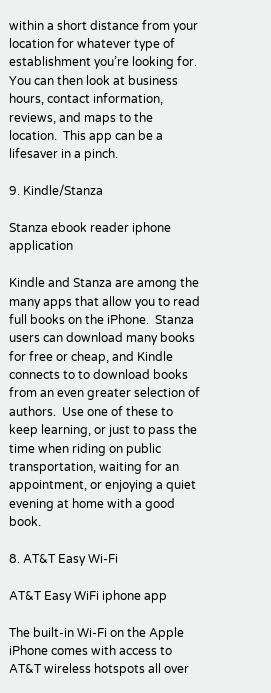within a short distance from your location for whatever type of establishment you’re looking for.  You can then look at business hours, contact information, reviews, and maps to the location.  This app can be a lifesaver in a pinch.

9. Kindle/Stanza

Stanza ebook reader iphone application

Kindle and Stanza are among the many apps that allow you to read full books on the iPhone.  Stanza users can download many books for free or cheap, and Kindle connects to to download books from an even greater selection of authors.  Use one of these to keep learning, or just to pass the time when riding on public transportation, waiting for an appointment, or enjoying a quiet evening at home with a good book.

8. AT&T Easy Wi-Fi

AT&T Easy WiFi iphone app

The built-in Wi-Fi on the Apple iPhone comes with access to AT&T wireless hotspots all over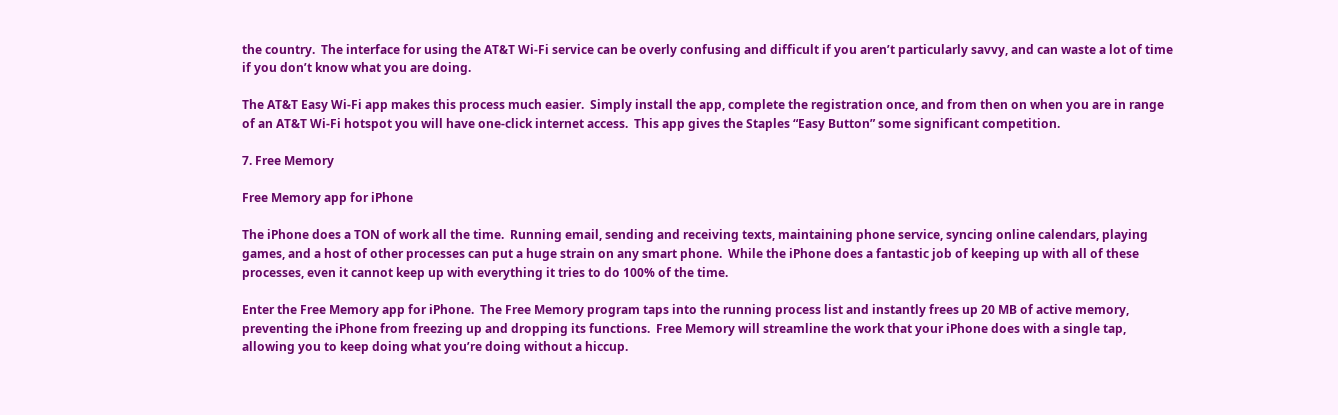the country.  The interface for using the AT&T Wi-Fi service can be overly confusing and difficult if you aren’t particularly savvy, and can waste a lot of time if you don’t know what you are doing.

The AT&T Easy Wi-Fi app makes this process much easier.  Simply install the app, complete the registration once, and from then on when you are in range of an AT&T Wi-Fi hotspot you will have one-click internet access.  This app gives the Staples “Easy Button” some significant competition.

7. Free Memory

Free Memory app for iPhone

The iPhone does a TON of work all the time.  Running email, sending and receiving texts, maintaining phone service, syncing online calendars, playing games, and a host of other processes can put a huge strain on any smart phone.  While the iPhone does a fantastic job of keeping up with all of these processes, even it cannot keep up with everything it tries to do 100% of the time.

Enter the Free Memory app for iPhone.  The Free Memory program taps into the running process list and instantly frees up 20 MB of active memory, preventing the iPhone from freezing up and dropping its functions.  Free Memory will streamline the work that your iPhone does with a single tap, allowing you to keep doing what you’re doing without a hiccup.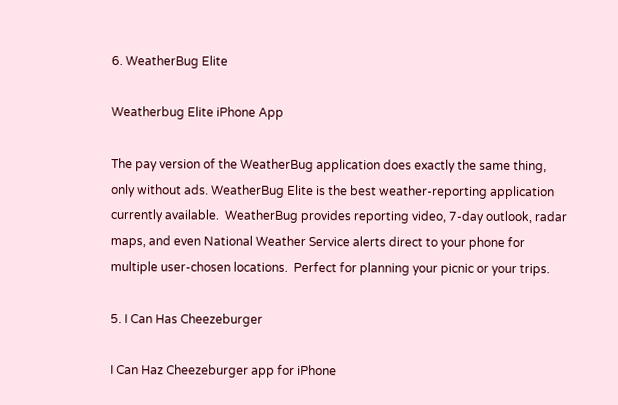6. WeatherBug Elite

Weatherbug Elite iPhone App

The pay version of the WeatherBug application does exactly the same thing, only without ads. WeatherBug Elite is the best weather-reporting application currently available.  WeatherBug provides reporting video, 7-day outlook, radar maps, and even National Weather Service alerts direct to your phone for multiple user-chosen locations.  Perfect for planning your picnic or your trips.

5. I Can Has Cheezeburger

I Can Haz Cheezeburger app for iPhone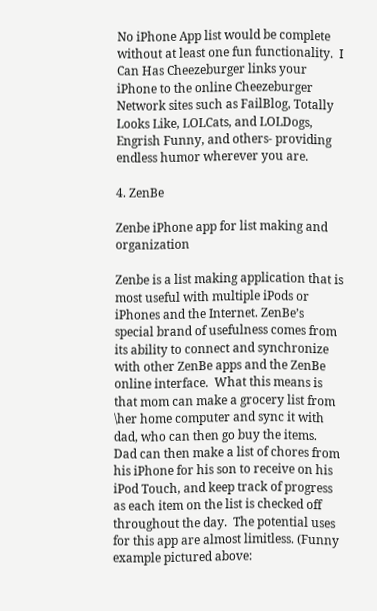No iPhone App list would be complete without at least one fun functionality.  I Can Has Cheezeburger links your iPhone to the online Cheezeburger Network sites such as FailBlog, Totally Looks Like, LOLCats, and LOLDogs, Engrish Funny, and others- providing endless humor wherever you are.

4. ZenBe

Zenbe iPhone app for list making and organization

Zenbe is a list making application that is most useful with multiple iPods or iPhones and the Internet. ZenBe’s special brand of usefulness comes from its ability to connect and synchronize with other ZenBe apps and the ZenBe online interface.  What this means is that mom can make a grocery list from \her home computer and sync it with dad, who can then go buy the items.  Dad can then make a list of chores from his iPhone for his son to receive on his iPod Touch, and keep track of progress as each item on the list is checked off throughout the day.  The potential uses for this app are almost limitless. (Funny example pictured above: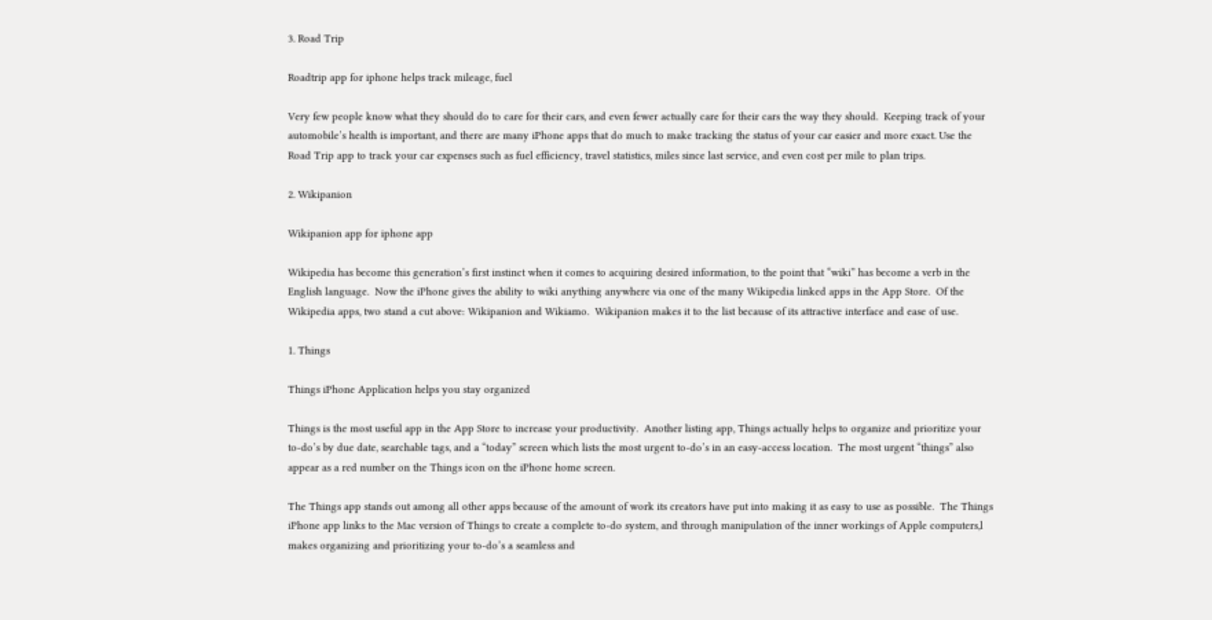3. Road Trip

Roadtrip app for iphone helps track mileage, fuel

Very few people know what they should do to care for their cars, and even fewer actually care for their cars the way they should.  Keeping track of your automobile’s health is important, and there are many iPhone apps that do much to make tracking the status of your car easier and more exact. Use the Road Trip app to track your car expenses such as fuel efficiency, travel statistics, miles since last service, and even cost per mile to plan trips.

2. Wikipanion

Wikipanion app for iphone app

Wikipedia has become this generation’s first instinct when it comes to acquiring desired information, to the point that “wiki” has become a verb in the English language.  Now the iPhone gives the ability to wiki anything anywhere via one of the many Wikipedia linked apps in the App Store.  Of the Wikipedia apps, two stand a cut above: Wikipanion and Wikiamo.  Wikipanion makes it to the list because of its attractive interface and ease of use.

1. Things

Things iPhone Application helps you stay organized

Things is the most useful app in the App Store to increase your productivity.  Another listing app, Things actually helps to organize and prioritize your to-do’s by due date, searchable tags, and a “today” screen which lists the most urgent to-do’s in an easy-access location.  The most urgent “things” also appear as a red number on the Things icon on the iPhone home screen.

The Things app stands out among all other apps because of the amount of work its creators have put into making it as easy to use as possible.  The Things iPhone app links to the Mac version of Things to create a complete to-do system, and through manipulation of the inner workings of Apple computers,l makes organizing and prioritizing your to-do’s a seamless and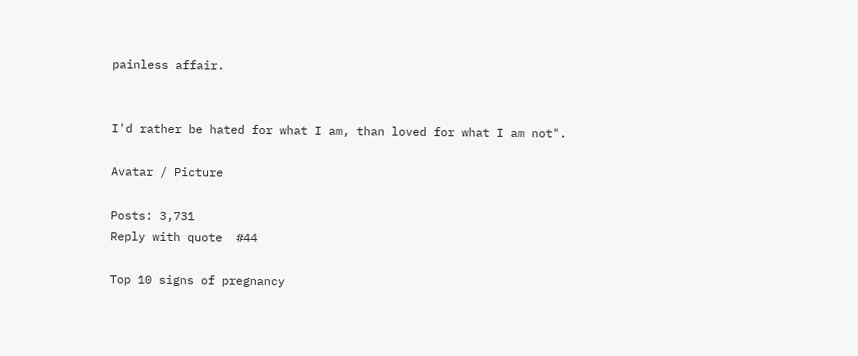painless affair.


I'd rather be hated for what I am, than loved for what I am not".

Avatar / Picture

Posts: 3,731
Reply with quote  #44

Top 10 signs of pregnancy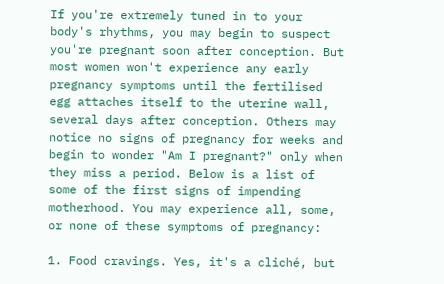If you're extremely tuned in to your body's rhythms, you may begin to suspect you're pregnant soon after conception. But most women won't experience any early pregnancy symptoms until the fertilised egg attaches itself to the uterine wall, several days after conception. Others may notice no signs of pregnancy for weeks and begin to wonder "Am I pregnant?" only when they miss a period. Below is a list of some of the first signs of impending motherhood. You may experience all, some, or none of these symptoms of pregnancy:

1. Food cravings. Yes, it's a cliché, but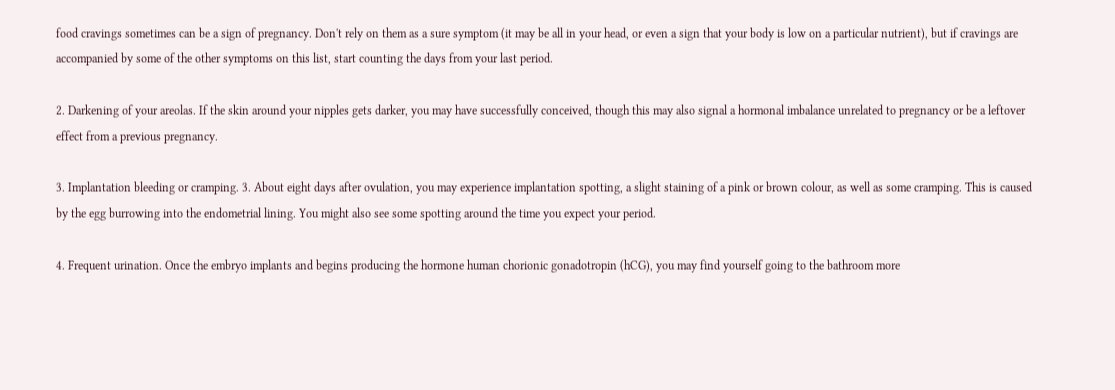food cravings sometimes can be a sign of pregnancy. Don't rely on them as a sure symptom (it may be all in your head, or even a sign that your body is low on a particular nutrient), but if cravings are accompanied by some of the other symptoms on this list, start counting the days from your last period.

2. Darkening of your areolas. If the skin around your nipples gets darker, you may have successfully conceived, though this may also signal a hormonal imbalance unrelated to pregnancy or be a leftover effect from a previous pregnancy.

3. Implantation bleeding or cramping. 3. About eight days after ovulation, you may experience implantation spotting, a slight staining of a pink or brown colour, as well as some cramping. This is caused by the egg burrowing into the endometrial lining. You might also see some spotting around the time you expect your period.

4. Frequent urination. Once the embryo implants and begins producing the hormone human chorionic gonadotropin (hCG), you may find yourself going to the bathroom more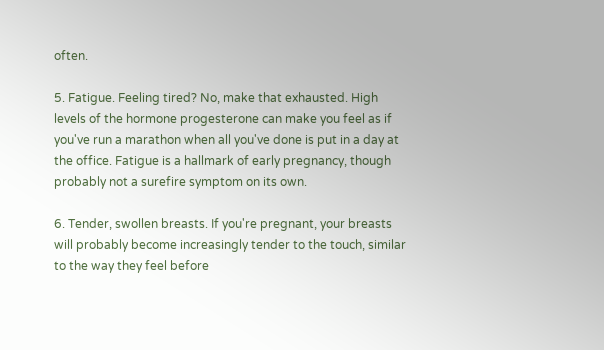often.

5. Fatigue. Feeling tired? No, make that exhausted. High levels of the hormone progesterone can make you feel as if you've run a marathon when all you've done is put in a day at the office. Fatigue is a hallmark of early pregnancy, though probably not a surefire symptom on its own.

6. Tender, swollen breasts. If you're pregnant, your breasts will probably become increasingly tender to the touch, similar to the way they feel before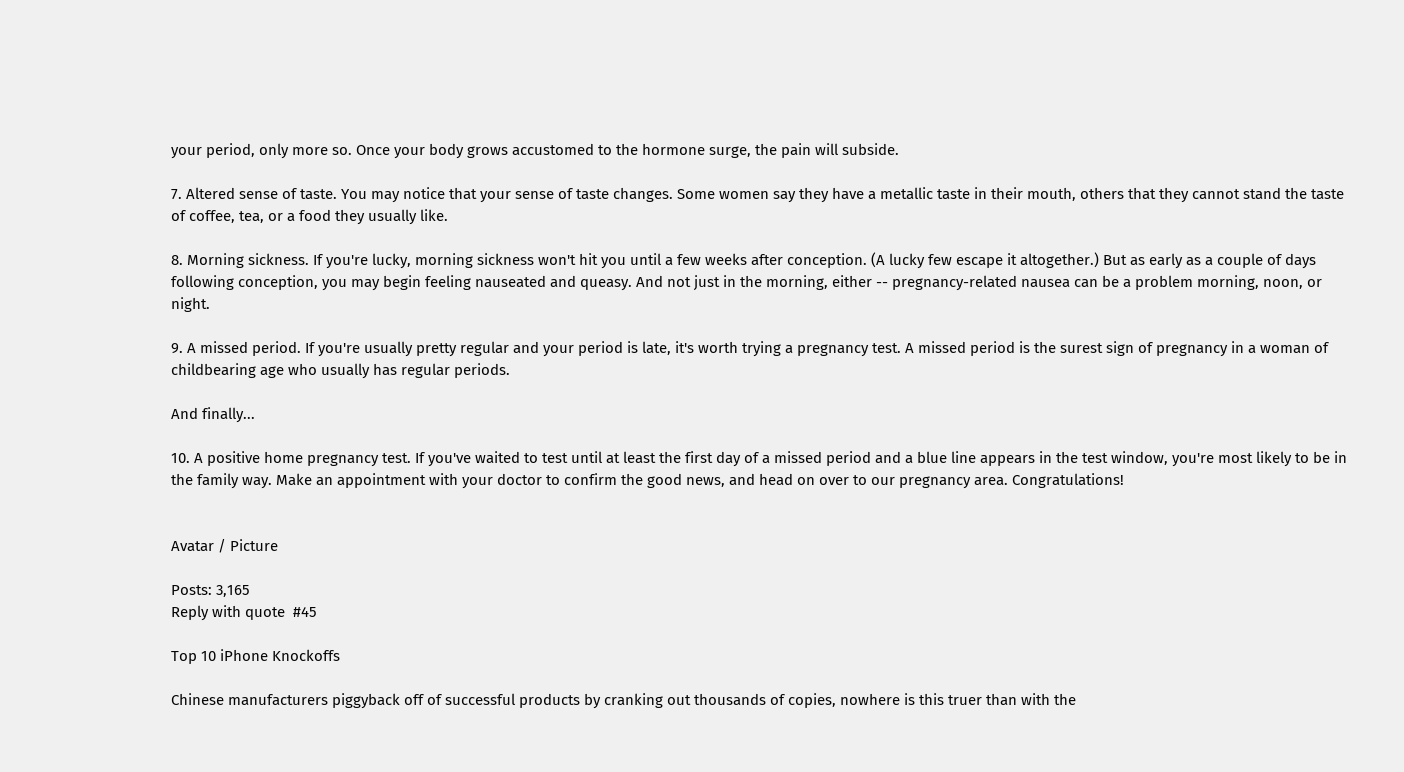your period, only more so. Once your body grows accustomed to the hormone surge, the pain will subside.

7. Altered sense of taste. You may notice that your sense of taste changes. Some women say they have a metallic taste in their mouth, others that they cannot stand the taste of coffee, tea, or a food they usually like.

8. Morning sickness. If you're lucky, morning sickness won't hit you until a few weeks after conception. (A lucky few escape it altogether.) But as early as a couple of days following conception, you may begin feeling nauseated and queasy. And not just in the morning, either -- pregnancy-related nausea can be a problem morning, noon, or night.

9. A missed period. If you're usually pretty regular and your period is late, it's worth trying a pregnancy test. A missed period is the surest sign of pregnancy in a woman of childbearing age who usually has regular periods.

And finally...

10. A positive home pregnancy test. If you've waited to test until at least the first day of a missed period and a blue line appears in the test window, you're most likely to be in the family way. Make an appointment with your doctor to confirm the good news, and head on over to our pregnancy area. Congratulations!


Avatar / Picture

Posts: 3,165
Reply with quote  #45

Top 10 iPhone Knockoffs

Chinese manufacturers piggyback off of successful products by cranking out thousands of copies, nowhere is this truer than with the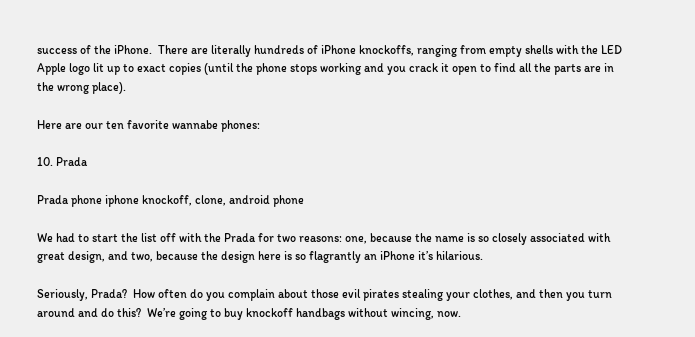success of the iPhone.  There are literally hundreds of iPhone knockoffs, ranging from empty shells with the LED Apple logo lit up to exact copies (until the phone stops working and you crack it open to find all the parts are in the wrong place).

Here are our ten favorite wannabe phones:

10. Prada

Prada phone iphone knockoff, clone, android phone

We had to start the list off with the Prada for two reasons: one, because the name is so closely associated with great design, and two, because the design here is so flagrantly an iPhone it’s hilarious.

Seriously, Prada?  How often do you complain about those evil pirates stealing your clothes, and then you turn around and do this?  We’re going to buy knockoff handbags without wincing, now.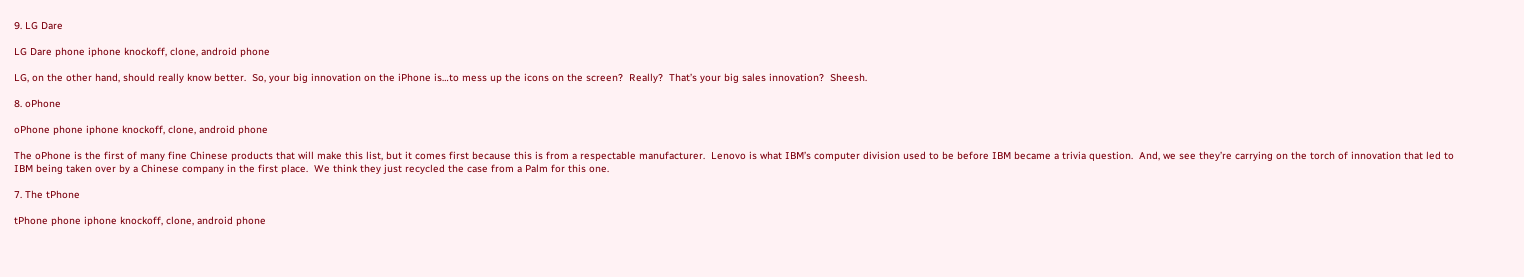9. LG Dare

LG Dare phone iphone knockoff, clone, android phone

LG, on the other hand, should really know better.  So, your big innovation on the iPhone is…to mess up the icons on the screen?  Really?  That’s your big sales innovation?  Sheesh.

8. oPhone

oPhone phone iphone knockoff, clone, android phone

The oPhone is the first of many fine Chinese products that will make this list, but it comes first because this is from a respectable manufacturer.  Lenovo is what IBM’s computer division used to be before IBM became a trivia question.  And, we see they’re carrying on the torch of innovation that led to IBM being taken over by a Chinese company in the first place.  We think they just recycled the case from a Palm for this one.

7. The tPhone

tPhone phone iphone knockoff, clone, android phone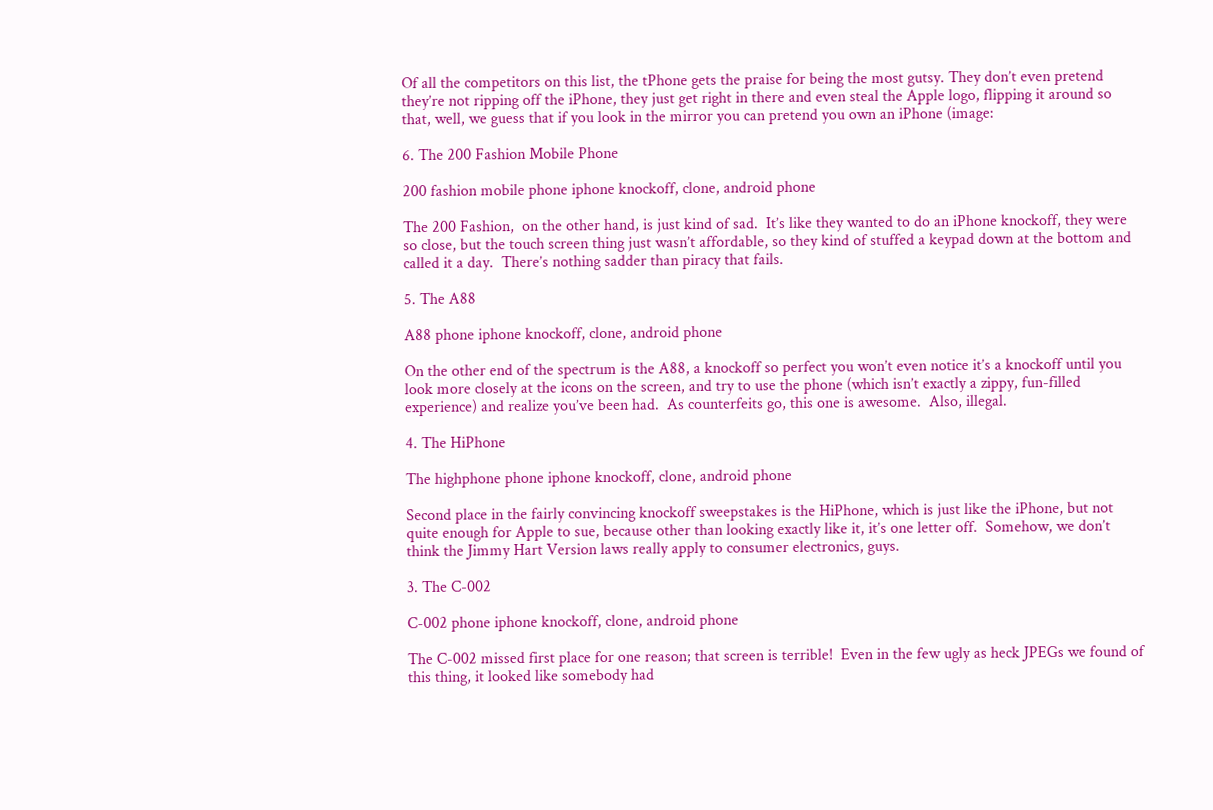Of all the competitors on this list, the tPhone gets the praise for being the most gutsy. They don’t even pretend they’re not ripping off the iPhone, they just get right in there and even steal the Apple logo, flipping it around so that, well, we guess that if you look in the mirror you can pretend you own an iPhone (image:

6. The 200 Fashion Mobile Phone

200 fashion mobile phone iphone knockoff, clone, android phone

The 200 Fashion,  on the other hand, is just kind of sad.  It’s like they wanted to do an iPhone knockoff, they were so close, but the touch screen thing just wasn’t affordable, so they kind of stuffed a keypad down at the bottom and called it a day.  There’s nothing sadder than piracy that fails.

5. The A88

A88 phone iphone knockoff, clone, android phone

On the other end of the spectrum is the A88, a knockoff so perfect you won’t even notice it’s a knockoff until you look more closely at the icons on the screen, and try to use the phone (which isn’t exactly a zippy, fun-filled experience) and realize you’ve been had.  As counterfeits go, this one is awesome.  Also, illegal.

4. The HiPhone

The highphone phone iphone knockoff, clone, android phone

Second place in the fairly convincing knockoff sweepstakes is the HiPhone, which is just like the iPhone, but not quite enough for Apple to sue, because other than looking exactly like it, it’s one letter off.  Somehow, we don’t think the Jimmy Hart Version laws really apply to consumer electronics, guys.

3. The C-002

C-002 phone iphone knockoff, clone, android phone

The C-002 missed first place for one reason; that screen is terrible!  Even in the few ugly as heck JPEGs we found of this thing, it looked like somebody had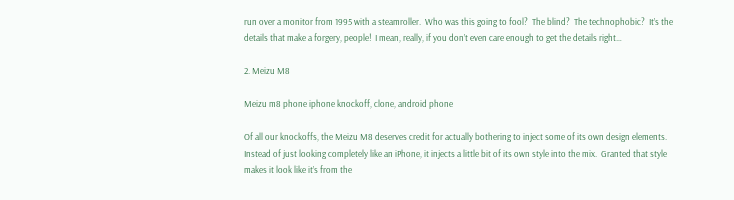run over a monitor from 1995 with a steamroller.  Who was this going to fool?  The blind?  The technophobic?  It’s the details that make a forgery, people!  I mean, really, if you don’t even care enough to get the details right…

2. Meizu M8

Meizu m8 phone iphone knockoff, clone, android phone

Of all our knockoffs, the Meizu M8 deserves credit for actually bothering to inject some of its own design elements. Instead of just looking completely like an iPhone, it injects a little bit of its own style into the mix.  Granted that style makes it look like it’s from the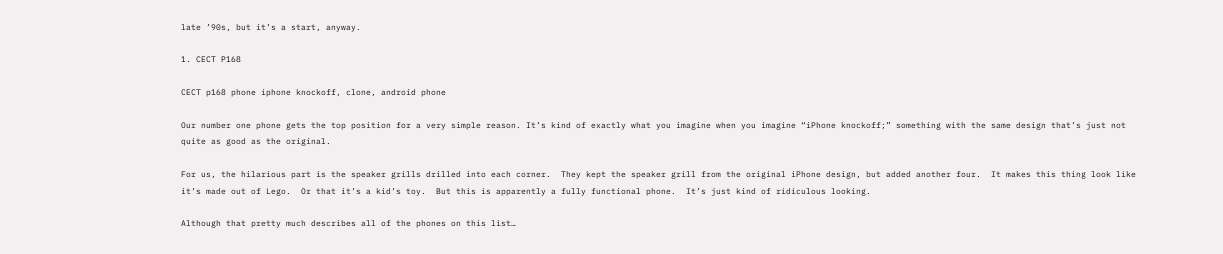late ’90s, but it’s a start, anyway.

1. CECT P168

CECT p168 phone iphone knockoff, clone, android phone

Our number one phone gets the top position for a very simple reason. It’s kind of exactly what you imagine when you imagine “iPhone knockoff;” something with the same design that’s just not quite as good as the original.

For us, the hilarious part is the speaker grills drilled into each corner.  They kept the speaker grill from the original iPhone design, but added another four.  It makes this thing look like it’s made out of Lego.  Or that it’s a kid’s toy.  But this is apparently a fully functional phone.  It’s just kind of ridiculous looking.

Although that pretty much describes all of the phones on this list…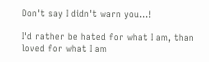Don't say I didn't warn you...!

I'd rather be hated for what I am, than loved for what I am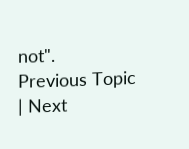not".
Previous Topic | Next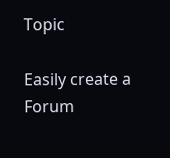Topic

Easily create a Forum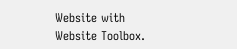Website with Website Toolbox.